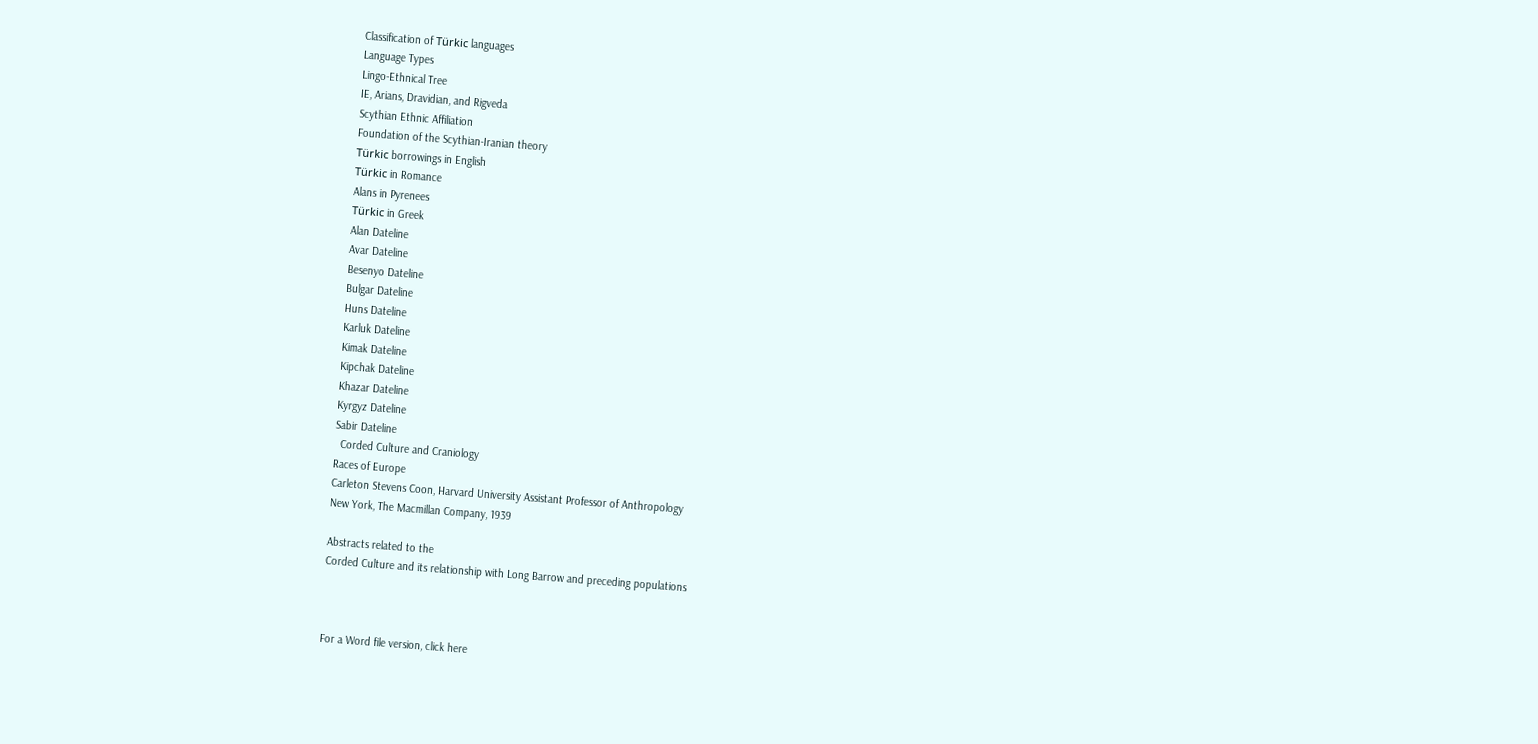Classification of Türkic languages
Language Types
Lingo-Ethnical Tree
IE, Arians, Dravidian, and Rigveda
Scythian Ethnic Affiliation
Foundation of the Scythian-Iranian theory
Türkic borrowings in English
Türkic in Romance
Alans in Pyrenees
Türkic in Greek
Alan Dateline
Avar Dateline
Besenyo Dateline
Bulgar Dateline
Huns Dateline
Karluk Dateline
Kimak Dateline
Kipchak Dateline
Khazar Dateline
Kyrgyz Dateline
Sabir Dateline
  Corded Culture and Craniology
Races of Europe
Carleton Stevens Coon, Harvard University Assistant Professor of Anthropology
New York, The Macmillan Company, 1939

Abstracts related to the
Corded Culture and its relationship with Long Barrow and preceding populations



For a Word file version, click here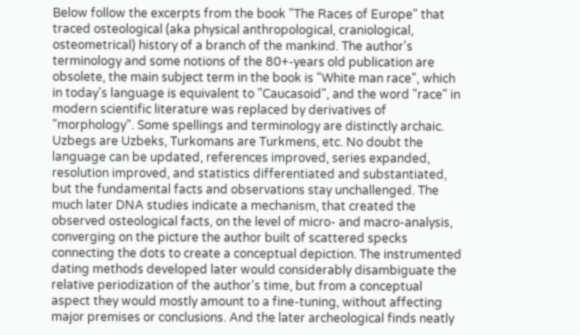Below follow the excerpts from the book "The Races of Europe" that traced osteological (aka physical anthropological, craniological, osteometrical) history of a branch of the mankind. The author's terminology and some notions of the 80+-years old publication are obsolete, the main subject term in the book is "White man race", which in today's language is equivalent to "Caucasoid", and the word "race" in modern scientific literature was replaced by derivatives of "morphology". Some spellings and terminology are distinctly archaic. Uzbegs are Uzbeks, Turkomans are Turkmens, etc. No doubt the language can be updated, references improved, series expanded, resolution improved, and statistics differentiated and substantiated, but the fundamental facts and observations stay unchallenged. The much later DNA studies indicate a mechanism, that created the observed osteological facts, on the level of micro- and macro-analysis, converging on the picture the author built of scattered specks connecting the dots to create a conceptual depiction. The instrumented dating methods developed later would considerably disambiguate the relative periodization of the author's time, but from a conceptual aspect they would mostly amount to a fine-tuning, without affecting major premises or conclusions. And the later archeological finds neatly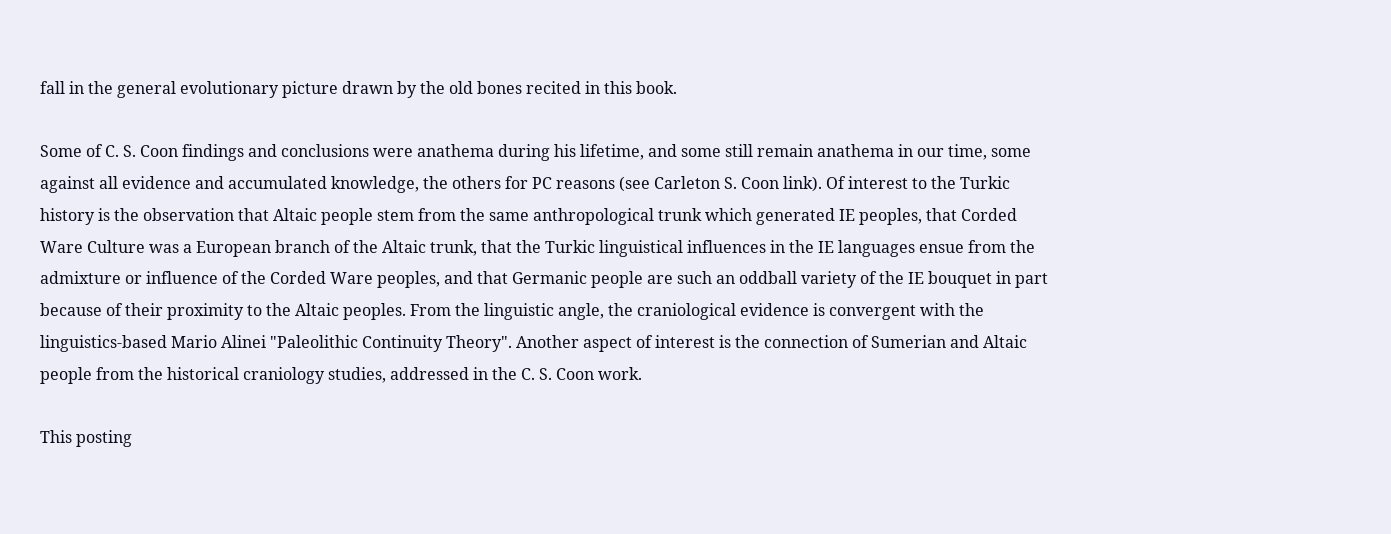fall in the general evolutionary picture drawn by the old bones recited in this book.

Some of C. S. Coon findings and conclusions were anathema during his lifetime, and some still remain anathema in our time, some against all evidence and accumulated knowledge, the others for PC reasons (see Carleton S. Coon link). Of interest to the Turkic history is the observation that Altaic people stem from the same anthropological trunk which generated IE peoples, that Corded Ware Culture was a European branch of the Altaic trunk, that the Turkic linguistical influences in the IE languages ensue from the admixture or influence of the Corded Ware peoples, and that Germanic people are such an oddball variety of the IE bouquet in part because of their proximity to the Altaic peoples. From the linguistic angle, the craniological evidence is convergent with the linguistics-based Mario Alinei "Paleolithic Continuity Theory". Another aspect of interest is the connection of Sumerian and Altaic people from the historical craniology studies, addressed in the C. S. Coon work.

This posting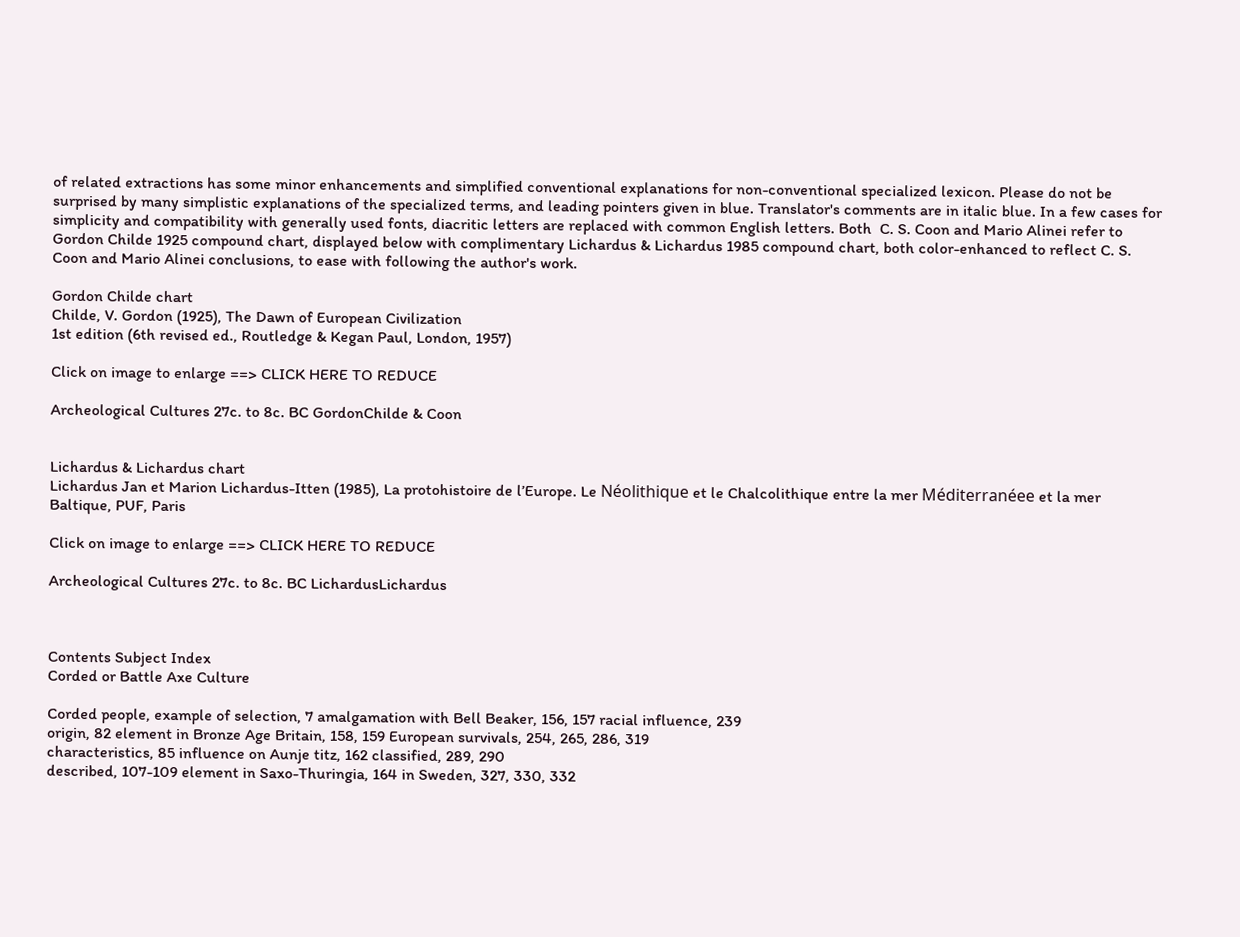of related extractions has some minor enhancements and simplified conventional explanations for non-conventional specialized lexicon. Please do not be surprised by many simplistic explanations of the specialized terms, and leading pointers given in blue. Translator's comments are in italic blue. In a few cases for simplicity and compatibility with generally used fonts, diacritic letters are replaced with common English letters. Both  C. S. Coon and Mario Alinei refer to Gordon Childe 1925 compound chart, displayed below with complimentary Lichardus & Lichardus 1985 compound chart, both color-enhanced to reflect C. S. Coon and Mario Alinei conclusions, to ease with following the author's work.

Gordon Childe chart
Childe, V. Gordon (1925), The Dawn of European Civilization
1st edition (6th revised ed., Routledge & Kegan Paul, London, 1957)

Click on image to enlarge ==> CLICK HERE TO REDUCE

Archeological Cultures 27c. to 8c. BC GordonChilde & Coon


Lichardus & Lichardus chart
Lichardus Jan et Marion Lichardus-Itten (1985), La protohistoire de l’Europe. Le Néolithique et le Chalcolithique entre la mer Méditerranéee et la mer Baltique, PUF, Paris

Click on image to enlarge ==> CLICK HERE TO REDUCE

Archeological Cultures 27c. to 8c. BC LichardusLichardus



Contents Subject Index
Corded or Battle Axe Culture

Corded people, example of selection, 7 amalgamation with Bell Beaker, 156, 157 racial influence, 239
origin, 82 element in Bronze Age Britain, 158, 159 European survivals, 254, 265, 286, 319
characteristics, 85 influence on Aunje titz, 162 classified, 289, 290
described, 107-109 element in Saxo-Thuringia, 164 in Sweden, 327, 330, 332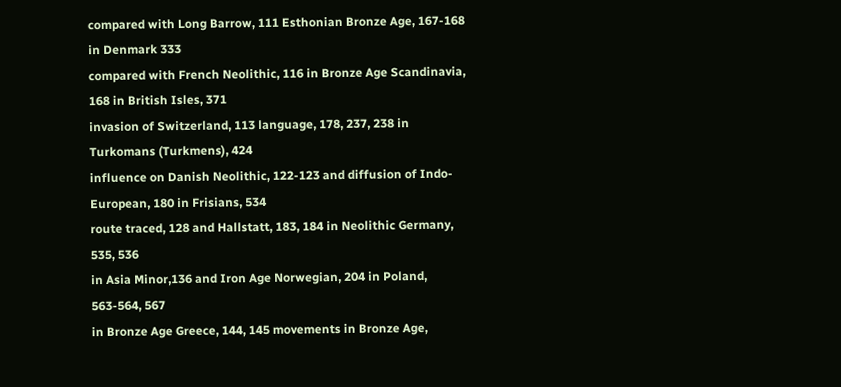compared with Long Barrow, 111 Esthonian Bronze Age, 167-168 in Denmark 333
compared with French Neolithic, 116 in Bronze Age Scandinavia, 168 in British Isles, 371
invasion of Switzerland, 113 language, 178, 237, 238 in Turkomans (Turkmens), 424
influence on Danish Neolithic, 122-123 and diffusion of Indo-European, 180 in Frisians, 534
route traced, 128 and Hallstatt, 183, 184 in Neolithic Germany, 535, 536
in Asia Minor,136 and Iron Age Norwegian, 204 in Poland, 563-564, 567
in Bronze Age Greece, 144, 145 movements in Bronze Age,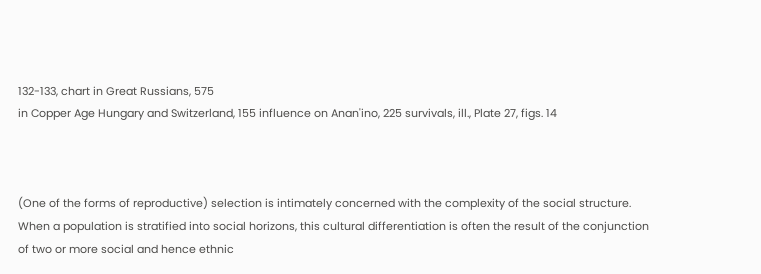132-133, chart in Great Russians, 575
in Copper Age Hungary and Switzerland, 155 influence on Anan'ino, 225 survivals, ill., Plate 27, figs. 14



(One of the forms of reproductive) selection is intimately concerned with the complexity of the social structure. When a population is stratified into social horizons, this cultural differentiation is often the result of the conjunction of two or more social and hence ethnic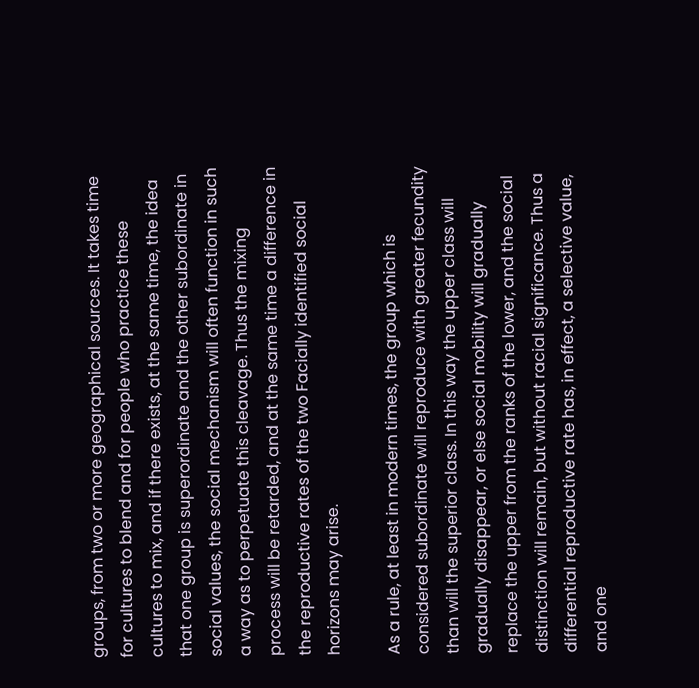groups, from two or more geographical sources. It takes time for cultures to blend and for people who practice these cultures to mix, and if there exists, at the same time, the idea that one group is superordinate and the other subordinate in social values, the social mechanism will often function in such a way as to perpetuate this cleavage. Thus the mixing process will be retarded, and at the same time a difference in the reproductive rates of the two Facially identified social horizons may arise.

As a rule, at least in modern times, the group which is considered subordinate will reproduce with greater fecundity than will the superior class. In this way the upper class will gradually disappear, or else social mobility will gradually replace the upper from the ranks of the lower, and the social distinction will remain, but without racial significance. Thus a differential reproductive rate has, in effect, a selective value, and one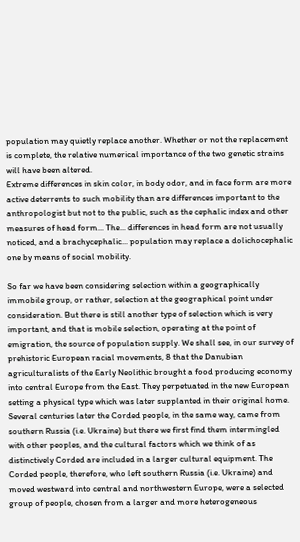population may quietly replace another. Whether or not the replacement is complete, the relative numerical importance of the two genetic strains will have been altered.
Extreme differences in skin color, in body odor, and in face form are more active deterrents to such mobility than are differences important to the anthropologist but not to the public, such as the cephalic index and other measures of head form... The... differences in head form are not usually noticed, and a brachycephalic... population may replace a dolichocephalic one by means of social mobility.

So far we have been considering selection within a geographically immobile group, or rather, selection at the geographical point under consideration. But there is still another type of selection which is very important, and that is mobile selection, operating at the point of emigration, the source of population supply. We shall see, in our survey of prehistoric European racial movements, 8 that the Danubian agriculturalists of the Early Neolithic brought a food producing economy into central Europe from the East. They perpetuated in the new European setting a physical type which was later supplanted in their original home. Several centuries later the Corded people, in the same way, came from southern Russia (i.e. Ukraine) but there we first find them intermingled with other peoples, and the cultural factors which we think of as distinctively Corded are included in a larger cultural equipment. The Corded people, therefore, who left southern Russia (i.e. Ukraine) and moved westward into central and northwestern Europe, were a selected group of people, chosen from a larger and more heterogeneous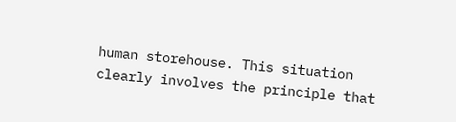human storehouse. This situation clearly involves the principle that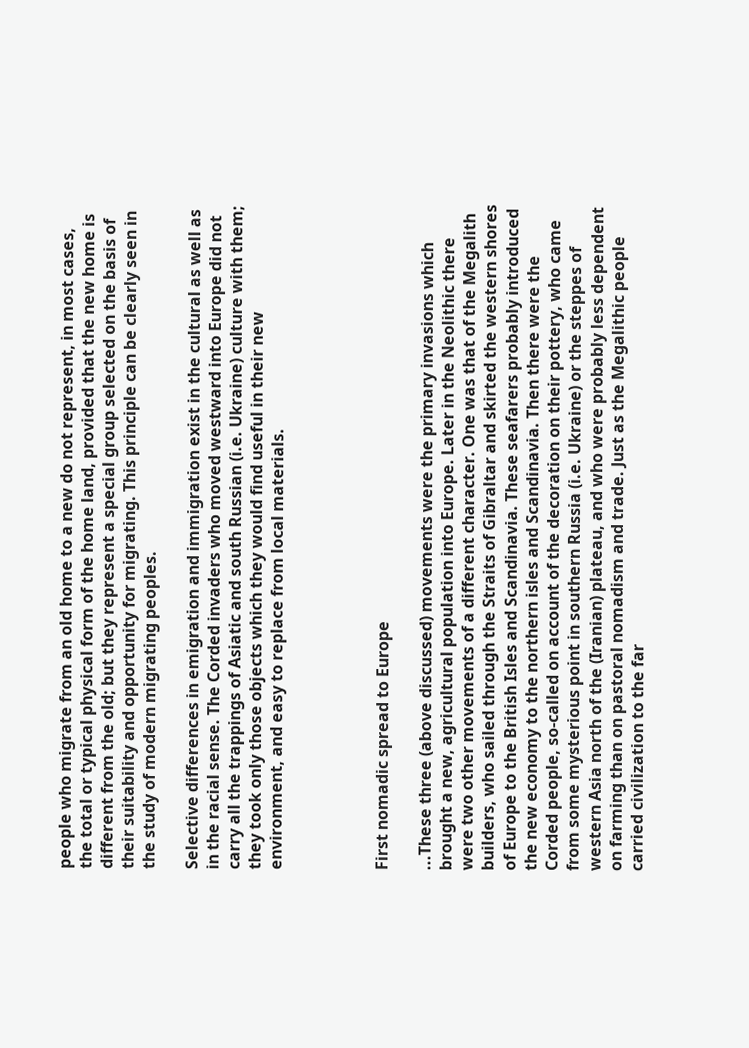people who migrate from an old home to a new do not represent, in most cases, the total or typical physical form of the home land, provided that the new home is different from the old; but they represent a special group selected on the basis of their suitability and opportunity for migrating. This principle can be clearly seen in the study of modern migrating peoples.

Selective differences in emigration and immigration exist in the cultural as well as in the racial sense. The Corded invaders who moved westward into Europe did not carry all the trappings of Asiatic and south Russian (i.e. Ukraine) culture with them; they took only those objects which they would find useful in their new environment, and easy to replace from local materials.




First nomadic spread to Europe

...These three (above discussed) movements were the primary invasions which brought a new, agricultural population into Europe. Later in the Neolithic there were two other movements of a different character. One was that of the Megalith builders, who sailed through the Straits of Gibraltar and skirted the western shores of Europe to the British Isles and Scandinavia. These seafarers probably introduced the new economy to the northern isles and Scandinavia. Then there were the Corded people, so-called on account of the decoration on their pottery, who came from some mysterious point in southern Russia (i.e. Ukraine) or the steppes of western Asia north of the (Iranian) plateau, and who were probably less dependent on farming than on pastoral nomadism and trade. Just as the Megalithic people carried civilization to the far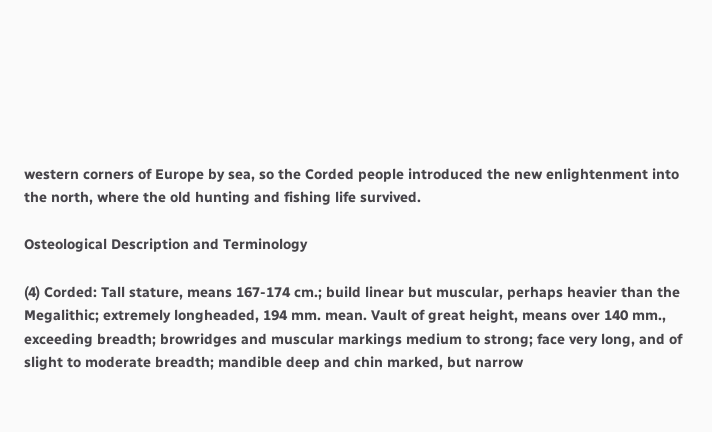western corners of Europe by sea, so the Corded people introduced the new enlightenment into the north, where the old hunting and fishing life survived.

Osteological Description and Terminology

(4) Corded: Tall stature, means 167-174 cm.; build linear but muscular, perhaps heavier than the Megalithic; extremely longheaded, 194 mm. mean. Vault of great height, means over 140 mm., exceeding breadth; browridges and muscular markings medium to strong; face very long, and of slight to moderate breadth; mandible deep and chin marked, but narrow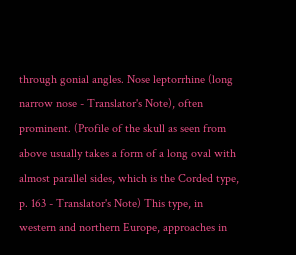through gonial angles. Nose leptorrhine (long narrow nose - Translator's Note), often prominent. (Profile of the skull as seen from above usually takes a form of a long oval with almost parallel sides, which is the Corded type, p. 163 - Translator's Note) This type, in western and northern Europe, approaches in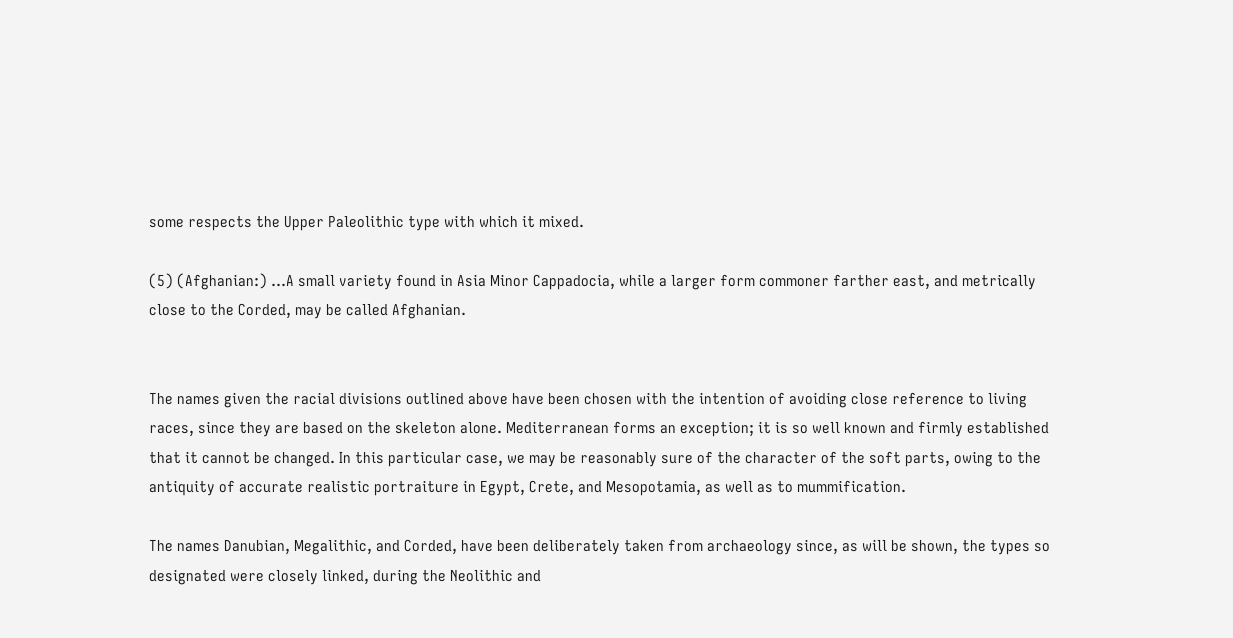some respects the Upper Paleolithic type with which it mixed.

(5) (Afghanian:) ...A small variety found in Asia Minor Cappadocia, while a larger form commoner farther east, and metrically close to the Corded, may be called Afghanian.


The names given the racial divisions outlined above have been chosen with the intention of avoiding close reference to living races, since they are based on the skeleton alone. Mediterranean forms an exception; it is so well known and firmly established that it cannot be changed. In this particular case, we may be reasonably sure of the character of the soft parts, owing to the antiquity of accurate realistic portraiture in Egypt, Crete, and Mesopotamia, as well as to mummification.

The names Danubian, Megalithic, and Corded, have been deliberately taken from archaeology since, as will be shown, the types so designated were closely linked, during the Neolithic and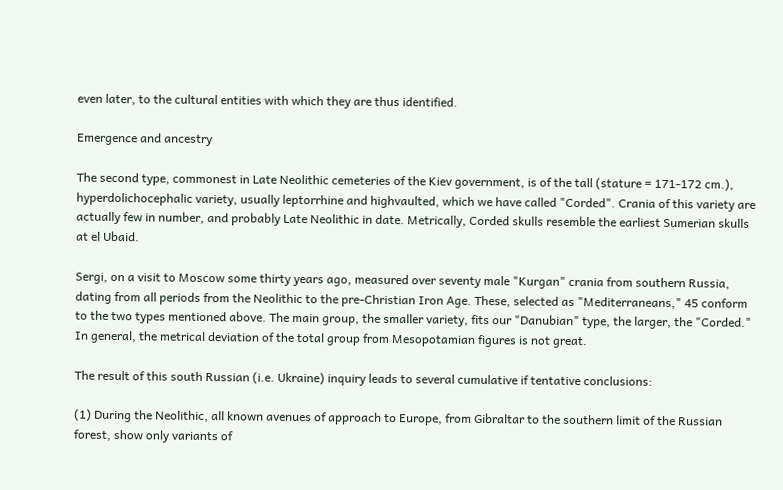even later, to the cultural entities with which they are thus identified.

Emergence and ancestry

The second type, commonest in Late Neolithic cemeteries of the Kiev government, is of the tall (stature = 171-172 cm.), hyperdolichocephalic variety, usually leptorrhine and highvaulted, which we have called "Corded". Crania of this variety are actually few in number, and probably Late Neolithic in date. Metrically, Corded skulls resemble the earliest Sumerian skulls at el Ubaid.

Sergi, on a visit to Moscow some thirty years ago, measured over seventy male "Kurgan" crania from southern Russia, dating from all periods from the Neolithic to the pre-Christian Iron Age. These, selected as "Mediterraneans," 45 conform to the two types mentioned above. The main group, the smaller variety, fits our "Danubian" type, the larger, the "Corded." In general, the metrical deviation of the total group from Mesopotamian figures is not great.

The result of this south Russian (i.e. Ukraine) inquiry leads to several cumulative if tentative conclusions:

(1) During the Neolithic, all known avenues of approach to Europe, from Gibraltar to the southern limit of the Russian forest, show only variants of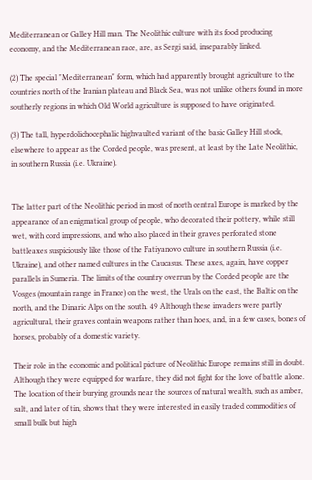Mediterranean or Galley Hill man. The Neolithic culture with its food producing economy, and the Mediterranean race, are, as Sergi said, inseparably linked.

(2) The special "Mediterranean" form, which had apparently brought agriculture to the countries north of the Iranian plateau and Black Sea, was not unlike others found in more southerly regions in which Old World agriculture is supposed to have originated.

(3) The tall, hyperdolichocephalic highvaulted variant of the basic Galley Hill stock, elsewhere to appear as the Corded people, was present, at least by the Late Neolithic, in southern Russia (i.e. Ukraine).


The latter part of the Neolithic period in most of north central Europe is marked by the appearance of an enigmatical group of people, who decorated their pottery, while still wet, with cord impressions, and who also placed in their graves perforated stone battleaxes suspiciously like those of the Fatiyanovo culture in southern Russia (i.e. Ukraine), and other named cultures in the Caucasus. These axes, again, have copper parallels in Sumeria. The limits of the country overrun by the Corded people are the Vosges (mountain range in France) on the west, the Urals on the east, the Baltic on the north, and the Dinaric Alps on the south. 49 Although these invaders were partly agricultural, their graves contain weapons rather than hoes, and, in a few cases, bones of horses, probably of a domestic variety.

Their role in the economic and political picture of Neolithic Europe remains still in doubt. Although they were equipped for warfare, they did not fight for the love of battle alone. The location of their burying grounds near the sources of natural wealth, such as amber, salt, and later of tin, shows that they were interested in easily traded commodities of small bulk but high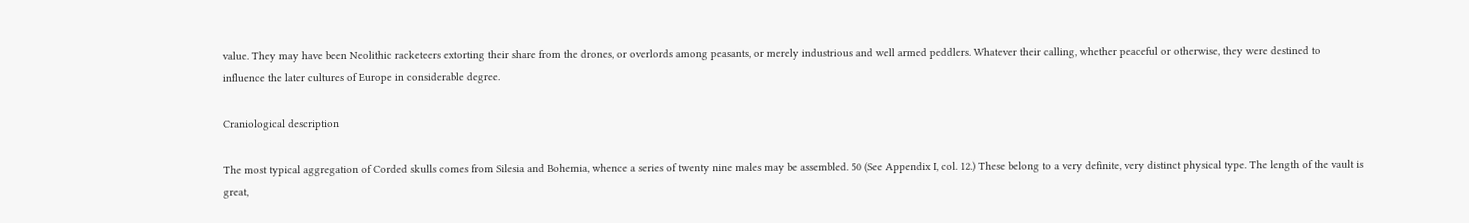value. They may have been Neolithic racketeers extorting their share from the drones, or overlords among peasants, or merely industrious and well armed peddlers. Whatever their calling, whether peaceful or otherwise, they were destined to influence the later cultures of Europe in considerable degree.

Craniological description

The most typical aggregation of Corded skulls comes from Silesia and Bohemia, whence a series of twenty nine males may be assembled. 50 (See Appendix I, col. 12.) These belong to a very definite, very distinct physical type. The length of the vault is great,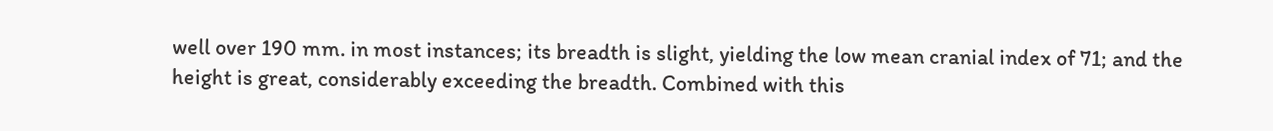well over 190 mm. in most instances; its breadth is slight, yielding the low mean cranial index of 71; and the height is great, considerably exceeding the breadth. Combined with this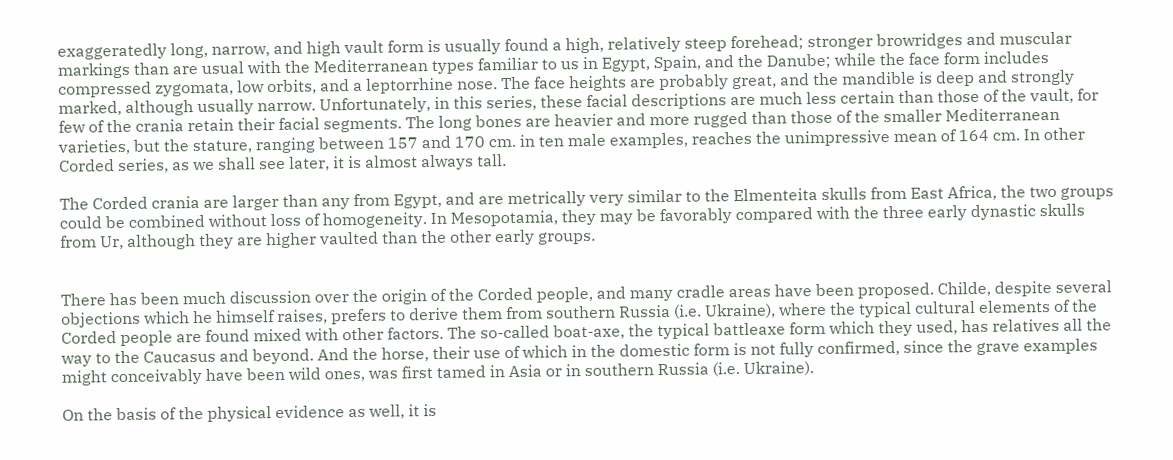exaggeratedly long, narrow, and high vault form is usually found a high, relatively steep forehead; stronger browridges and muscular markings than are usual with the Mediterranean types familiar to us in Egypt, Spain, and the Danube; while the face form includes compressed zygomata, low orbits, and a leptorrhine nose. The face heights are probably great, and the mandible is deep and strongly marked, although usually narrow. Unfortunately, in this series, these facial descriptions are much less certain than those of the vault, for few of the crania retain their facial segments. The long bones are heavier and more rugged than those of the smaller Mediterranean varieties, but the stature, ranging between 157 and 170 cm. in ten male examples, reaches the unimpressive mean of 164 cm. In other Corded series, as we shall see later, it is almost always tall.

The Corded crania are larger than any from Egypt, and are metrically very similar to the Elmenteita skulls from East Africa, the two groups could be combined without loss of homogeneity. In Mesopotamia, they may be favorably compared with the three early dynastic skulls from Ur, although they are higher vaulted than the other early groups.


There has been much discussion over the origin of the Corded people, and many cradle areas have been proposed. Childe, despite several objections which he himself raises, prefers to derive them from southern Russia (i.e. Ukraine), where the typical cultural elements of the Corded people are found mixed with other factors. The so-called boat-axe, the typical battleaxe form which they used, has relatives all the way to the Caucasus and beyond. And the horse, their use of which in the domestic form is not fully confirmed, since the grave examples might conceivably have been wild ones, was first tamed in Asia or in southern Russia (i.e. Ukraine).

On the basis of the physical evidence as well, it is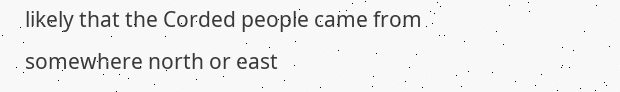likely that the Corded people came from somewhere north or east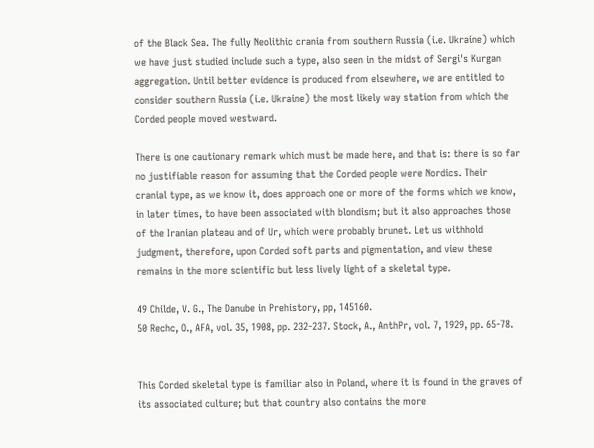of the Black Sea. The fully Neolithic crania from southern Russia (i.e. Ukraine) which we have just studied include such a type, also seen in the midst of Sergi's Kurgan aggregation. Until better evidence is produced from elsewhere, we are entitled to consider southern Russia (i.e. Ukraine) the most likely way station from which the Corded people moved westward.

There is one cautionary remark which must be made here, and that is: there is so far no justifiable reason for assuming that the Corded people were Nordics. Their cranial type, as we know it, does approach one or more of the forms which we know, in later times, to have been associated with blondism; but it also approaches those of the Iranian plateau and of Ur, which were probably brunet. Let us withhold judgment, therefore, upon Corded soft parts and pigmentation, and view these remains in the more scientific but less lively light of a skeletal type.

49 Childe, V. G., The Danube in Prehistory, pp, 145160.
50 Rechc, O., AFA, vol. 35, 1908, pp. 232-237. Stock, A., AnthPr, vol. 7, 1929, pp. 65-78.


This Corded skeletal type is familiar also in Poland, where it is found in the graves of its associated culture; but that country also contains the more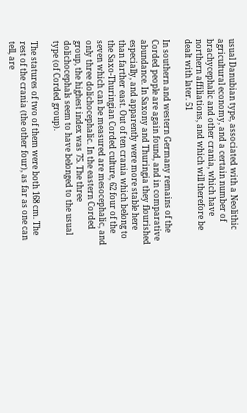usual Danubian type, associated with a Neolithic agricultural economy, and a certain number of brachycephalic and other crania, which have northern affiliations, and which will therefore be dealt with later. 51

In southern and western Germany remains of the Corded people are again found, and in comparative abundance. In Saxony and Thuringia they flourished especially, and apparently were more stable here than farther east. Out of ten crania which belong to the Saxo-Thuringian Corded culture, 62 four of the seven which can be measured are mesocephalic, and only three dolichocephalic. In the eastern Corded group, the highest index was 75. The three dolichocephals seem to have belonged to the usual type (of Corded group).

The statures of two of them were both 168 cm. The rest of the crania (the other four), as far as one can tell, are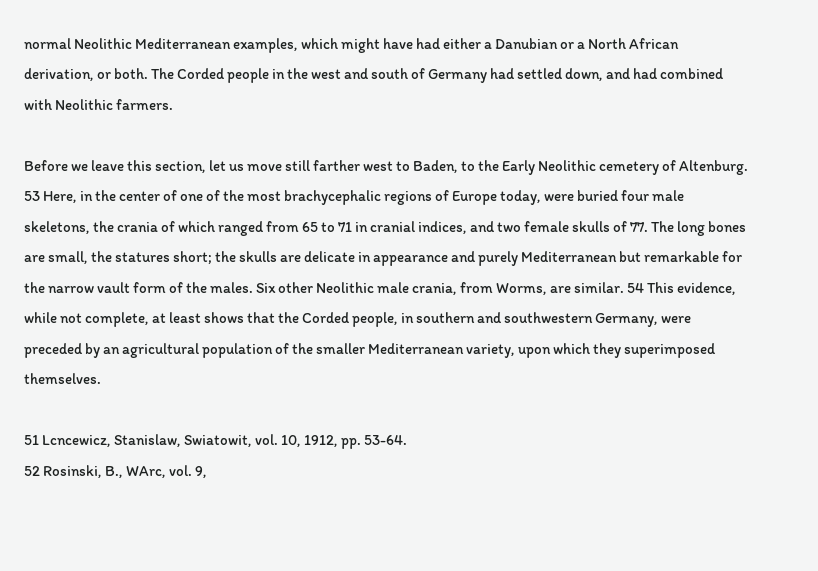normal Neolithic Mediterranean examples, which might have had either a Danubian or a North African derivation, or both. The Corded people in the west and south of Germany had settled down, and had combined with Neolithic farmers.

Before we leave this section, let us move still farther west to Baden, to the Early Neolithic cemetery of Altenburg. 53 Here, in the center of one of the most brachycephalic regions of Europe today, were buried four male skeletons, the crania of which ranged from 65 to 71 in cranial indices, and two female skulls of 77. The long bones are small, the statures short; the skulls are delicate in appearance and purely Mediterranean but remarkable for the narrow vault form of the males. Six other Neolithic male crania, from Worms, are similar. 54 This evidence, while not complete, at least shows that the Corded people, in southern and southwestern Germany, were preceded by an agricultural population of the smaller Mediterranean variety, upon which they superimposed themselves.

51 Lcncewicz, Stanislaw, Swiatowit, vol. 10, 1912, pp. 53-64.
52 Rosinski, B., WArc, vol. 9,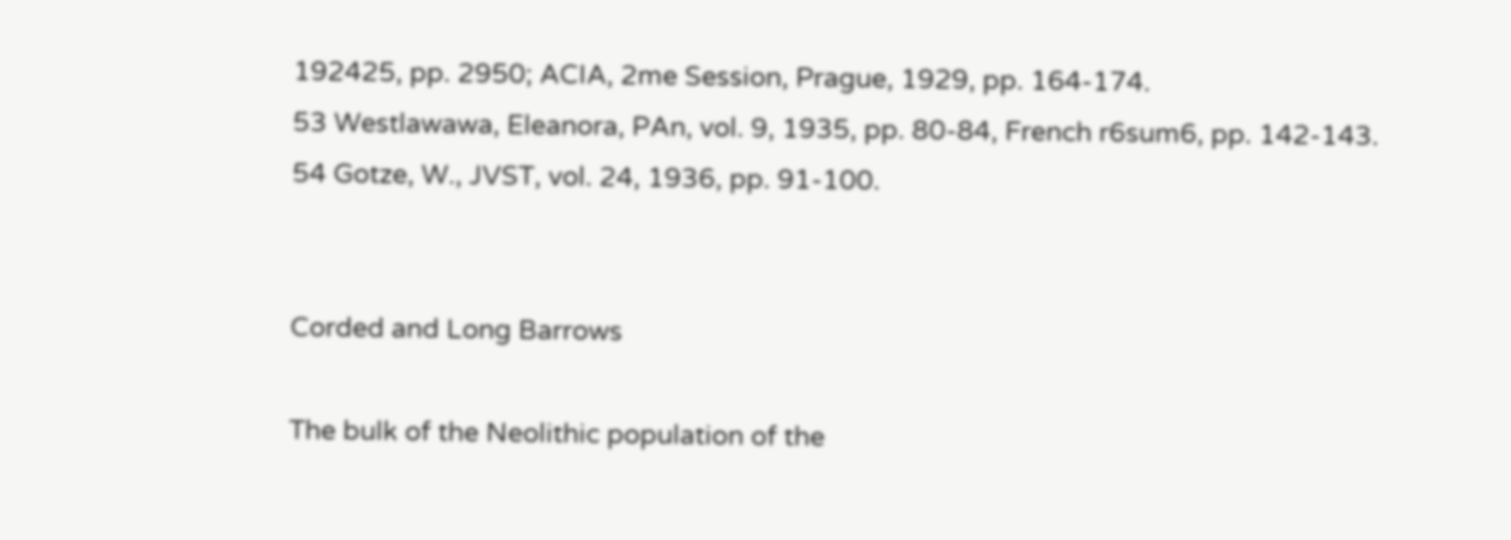192425, pp. 2950; ACIA, 2me Session, Prague, 1929, pp. 164-174.
53 Westlawawa, Eleanora, PAn, vol. 9, 1935, pp. 80-84, French r6sum6, pp. 142-143.
54 Gotze, W., JVST, vol. 24, 1936, pp. 91-100.


Corded and Long Barrows

The bulk of the Neolithic population of the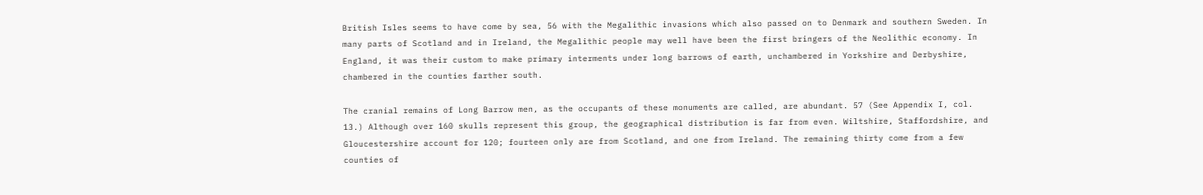British Isles seems to have come by sea, 56 with the Megalithic invasions which also passed on to Denmark and southern Sweden. In many parts of Scotland and in Ireland, the Megalithic people may well have been the first bringers of the Neolithic economy. In England, it was their custom to make primary interments under long barrows of earth, unchambered in Yorkshire and Derbyshire, chambered in the counties farther south.

The cranial remains of Long Barrow men, as the occupants of these monuments are called, are abundant. 57 (See Appendix I, col. 13.) Although over 160 skulls represent this group, the geographical distribution is far from even. Wiltshire, Staffordshire, and Gloucestershire account for 120; fourteen only are from Scotland, and one from Ireland. The remaining thirty come from a few counties of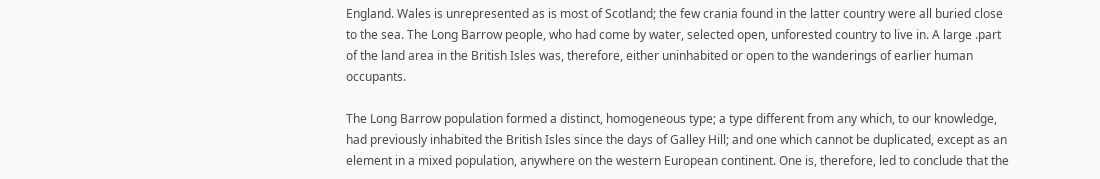England. Wales is unrepresented as is most of Scotland; the few crania found in the latter country were all buried close to the sea. The Long Barrow people, who had come by water, selected open, unforested country to live in. A large .part of the land area in the British Isles was, therefore, either uninhabited or open to the wanderings of earlier human occupants.

The Long Barrow population formed a distinct, homogeneous type; a type different from any which, to our knowledge, had previously inhabited the British Isles since the days of Galley Hill; and one which cannot be duplicated, except as an element in a mixed population, anywhere on the western European continent. One is, therefore, led to conclude that the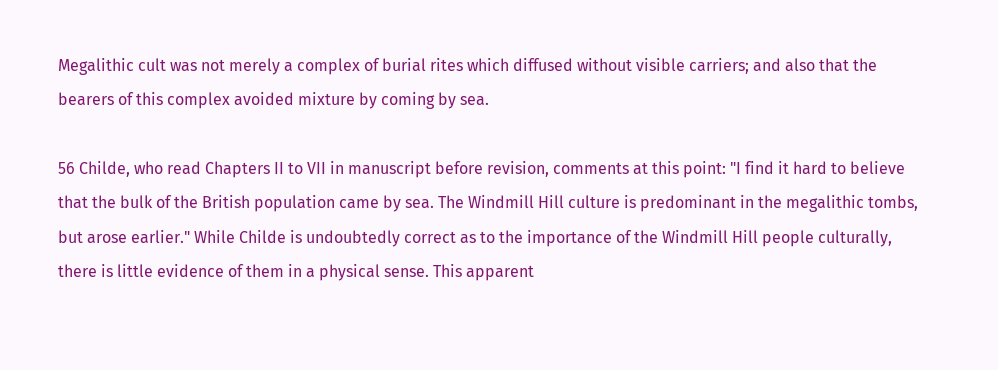Megalithic cult was not merely a complex of burial rites which diffused without visible carriers; and also that the bearers of this complex avoided mixture by coming by sea.

56 Childe, who read Chapters II to VII in manuscript before revision, comments at this point: "I find it hard to believe that the bulk of the British population came by sea. The Windmill Hill culture is predominant in the megalithic tombs, but arose earlier." While Childe is undoubtedly correct as to the importance of the Windmill Hill people culturally, there is little evidence of them in a physical sense. This apparent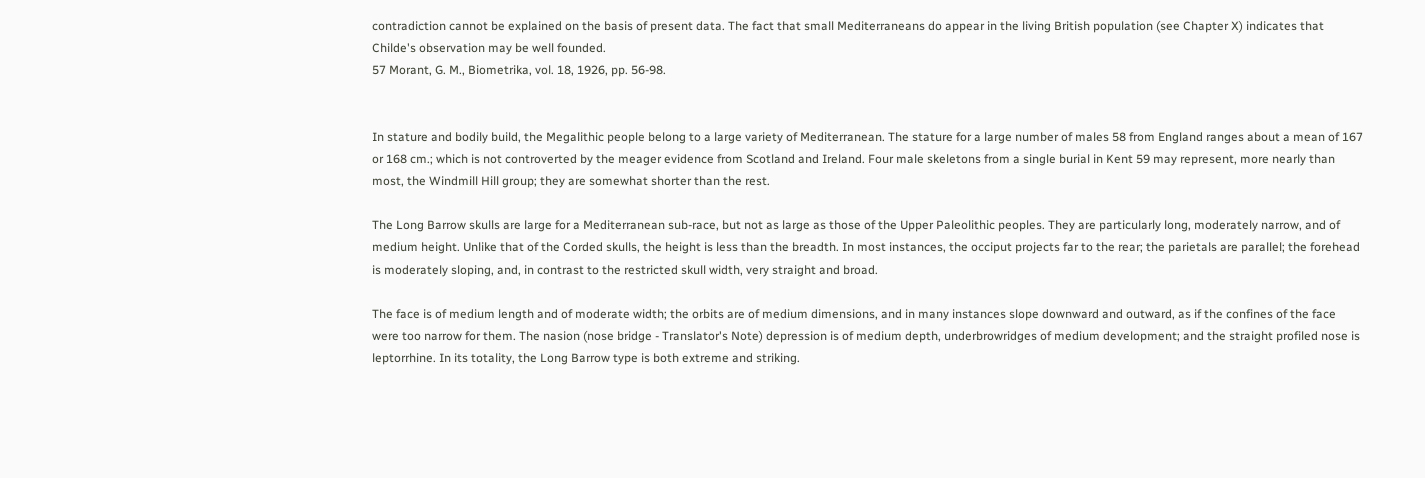contradiction cannot be explained on the basis of present data. The fact that small Mediterraneans do appear in the living British population (see Chapter X) indicates that Childe's observation may be well founded.
57 Morant, G. M., Biometrika, vol. 18, 1926, pp. 56-98.


In stature and bodily build, the Megalithic people belong to a large variety of Mediterranean. The stature for a large number of males 58 from England ranges about a mean of 167 or 168 cm.; which is not controverted by the meager evidence from Scotland and Ireland. Four male skeletons from a single burial in Kent 59 may represent, more nearly than most, the Windmill Hill group; they are somewhat shorter than the rest.

The Long Barrow skulls are large for a Mediterranean sub-race, but not as large as those of the Upper Paleolithic peoples. They are particularly long, moderately narrow, and of medium height. Unlike that of the Corded skulls, the height is less than the breadth. In most instances, the occiput projects far to the rear; the parietals are parallel; the forehead is moderately sloping, and, in contrast to the restricted skull width, very straight and broad.

The face is of medium length and of moderate width; the orbits are of medium dimensions, and in many instances slope downward and outward, as if the confines of the face were too narrow for them. The nasion (nose bridge - Translator's Note) depression is of medium depth, underbrowridges of medium development; and the straight profiled nose is leptorrhine. In its totality, the Long Barrow type is both extreme and striking.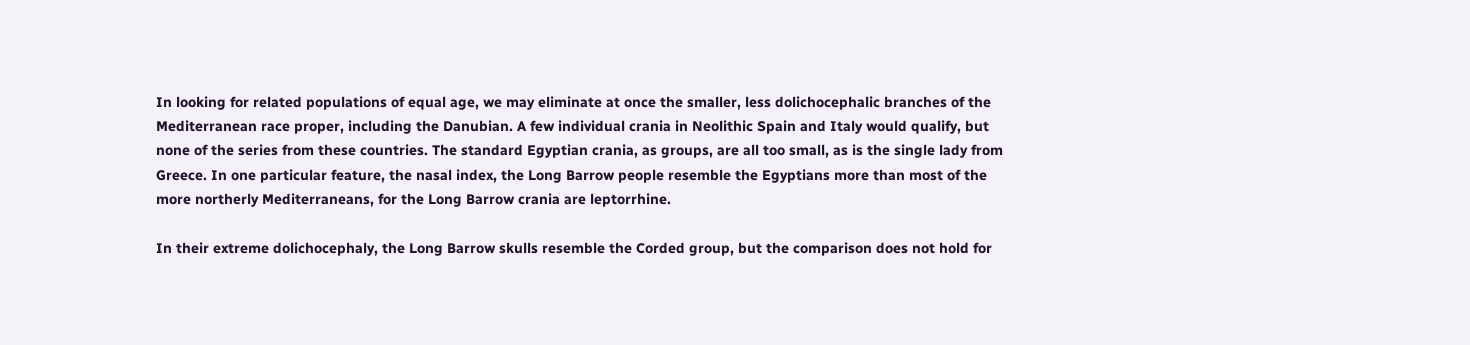In looking for related populations of equal age, we may eliminate at once the smaller, less dolichocephalic branches of the Mediterranean race proper, including the Danubian. A few individual crania in Neolithic Spain and Italy would qualify, but none of the series from these countries. The standard Egyptian crania, as groups, are all too small, as is the single lady from Greece. In one particular feature, the nasal index, the Long Barrow people resemble the Egyptians more than most of the more northerly Mediterraneans, for the Long Barrow crania are leptorrhine.

In their extreme dolichocephaly, the Long Barrow skulls resemble the Corded group, but the comparison does not hold for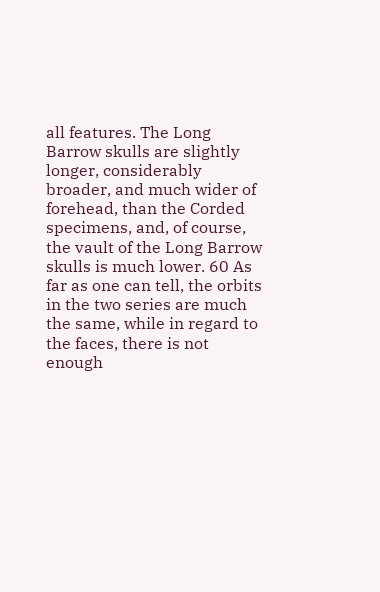all features. The Long Barrow skulls are slightly longer, considerably broader, and much wider of forehead, than the Corded specimens, and, of course, the vault of the Long Barrow skulls is much lower. 60 As far as one can tell, the orbits in the two series are much the same, while in regard to the faces, there is not enough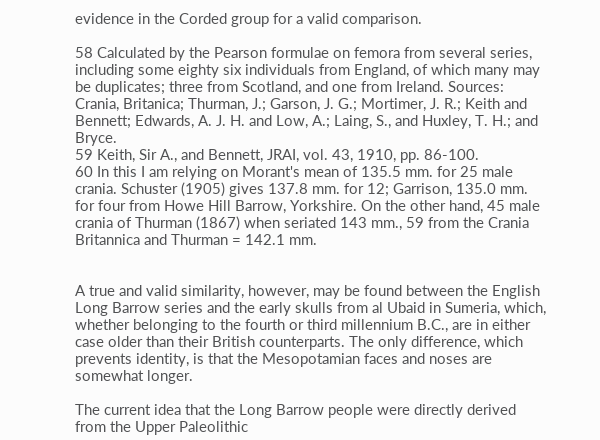evidence in the Corded group for a valid comparison.

58 Calculated by the Pearson formulae on femora from several series, including some eighty six individuals from England, of which many may be duplicates; three from Scotland, and one from Ireland. Sources: Crania, Britanica; Thurman, J.; Garson, J. G.; Mortimer, J. R.; Keith and Bennett; Edwards, A. J. H. and Low, A.; Laing, S., and Huxley, T. H.; and Bryce.
59 Keith, Sir A., and Bennett, JRAI, vol. 43, 1910, pp. 86-100.
60 In this I am relying on Morant's mean of 135.5 mm. for 25 male crania. Schuster (1905) gives 137.8 mm. for 12; Garrison, 135.0 mm. for four from Howe Hill Barrow, Yorkshire. On the other hand, 45 male crania of Thurman (1867) when seriated 143 mm., 59 from the Crania Britannica and Thurman = 142.1 mm.


A true and valid similarity, however, may be found between the English Long Barrow series and the early skulls from al Ubaid in Sumeria, which, whether belonging to the fourth or third millennium B.C., are in either case older than their British counterparts. The only difference, which prevents identity, is that the Mesopotamian faces and noses are somewhat longer.

The current idea that the Long Barrow people were directly derived from the Upper Paleolithic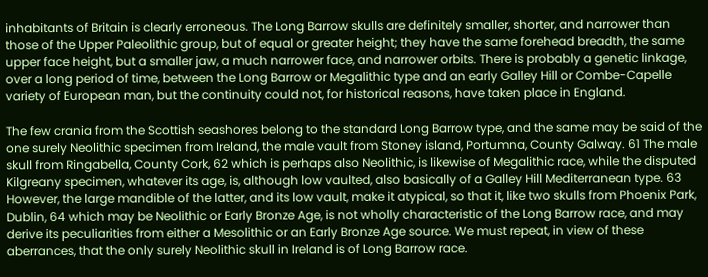inhabitants of Britain is clearly erroneous. The Long Barrow skulls are definitely smaller, shorter, and narrower than those of the Upper Paleolithic group, but of equal or greater height; they have the same forehead breadth, the same upper face height, but a smaller jaw, a much narrower face, and narrower orbits. There is probably a genetic linkage, over a long period of time, between the Long Barrow or Megalithic type and an early Galley Hill or Combe-Capelle variety of European man, but the continuity could not, for historical reasons, have taken place in England.

The few crania from the Scottish seashores belong to the standard Long Barrow type, and the same may be said of the one surely Neolithic specimen from Ireland, the male vault from Stoney island, Portumna, County Galway. 61 The male skull from Ringabella, County Cork, 62 which is perhaps also Neolithic, is likewise of Megalithic race, while the disputed Kilgreany specimen, whatever its age, is, although low vaulted, also basically of a Galley Hill Mediterranean type. 63 However, the large mandible of the latter, and its low vault, make it atypical, so that it, like two skulls from Phoenix Park, Dublin, 64 which may be Neolithic or Early Bronze Age, is not wholly characteristic of the Long Barrow race, and may derive its peculiarities from either a Mesolithic or an Early Bronze Age source. We must repeat, in view of these aberrances, that the only surely Neolithic skull in Ireland is of Long Barrow race.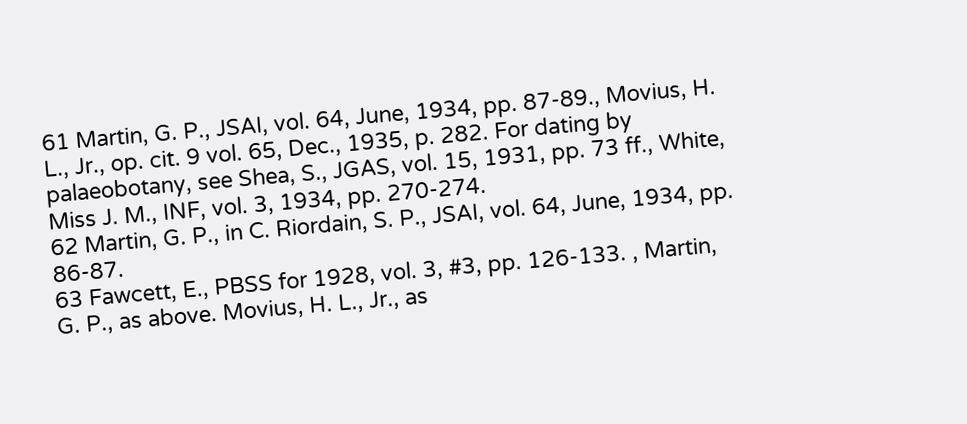61 Martin, G. P., JSAI, vol. 64, June, 1934, pp. 87-89., Movius, H. L., Jr., op. cit. 9 vol. 65, Dec., 1935, p. 282. For dating by palaeobotany, see Shea, S., JGAS, vol. 15, 1931, pp. 73 ff., White, Miss J. M., INF, vol. 3, 1934, pp. 270-274.
62 Martin, G. P., in C. Riordain, S. P., JSAI, vol. 64, June, 1934, pp. 86-87.
63 Fawcett, E., PBSS for 1928, vol. 3, #3, pp. 126-133. , Martin, G. P., as above. Movius, H. L., Jr., as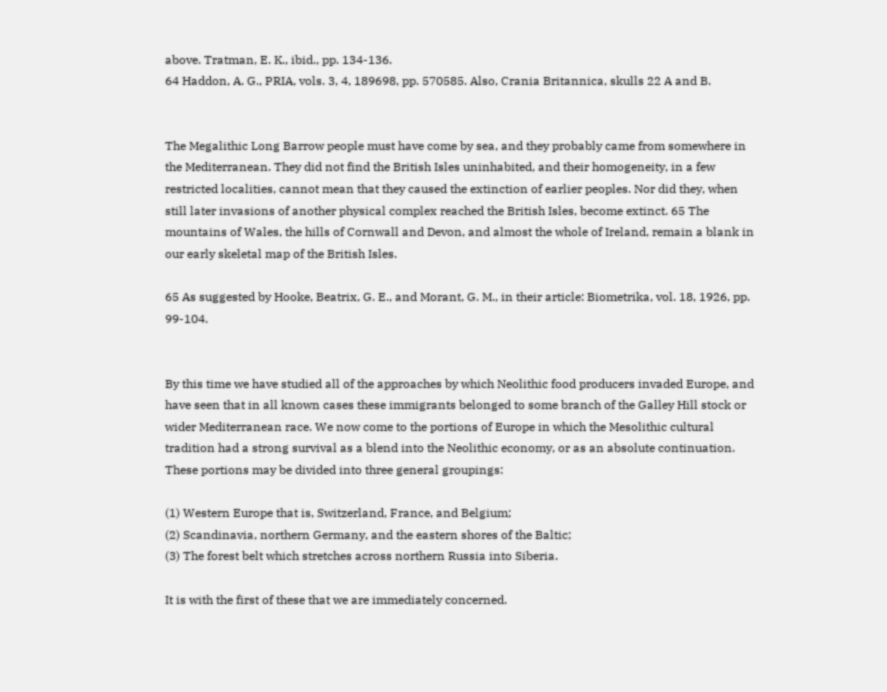above. Tratman, E. K., ibid., pp. 134-136.
64 Haddon, A. G., PRIA, vols. 3, 4, 189698, pp. 570585. Also, Crania Britannica, skulls 22 A and B.


The Megalithic Long Barrow people must have come by sea, and they probably came from somewhere in the Mediterranean. They did not find the British Isles uninhabited, and their homogeneity, in a few restricted localities, cannot mean that they caused the extinction of earlier peoples. Nor did they, when still later invasions of another physical complex reached the British Isles, become extinct. 65 The mountains of Wales, the hills of Cornwall and Devon, and almost the whole of Ireland, remain a blank in our early skeletal map of the British Isles.

65 As suggested by Hooke, Beatrix, G. E., and Morant, G. M., in their article: Biometrika, vol. 18, 1926, pp. 99-104.


By this time we have studied all of the approaches by which Neolithic food producers invaded Europe, and have seen that in all known cases these immigrants belonged to some branch of the Galley Hill stock or wider Mediterranean race. We now come to the portions of Europe in which the Mesolithic cultural tradition had a strong survival as a blend into the Neolithic economy, or as an absolute continuation. These portions may be divided into three general groupings:

(1) Western Europe that is, Switzerland, France, and Belgium;
(2) Scandinavia, northern Germany, and the eastern shores of the Baltic;
(3) The forest belt which stretches across northern Russia into Siberia.

It is with the first of these that we are immediately concerned.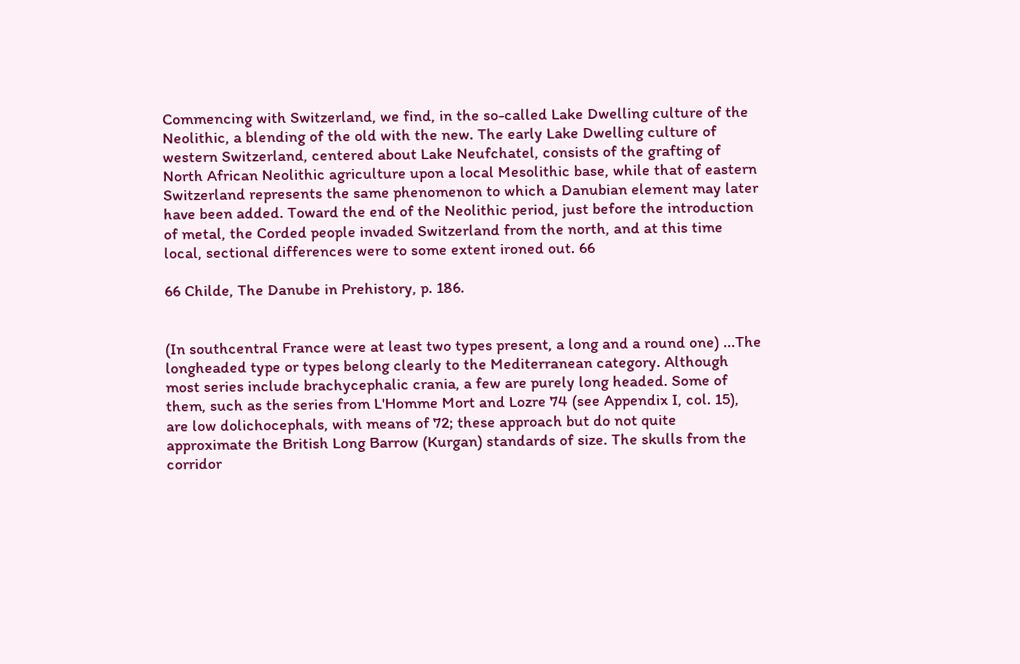Commencing with Switzerland, we find, in the so-called Lake Dwelling culture of the Neolithic, a blending of the old with the new. The early Lake Dwelling culture of western Switzerland, centered about Lake Neufchatel, consists of the grafting of North African Neolithic agriculture upon a local Mesolithic base, while that of eastern Switzerland represents the same phenomenon to which a Danubian element may later have been added. Toward the end of the Neolithic period, just before the introduction of metal, the Corded people invaded Switzerland from the north, and at this time local, sectional differences were to some extent ironed out. 66

66 Childe, The Danube in Prehistory, p. 186.


(In southcentral France were at least two types present, a long and a round one) ...The longheaded type or types belong clearly to the Mediterranean category. Although most series include brachycephalic crania, a few are purely long headed. Some of them, such as the series from L'Homme Mort and Lozre 74 (see Appendix I, col. 15), are low dolichocephals, with means of 72; these approach but do not quite approximate the British Long Barrow (Kurgan) standards of size. The skulls from the corridor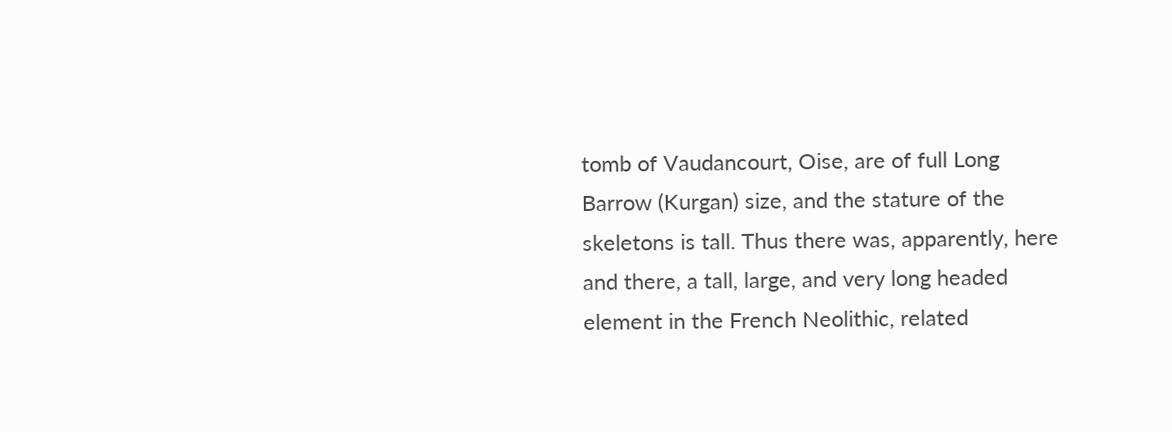tomb of Vaudancourt, Oise, are of full Long Barrow (Kurgan) size, and the stature of the skeletons is tall. Thus there was, apparently, here and there, a tall, large, and very long headed element in the French Neolithic, related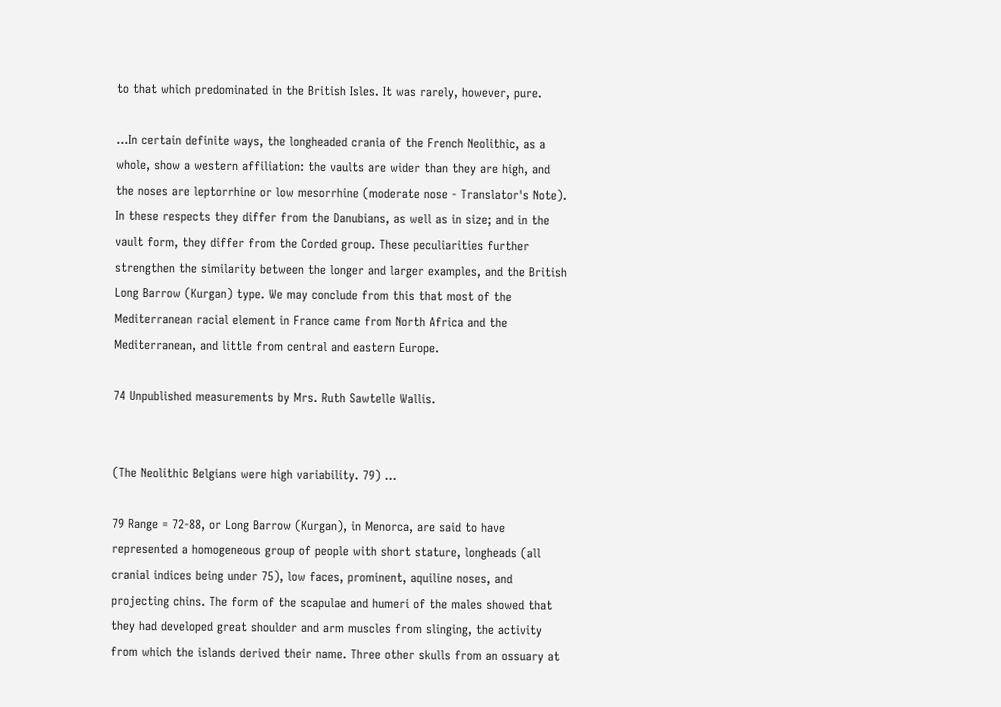to that which predominated in the British Isles. It was rarely, however, pure.

...In certain definite ways, the longheaded crania of the French Neolithic, as a whole, show a western affiliation: the vaults are wider than they are high, and the noses are leptorrhine or low mesorrhine (moderate nose - Translator's Note). In these respects they differ from the Danubians, as well as in size; and in the vault form, they differ from the Corded group. These peculiarities further strengthen the similarity between the longer and larger examples, and the British Long Barrow (Kurgan) type. We may conclude from this that most of the Mediterranean racial element in France came from North Africa and the Mediterranean, and little from central and eastern Europe.

74 Unpublished measurements by Mrs. Ruth Sawtelle Wallis.


(The Neolithic Belgians were high variability. 79) ...

79 Range = 72-88, or Long Barrow (Kurgan), in Menorca, are said to have represented a homogeneous group of people with short stature, longheads (all cranial indices being under 75), low faces, prominent, aquiline noses, and projecting chins. The form of the scapulae and humeri of the males showed that they had developed great shoulder and arm muscles from slinging, the activity from which the islands derived their name. Three other skulls from an ossuary at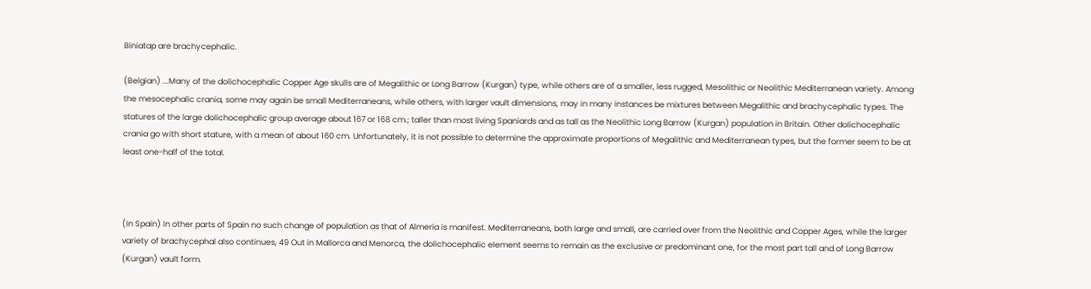Biniatap are brachycephalic.

(Belgian) ...Many of the dolichocephalic Copper Age skulls are of Megalithic or Long Barrow (Kurgan) type, while others are of a smaller, less rugged, Mesolithic or Neolithic Mediterranean variety. Among the mesocephalic crania, some may again be small Mediterraneans, while others, with larger vault dimensions, may in many instances be mixtures between Megalithic and brachycephalic types. The statures of the large dolichocephalic group average about 167 or 168 cm.; taller than most living Spaniards and as tall as the Neolithic Long Barrow (Kurgan) population in Britain. Other dolichocephalic crania go with short stature, with a mean of about 160 cm. Unfortunately, it is not possible to determine the approximate proportions of Megalithic and Mediterranean types, but the former seem to be at least one-half of the total.



(In Spain) In other parts of Spain no such change of population as that of Almeria is manifest. Mediterraneans, both large and small, are carried over from the Neolithic and Copper Ages, while the larger variety of brachycephal also continues, 49 Out in Mallorca and Menorca, the dolichocephalic element seems to remain as the exclusive or predominant one, for the most part tall and of Long Barrow (Kurgan) vault form.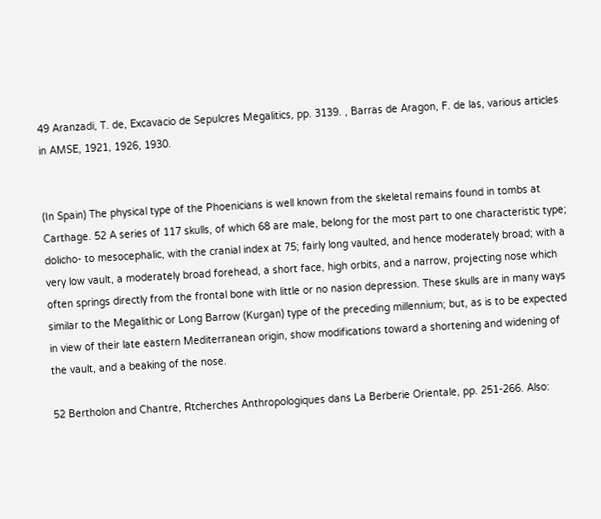49 Aranzadi, T. de, Excavacio de Sepulcres Megalitics, pp. 3139. , Barras de Aragon, F. de las, various articles in AMSE, 1921, 1926, 1930.


(In Spain) The physical type of the Phoenicians is well known from the skeletal remains found in tombs at Carthage. 52 A series of 117 skulls, of which 68 are male, belong for the most part to one characteristic type; dolicho- to mesocephalic, with the cranial index at 75; fairly long vaulted, and hence moderately broad; with a very low vault, a moderately broad forehead, a short face, high orbits, and a narrow, projecting nose which often springs directly from the frontal bone with little or no nasion depression. These skulls are in many ways similar to the Megalithic or Long Barrow (Kurgan) type of the preceding millennium; but, as is to be expected in view of their late eastern Mediterranean origin, show modifications toward a shortening and widening of the vault, and a beaking of the nose.

52 Bertholon and Chantre, Rtcherches Anthropologiques dans La Berberie Orientale, pp. 251-266. Also: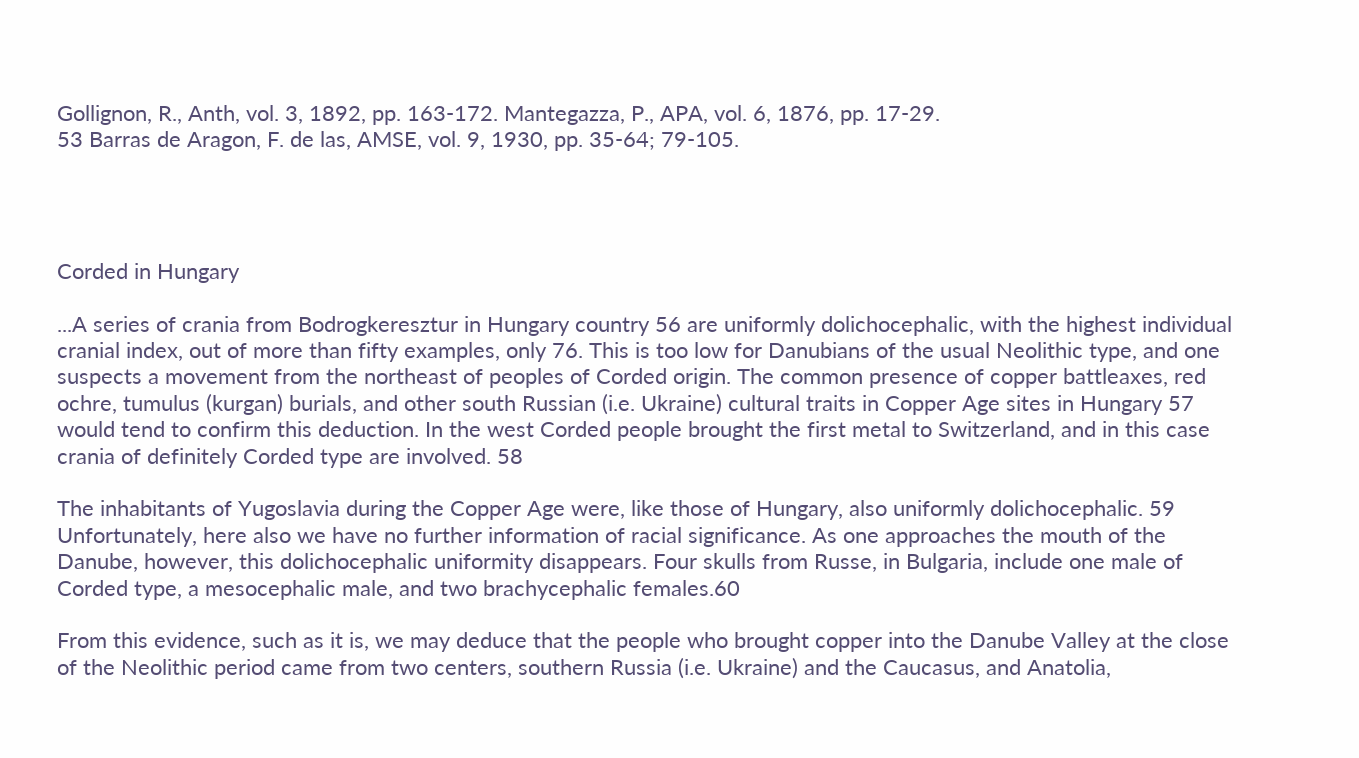Gollignon, R., Anth, vol. 3, 1892, pp. 163-172. Mantegazza, P., APA, vol. 6, 1876, pp. 17-29.
53 Barras de Aragon, F. de las, AMSE, vol. 9, 1930, pp. 35-64; 79-105.




Corded in Hungary

...A series of crania from Bodrogkeresztur in Hungary country 56 are uniformly dolichocephalic, with the highest individual cranial index, out of more than fifty examples, only 76. This is too low for Danubians of the usual Neolithic type, and one suspects a movement from the northeast of peoples of Corded origin. The common presence of copper battleaxes, red ochre, tumulus (kurgan) burials, and other south Russian (i.e. Ukraine) cultural traits in Copper Age sites in Hungary 57 would tend to confirm this deduction. In the west Corded people brought the first metal to Switzerland, and in this case crania of definitely Corded type are involved. 58

The inhabitants of Yugoslavia during the Copper Age were, like those of Hungary, also uniformly dolichocephalic. 59 Unfortunately, here also we have no further information of racial significance. As one approaches the mouth of the Danube, however, this dolichocephalic uniformity disappears. Four skulls from Russe, in Bulgaria, include one male of Corded type, a mesocephalic male, and two brachycephalic females.60

From this evidence, such as it is, we may deduce that the people who brought copper into the Danube Valley at the close of the Neolithic period came from two centers, southern Russia (i.e. Ukraine) and the Caucasus, and Anatolia,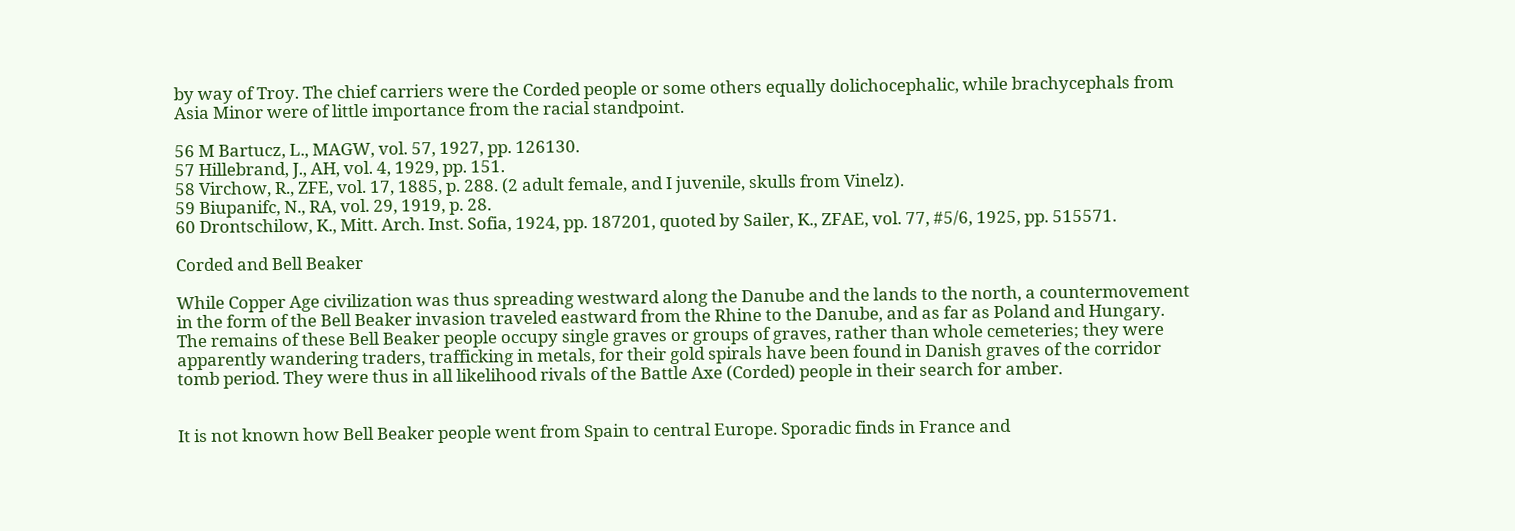by way of Troy. The chief carriers were the Corded people or some others equally dolichocephalic, while brachycephals from Asia Minor were of little importance from the racial standpoint.

56 M Bartucz, L., MAGW, vol. 57, 1927, pp. 126130.
57 Hillebrand, J., AH, vol. 4, 1929, pp. 151.
58 Virchow, R., ZFE, vol. 17, 1885, p. 288. (2 adult female, and I juvenile, skulls from Vinelz).
59 Biupanifc, N., RA, vol. 29, 1919, p. 28.
60 Drontschilow, K., Mitt. Arch. Inst. Sofia, 1924, pp. 187201, quoted by Sailer, K., ZFAE, vol. 77, #5/6, 1925, pp. 515571.

Corded and Bell Beaker

While Copper Age civilization was thus spreading westward along the Danube and the lands to the north, a countermovement in the form of the Bell Beaker invasion traveled eastward from the Rhine to the Danube, and as far as Poland and Hungary. The remains of these Bell Beaker people occupy single graves or groups of graves, rather than whole cemeteries; they were apparently wandering traders, trafficking in metals, for their gold spirals have been found in Danish graves of the corridor tomb period. They were thus in all likelihood rivals of the Battle Axe (Corded) people in their search for amber.


It is not known how Bell Beaker people went from Spain to central Europe. Sporadic finds in France and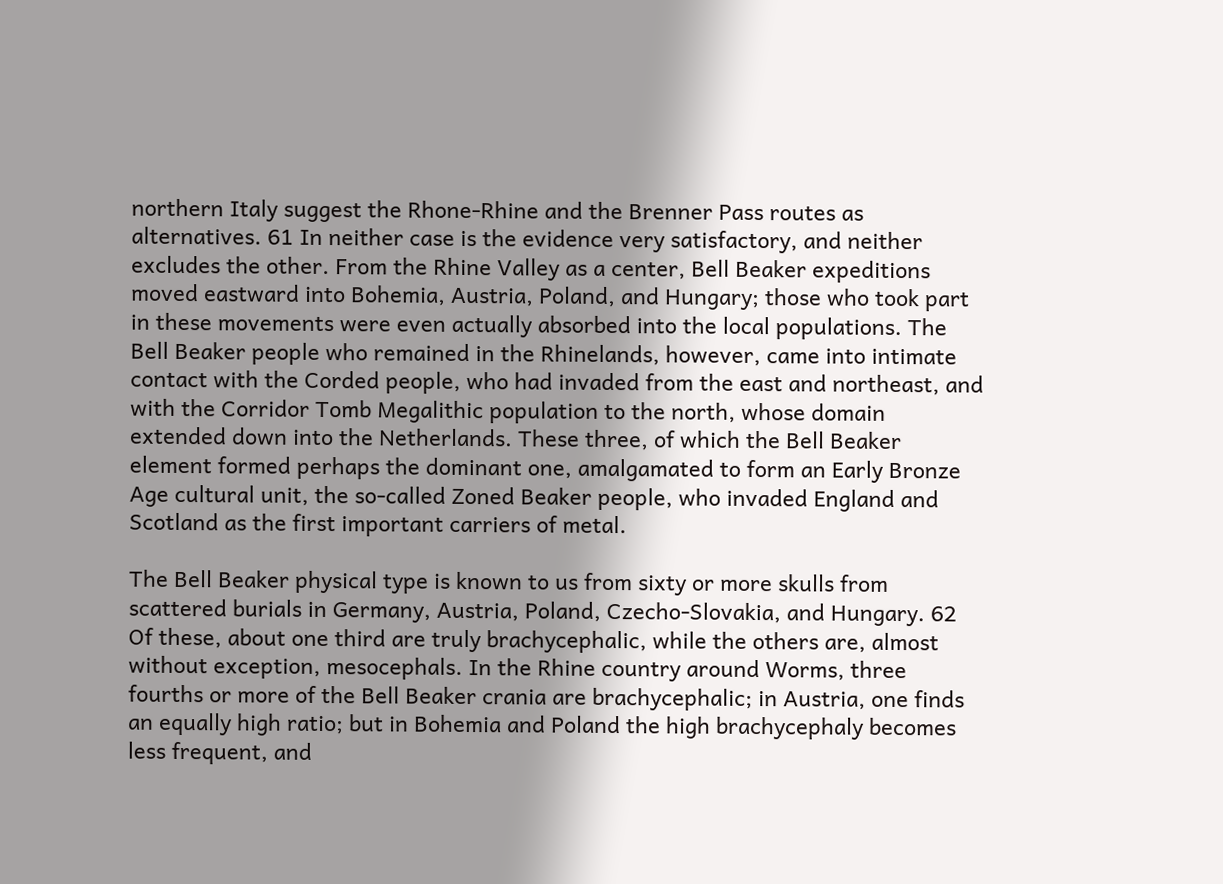northern Italy suggest the Rhone-Rhine and the Brenner Pass routes as alternatives. 61 In neither case is the evidence very satisfactory, and neither excludes the other. From the Rhine Valley as a center, Bell Beaker expeditions moved eastward into Bohemia, Austria, Poland, and Hungary; those who took part in these movements were even actually absorbed into the local populations. The Bell Beaker people who remained in the Rhinelands, however, came into intimate contact with the Corded people, who had invaded from the east and northeast, and with the Corridor Tomb Megalithic population to the north, whose domain extended down into the Netherlands. These three, of which the Bell Beaker element formed perhaps the dominant one, amalgamated to form an Early Bronze Age cultural unit, the so-called Zoned Beaker people, who invaded England and Scotland as the first important carriers of metal.

The Bell Beaker physical type is known to us from sixty or more skulls from scattered burials in Germany, Austria, Poland, Czecho-Slovakia, and Hungary. 62 Of these, about one third are truly brachycephalic, while the others are, almost without exception, mesocephals. In the Rhine country around Worms, three fourths or more of the Bell Beaker crania are brachycephalic; in Austria, one finds an equally high ratio; but in Bohemia and Poland the high brachycephaly becomes less frequent, and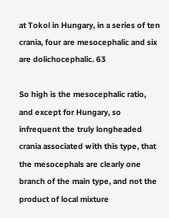at Tokol in Hungary, in a series of ten crania, four are mesocephalic and six are dolichocephalic. 63

So high is the mesocephalic ratio, and except for Hungary, so infrequent the truly longheaded crania associated with this type, that the mesocephals are clearly one branch of the main type, and not the product of local mixture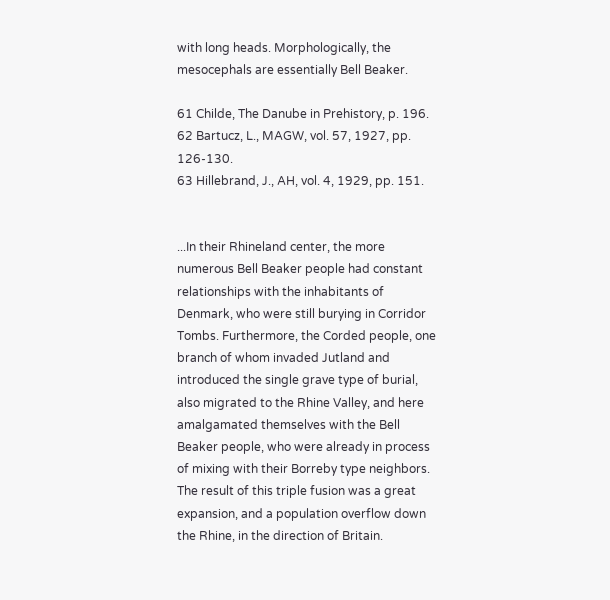with long heads. Morphologically, the mesocephals are essentially Bell Beaker.

61 Childe, The Danube in Prehistory, p. 196.
62 Bartucz, L., MAGW, vol. 57, 1927, pp. 126-130.
63 Hillebrand, J., AH, vol. 4, 1929, pp. 151.


...In their Rhineland center, the more numerous Bell Beaker people had constant relationships with the inhabitants of Denmark, who were still burying in Corridor Tombs. Furthermore, the Corded people, one branch of whom invaded Jutland and introduced the single grave type of burial, also migrated to the Rhine Valley, and here amalgamated themselves with the Bell Beaker people, who were already in process of mixing with their Borreby type neighbors. The result of this triple fusion was a great expansion, and a population overflow down the Rhine, in the direction of Britain.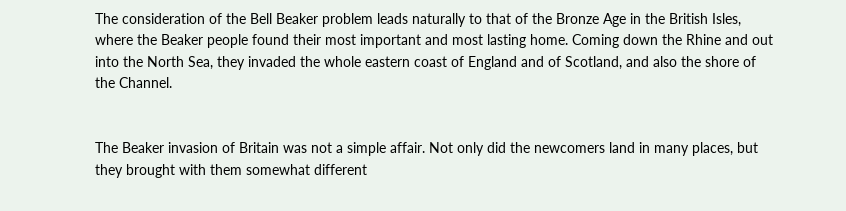The consideration of the Bell Beaker problem leads naturally to that of the Bronze Age in the British Isles, where the Beaker people found their most important and most lasting home. Coming down the Rhine and out into the North Sea, they invaded the whole eastern coast of England and of Scotland, and also the shore of the Channel.


The Beaker invasion of Britain was not a simple affair. Not only did the newcomers land in many places, but they brought with them somewhat different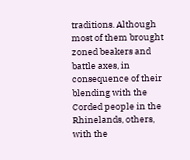traditions. Although most of them brought zoned beakers and battle axes, in consequence of their blending with the Corded people in the Rhinelands, others, with the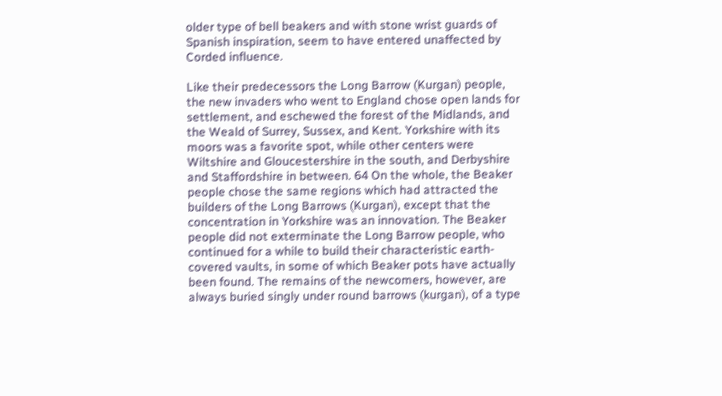older type of bell beakers and with stone wrist guards of Spanish inspiration, seem to have entered unaffected by Corded influence.

Like their predecessors the Long Barrow (Kurgan) people, the new invaders who went to England chose open lands for settlement, and eschewed the forest of the Midlands, and the Weald of Surrey, Sussex, and Kent. Yorkshire with its moors was a favorite spot, while other centers were Wiltshire and Gloucestershire in the south, and Derbyshire and Staffordshire in between. 64 On the whole, the Beaker people chose the same regions which had attracted the builders of the Long Barrows (Kurgan), except that the concentration in Yorkshire was an innovation. The Beaker people did not exterminate the Long Barrow people, who continued for a while to build their characteristic earth-covered vaults, in some of which Beaker pots have actually been found. The remains of the newcomers, however, are always buried singly under round barrows (kurgan), of a type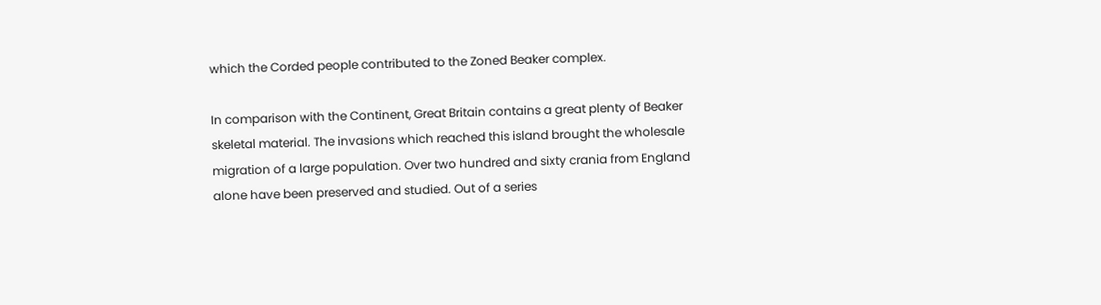which the Corded people contributed to the Zoned Beaker complex.

In comparison with the Continent, Great Britain contains a great plenty of Beaker skeletal material. The invasions which reached this island brought the wholesale migration of a large population. Over two hundred and sixty crania from England alone have been preserved and studied. Out of a series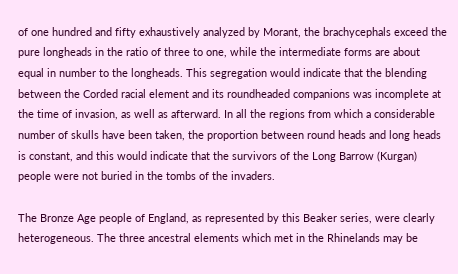of one hundred and fifty exhaustively analyzed by Morant, the brachycephals exceed the pure longheads in the ratio of three to one, while the intermediate forms are about equal in number to the longheads. This segregation would indicate that the blending between the Corded racial element and its roundheaded companions was incomplete at the time of invasion, as well as afterward. In all the regions from which a considerable number of skulls have been taken, the proportion between round heads and long heads is constant, and this would indicate that the survivors of the Long Barrow (Kurgan) people were not buried in the tombs of the invaders.

The Bronze Age people of England, as represented by this Beaker series, were clearly heterogeneous. The three ancestral elements which met in the Rhinelands may be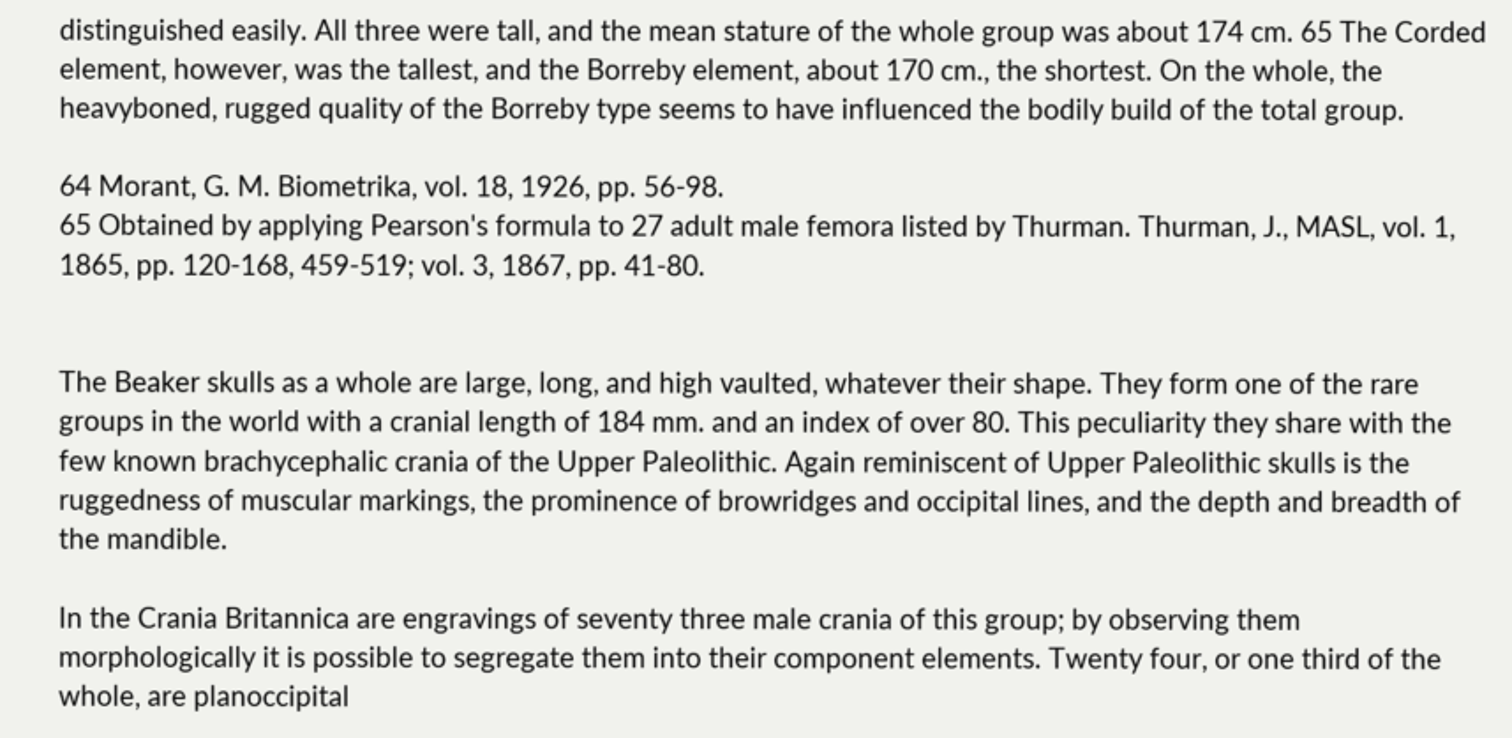distinguished easily. All three were tall, and the mean stature of the whole group was about 174 cm. 65 The Corded element, however, was the tallest, and the Borreby element, about 170 cm., the shortest. On the whole, the heavyboned, rugged quality of the Borreby type seems to have influenced the bodily build of the total group.

64 Morant, G. M. Biometrika, vol. 18, 1926, pp. 56-98.
65 Obtained by applying Pearson's formula to 27 adult male femora listed by Thurman. Thurman, J., MASL, vol. 1, 1865, pp. 120-168, 459-519; vol. 3, 1867, pp. 41-80.


The Beaker skulls as a whole are large, long, and high vaulted, whatever their shape. They form one of the rare groups in the world with a cranial length of 184 mm. and an index of over 80. This peculiarity they share with the few known brachycephalic crania of the Upper Paleolithic. Again reminiscent of Upper Paleolithic skulls is the ruggedness of muscular markings, the prominence of browridges and occipital lines, and the depth and breadth of the mandible.

In the Crania Britannica are engravings of seventy three male crania of this group; by observing them morphologically it is possible to segregate them into their component elements. Twenty four, or one third of the whole, are planoccipital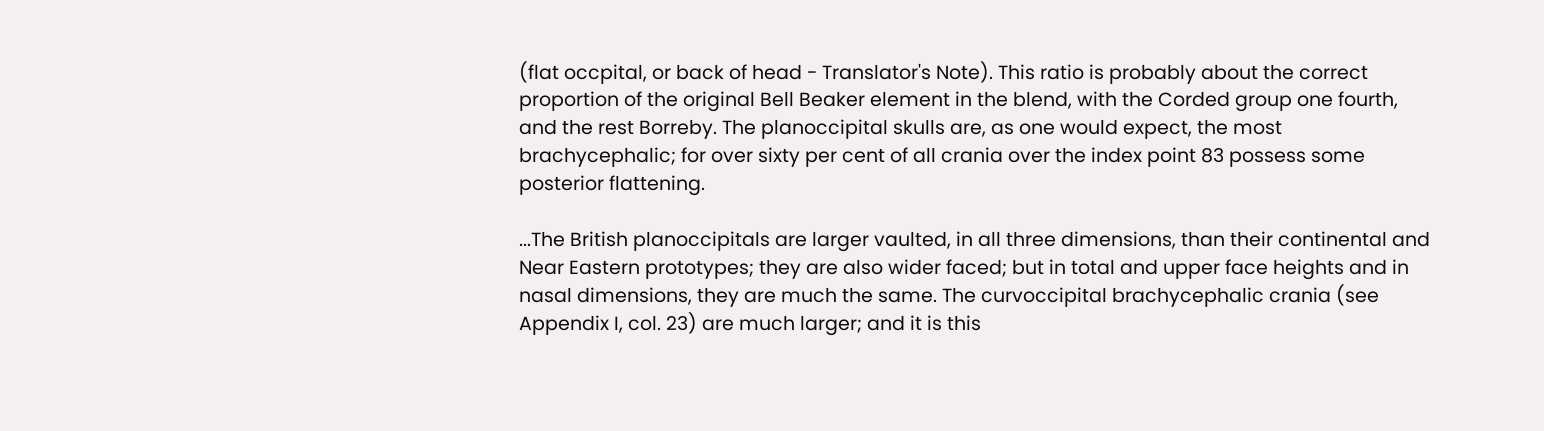(flat occpital, or back of head - Translator's Note). This ratio is probably about the correct proportion of the original Bell Beaker element in the blend, with the Corded group one fourth, and the rest Borreby. The planoccipital skulls are, as one would expect, the most brachycephalic; for over sixty per cent of all crania over the index point 83 possess some posterior flattening.

...The British planoccipitals are larger vaulted, in all three dimensions, than their continental and Near Eastern prototypes; they are also wider faced; but in total and upper face heights and in nasal dimensions, they are much the same. The curvoccipital brachycephalic crania (see Appendix I, col. 23) are much larger; and it is this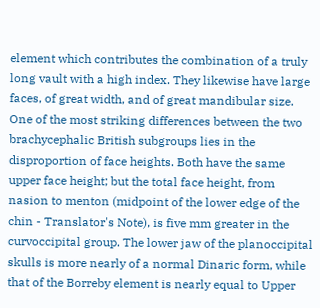element which contributes the combination of a truly long vault with a high index. They likewise have large faces, of great width, and of great mandibular size. One of the most striking differences between the two brachycephalic British subgroups lies in the disproportion of face heights. Both have the same upper face height; but the total face height, from nasion to menton (midpoint of the lower edge of the chin - Translator's Note), is five mm greater in the curvoccipital group. The lower jaw of the planoccipital skulls is more nearly of a normal Dinaric form, while that of the Borreby element is nearly equal to Upper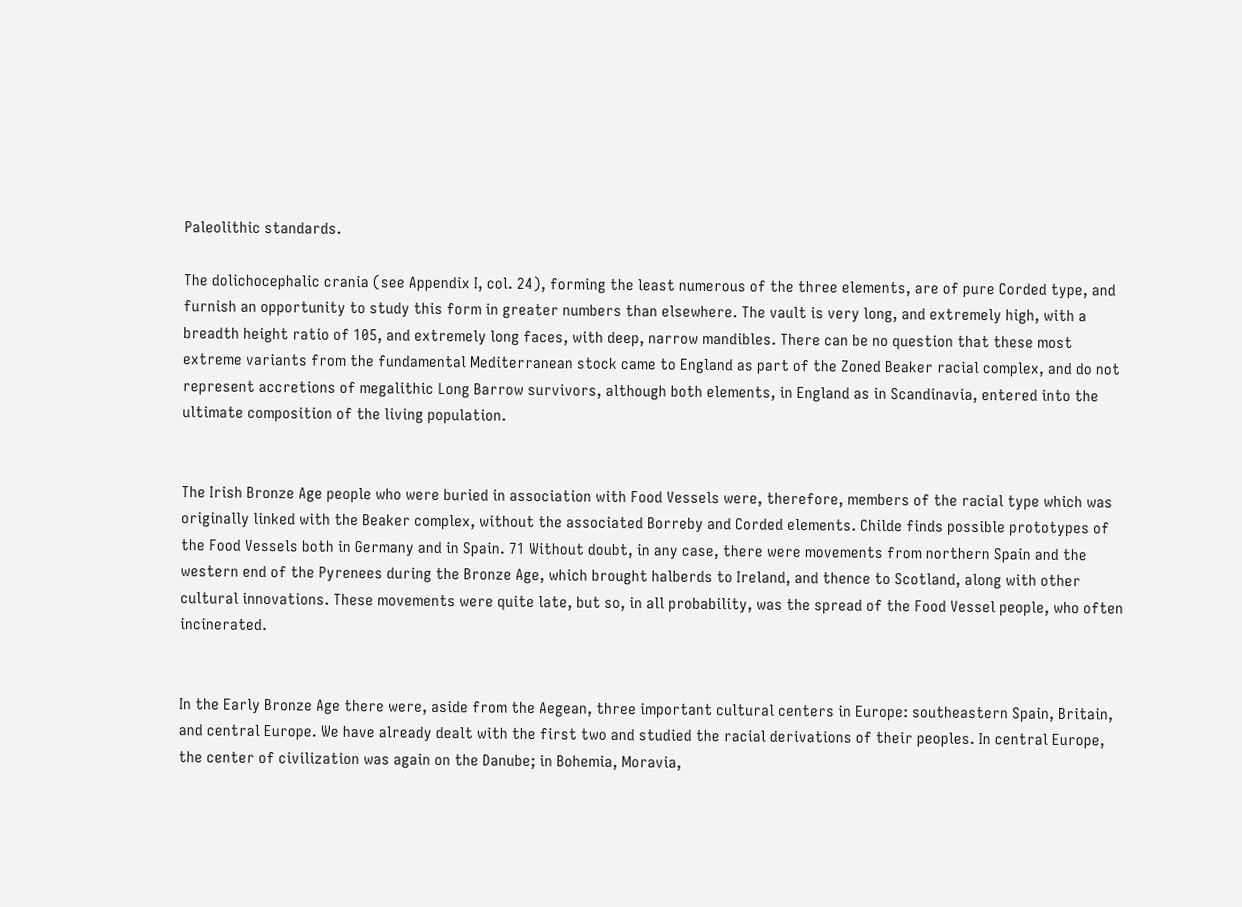Paleolithic standards.

The dolichocephalic crania (see Appendix I, col. 24), forming the least numerous of the three elements, are of pure Corded type, and furnish an opportunity to study this form in greater numbers than elsewhere. The vault is very long, and extremely high, with a breadth height ratio of 105, and extremely long faces, with deep, narrow mandibles. There can be no question that these most extreme variants from the fundamental Mediterranean stock came to England as part of the Zoned Beaker racial complex, and do not represent accretions of megalithic Long Barrow survivors, although both elements, in England as in Scandinavia, entered into the ultimate composition of the living population.


The Irish Bronze Age people who were buried in association with Food Vessels were, therefore, members of the racial type which was originally linked with the Beaker complex, without the associated Borreby and Corded elements. Childe finds possible prototypes of the Food Vessels both in Germany and in Spain. 71 Without doubt, in any case, there were movements from northern Spain and the western end of the Pyrenees during the Bronze Age, which brought halberds to Ireland, and thence to Scotland, along with other cultural innovations. These movements were quite late, but so, in all probability, was the spread of the Food Vessel people, who often incinerated.


In the Early Bronze Age there were, aside from the Aegean, three important cultural centers in Europe: southeastern Spain, Britain, and central Europe. We have already dealt with the first two and studied the racial derivations of their peoples. In central Europe, the center of civilization was again on the Danube; in Bohemia, Moravia,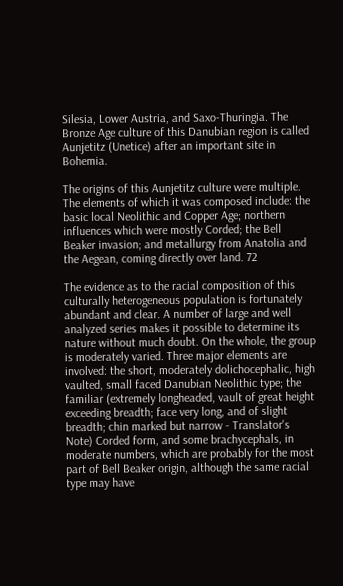Silesia, Lower Austria, and Saxo-Thuringia. The Bronze Age culture of this Danubian region is called Aunjetitz (Unetice) after an important site in Bohemia.

The origins of this Aunjetitz culture were multiple. The elements of which it was composed include: the basic local Neolithic and Copper Age; northern influences which were mostly Corded; the Bell Beaker invasion; and metallurgy from Anatolia and the Aegean, coming directly over land. 72

The evidence as to the racial composition of this culturally heterogeneous population is fortunately abundant and clear. A number of large and well analyzed series makes it possible to determine its nature without much doubt. On the whole, the group is moderately varied. Three major elements are involved: the short, moderately dolichocephalic, high vaulted, small faced Danubian Neolithic type; the familiar (extremely longheaded, vault of great height exceeding breadth; face very long, and of slight breadth; chin marked but narrow - Translator's Note) Corded form, and some brachycephals, in moderate numbers, which are probably for the most part of Bell Beaker origin, although the same racial type may have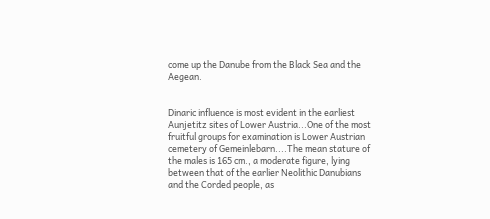come up the Danube from the Black Sea and the Aegean.


Dinaric influence is most evident in the earliest Aunjetitz sites of Lower Austria...One of the most fruitful groups for examination is Lower Austrian cemetery of Gemeinlebarn....The mean stature of the males is 165 cm., a moderate figure, lying between that of the earlier Neolithic Danubians and the Corded people, as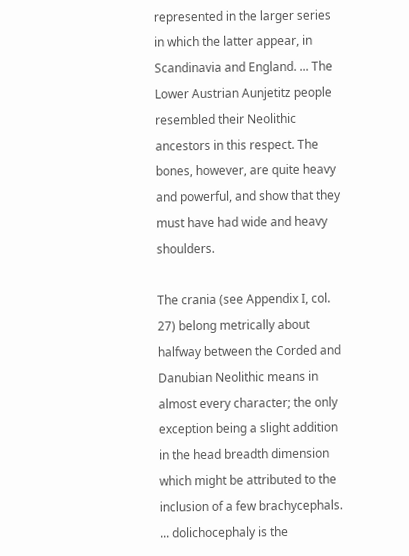represented in the larger series in which the latter appear, in Scandinavia and England. ... The Lower Austrian Aunjetitz people resembled their Neolithic ancestors in this respect. The bones, however, are quite heavy and powerful, and show that they must have had wide and heavy shoulders.

The crania (see Appendix I, col. 27) belong metrically about halfway between the Corded and Danubian Neolithic means in almost every character; the only exception being a slight addition in the head breadth dimension which might be attributed to the inclusion of a few brachycephals. ... dolichocephaly is the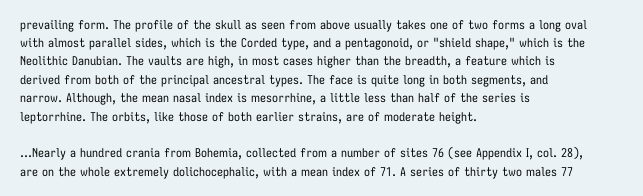prevailing form. The profile of the skull as seen from above usually takes one of two forms a long oval with almost parallel sides, which is the Corded type, and a pentagonoid, or "shield shape," which is the Neolithic Danubian. The vaults are high, in most cases higher than the breadth, a feature which is derived from both of the principal ancestral types. The face is quite long in both segments, and narrow. Although, the mean nasal index is mesorrhine, a little less than half of the series is leptorrhine. The orbits, like those of both earlier strains, are of moderate height.

...Nearly a hundred crania from Bohemia, collected from a number of sites 76 (see Appendix I, col. 28), are on the whole extremely dolichocephalic, with a mean index of 71. A series of thirty two males 77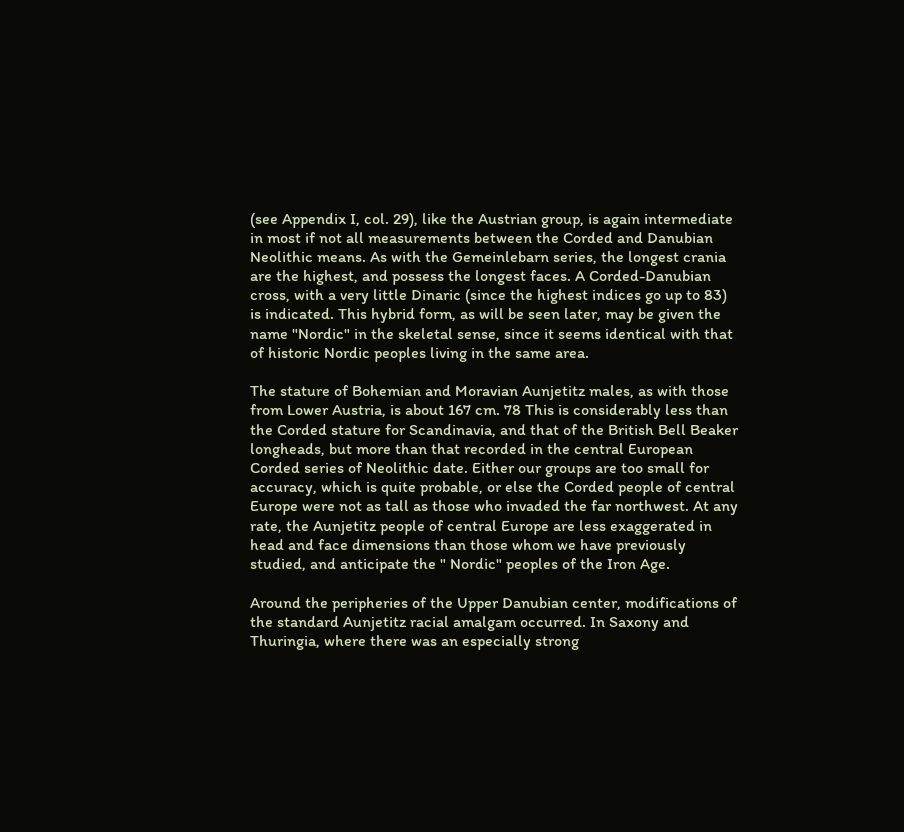(see Appendix I, col. 29), like the Austrian group, is again intermediate in most if not all measurements between the Corded and Danubian Neolithic means. As with the Gemeinlebarn series, the longest crania are the highest, and possess the longest faces. A Corded-Danubian cross, with a very little Dinaric (since the highest indices go up to 83) is indicated. This hybrid form, as will be seen later, may be given the name "Nordic" in the skeletal sense, since it seems identical with that of historic Nordic peoples living in the same area.

The stature of Bohemian and Moravian Aunjetitz males, as with those from Lower Austria, is about 167 cm. 78 This is considerably less than the Corded stature for Scandinavia, and that of the British Bell Beaker longheads, but more than that recorded in the central European Corded series of Neolithic date. Either our groups are too small for accuracy, which is quite probable, or else the Corded people of central Europe were not as tall as those who invaded the far northwest. At any rate, the Aunjetitz people of central Europe are less exaggerated in head and face dimensions than those whom we have previously studied, and anticipate the " Nordic" peoples of the Iron Age.

Around the peripheries of the Upper Danubian center, modifications of the standard Aunjetitz racial amalgam occurred. In Saxony and Thuringia, where there was an especially strong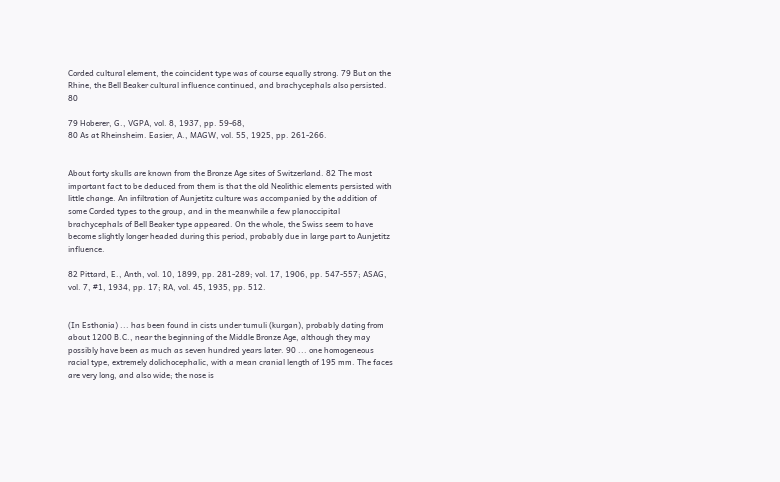Corded cultural element, the coincident type was of course equally strong. 79 But on the Rhine, the Bell Beaker cultural influence continued, and brachycephals also persisted. 80

79 Hoberer, G., VGPA, vol. 8, 1937, pp. 59-68,
80 As at Rheinsheim. Easier, A., MAGW, vol. 55, 1925, pp. 261-266.


About forty skulls are known from the Bronze Age sites of Switzerland. 82 The most important fact to be deduced from them is that the old Neolithic elements persisted with little change. An infiltration of Aunjetitz culture was accompanied by the addition of some Corded types to the group, and in the meanwhile a few planoccipital brachycephals of Bell Beaker type appeared. On the whole, the Swiss seem to have become slightly longer headed during this period, probably due in large part to Aunjetitz influence.

82 Pittard, E., Anth, vol. 10, 1899, pp. 281-289; vol. 17, 1906, pp. 547-557; ASAG, vol. 7, #1, 1934, pp. 17; RA, vol. 45, 1935, pp. 512.


(In Esthonia) ... has been found in cists under tumuli (kurgan), probably dating from about 1200 B.C., near the beginning of the Middle Bronze Age, although they may possibly have been as much as seven hundred years later. 90 ... one homogeneous racial type, extremely dolichocephalic, with a mean cranial length of 195 mm. The faces are very long, and also wide; the nose is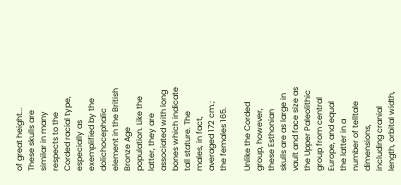of great height... These skulls are similar in many respects to the Corded racial type, especially as exemplified by the dolichocephalic element in the British Bronze Age population. Like the latter, they are associated with long bones which indicate tall stature. The males, in fact, averaged 172 cm.; the females 165.

Unlike the Corded group, however, these Esthonian skulls are as large in vault and face size as the Upper Paleolithic group from central Europe, and equal the latter in a number of telltale dimensions, including cranial length, orbital width,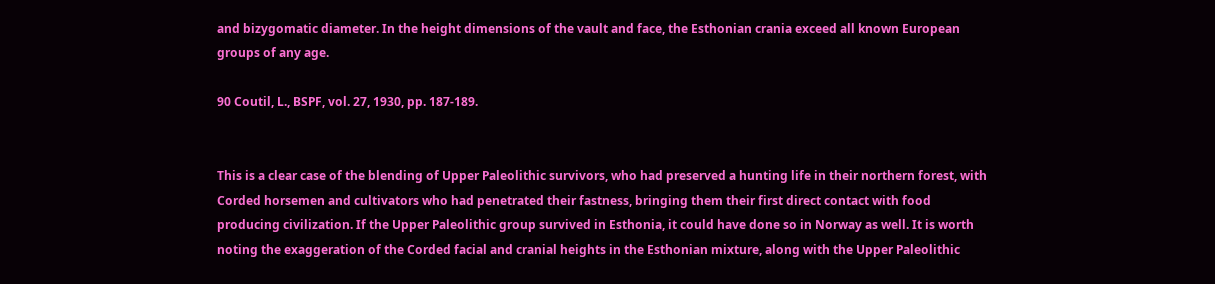and bizygomatic diameter. In the height dimensions of the vault and face, the Esthonian crania exceed all known European groups of any age.

90 Coutil, L., BSPF, vol. 27, 1930, pp. 187-189.


This is a clear case of the blending of Upper Paleolithic survivors, who had preserved a hunting life in their northern forest, with Corded horsemen and cultivators who had penetrated their fastness, bringing them their first direct contact with food producing civilization. If the Upper Paleolithic group survived in Esthonia, it could have done so in Norway as well. It is worth noting the exaggeration of the Corded facial and cranial heights in the Esthonian mixture, along with the Upper Paleolithic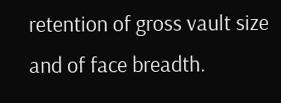retention of gross vault size and of face breadth.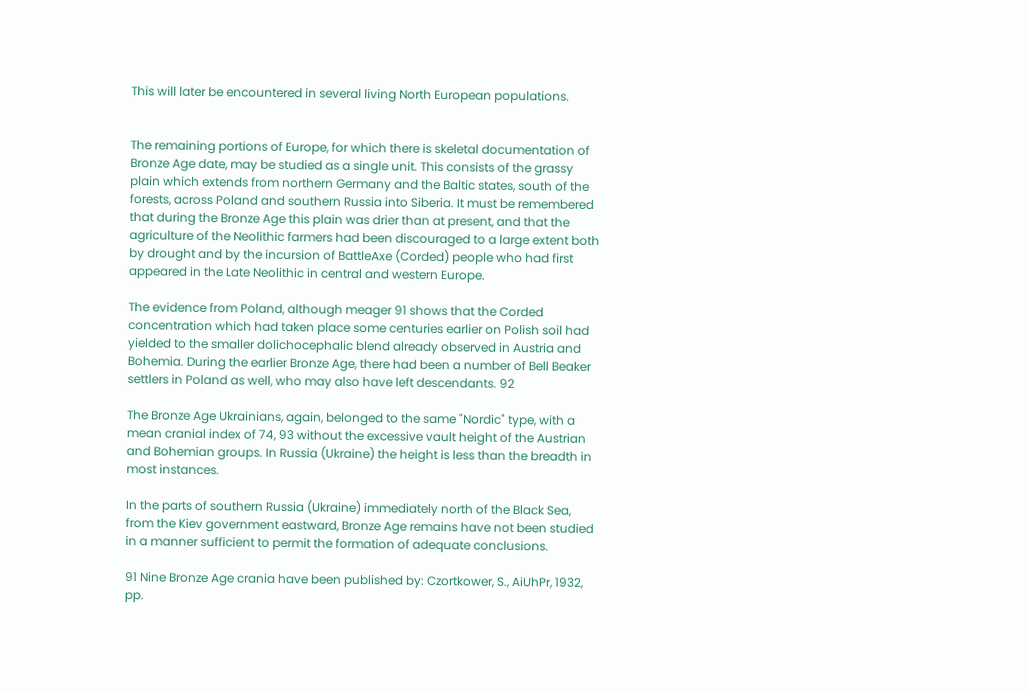This will later be encountered in several living North European populations.


The remaining portions of Europe, for which there is skeletal documentation of Bronze Age date, may be studied as a single unit. This consists of the grassy plain which extends from northern Germany and the Baltic states, south of the forests, across Poland and southern Russia into Siberia. It must be remembered that during the Bronze Age this plain was drier than at present, and that the agriculture of the Neolithic farmers had been discouraged to a large extent both by drought and by the incursion of BattleAxe (Corded) people who had first appeared in the Late Neolithic in central and western Europe.

The evidence from Poland, although meager 91 shows that the Corded concentration which had taken place some centuries earlier on Polish soil had yielded to the smaller dolichocephalic blend already observed in Austria and Bohemia. During the earlier Bronze Age, there had been a number of Bell Beaker settlers in Poland as well, who may also have left descendants. 92

The Bronze Age Ukrainians, again, belonged to the same "Nordic" type, with a mean cranial index of 74, 93 without the excessive vault height of the Austrian and Bohemian groups. In Russia (Ukraine) the height is less than the breadth in most instances.

In the parts of southern Russia (Ukraine) immediately north of the Black Sea, from the Kiev government eastward, Bronze Age remains have not been studied in a manner sufficient to permit the formation of adequate conclusions.

91 Nine Bronze Age crania have been published by: Czortkower, S., AiUhPr, 1932, pp.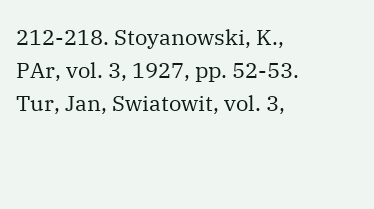212-218. Stoyanowski, K., PAr, vol. 3, 1927, pp. 52-53. Tur, Jan, Swiatowit, vol. 3,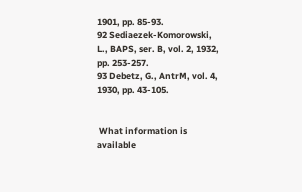1901, pp. 85-93.
92 Sediaezek-Komorowski, L., BAPS, ser. B, vol. 2, 1932, pp. 253-257.
93 Debetz, G., AntrM, vol. 4, 1930, pp. 43-105.


 What information is available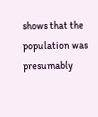shows that the population was presumably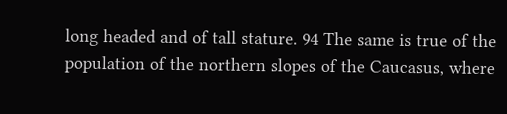long headed and of tall stature. 94 The same is true of the population of the northern slopes of the Caucasus, where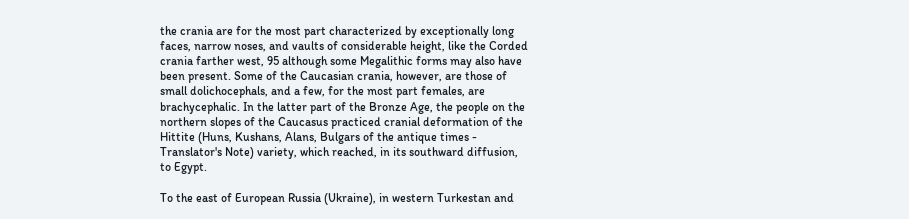the crania are for the most part characterized by exceptionally long faces, narrow noses, and vaults of considerable height, like the Corded crania farther west, 95 although some Megalithic forms may also have been present. Some of the Caucasian crania, however, are those of small dolichocephals, and a few, for the most part females, are brachycephalic. In the latter part of the Bronze Age, the people on the northern slopes of the Caucasus practiced cranial deformation of the Hittite (Huns, Kushans, Alans, Bulgars of the antique times - Translator's Note) variety, which reached, in its southward diffusion, to Egypt.

To the east of European Russia (Ukraine), in western Turkestan and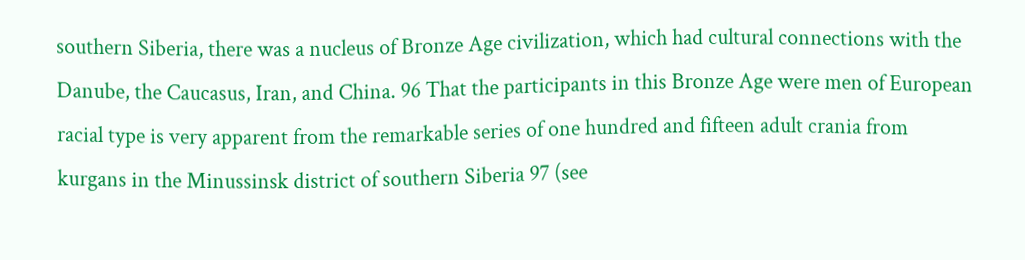southern Siberia, there was a nucleus of Bronze Age civilization, which had cultural connections with the Danube, the Caucasus, Iran, and China. 96 That the participants in this Bronze Age were men of European racial type is very apparent from the remarkable series of one hundred and fifteen adult crania from kurgans in the Minussinsk district of southern Siberia 97 (see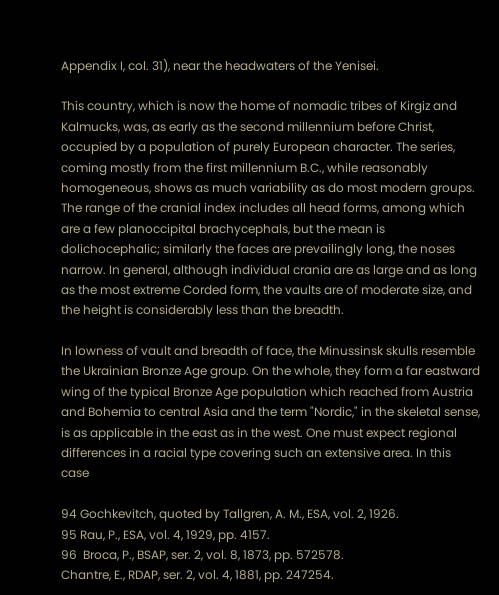Appendix I, col. 31), near the headwaters of the Yenisei.

This country, which is now the home of nomadic tribes of Kirgiz and Kalmucks, was, as early as the second millennium before Christ, occupied by a population of purely European character. The series, coming mostly from the first millennium B.C., while reasonably homogeneous, shows as much variability as do most modern groups. The range of the cranial index includes all head forms, among which are a few planoccipital brachycephals, but the mean is dolichocephalic; similarly the faces are prevailingly long, the noses narrow. In general, although individual crania are as large and as long as the most extreme Corded form, the vaults are of moderate size, and the height is considerably less than the breadth.

In lowness of vault and breadth of face, the Minussinsk skulls resemble the Ukrainian Bronze Age group. On the whole, they form a far eastward wing of the typical Bronze Age population which reached from Austria and Bohemia to central Asia and the term "Nordic," in the skeletal sense, is as applicable in the east as in the west. One must expect regional differences in a racial type covering such an extensive area. In this case

94 Gochkevitch, quoted by Tallgren, A. M., ESA, vol. 2, 1926.
95 Rau, P., ESA, vol. 4, 1929, pp. 4157.
96  Broca, P., BSAP, ser. 2, vol. 8, 1873, pp. 572578.
Chantre, E., RDAP, ser. 2, vol. 4, 1881, pp. 247254.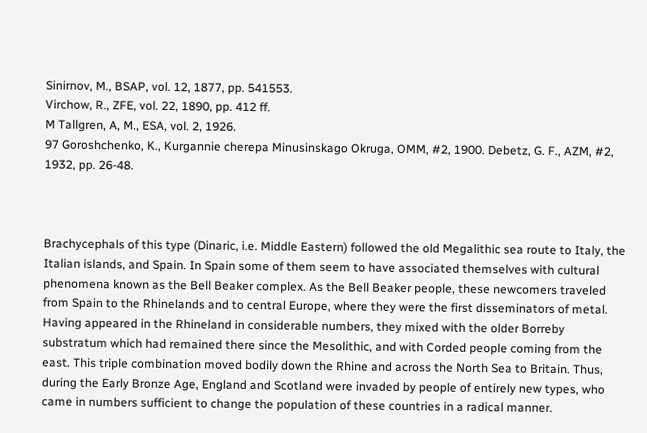Sinirnov, M., BSAP, vol. 12, 1877, pp. 541553.
Virchow, R., ZFE, vol. 22, 1890, pp. 412 ff.
M Tallgren, A, M., ESA, vol. 2, 1926.
97 Goroshchenko, K., Kurgannie cherepa Minusinskago Okruga, OMM, #2, 1900. Debetz, G. F., AZM, #2, 1932, pp. 26-48.



Brachycephals of this type (Dinaric, i.e. Middle Eastern) followed the old Megalithic sea route to Italy, the Italian islands, and Spain. In Spain some of them seem to have associated themselves with cultural phenomena known as the Bell Beaker complex. As the Bell Beaker people, these newcomers traveled from Spain to the Rhinelands and to central Europe, where they were the first disseminators of metal. Having appeared in the Rhineland in considerable numbers, they mixed with the older Borreby substratum which had remained there since the Mesolithic, and with Corded people coming from the east. This triple combination moved bodily down the Rhine and across the North Sea to Britain. Thus, during the Early Bronze Age, England and Scotland were invaded by people of entirely new types, who came in numbers sufficient to change the population of these countries in a radical manner.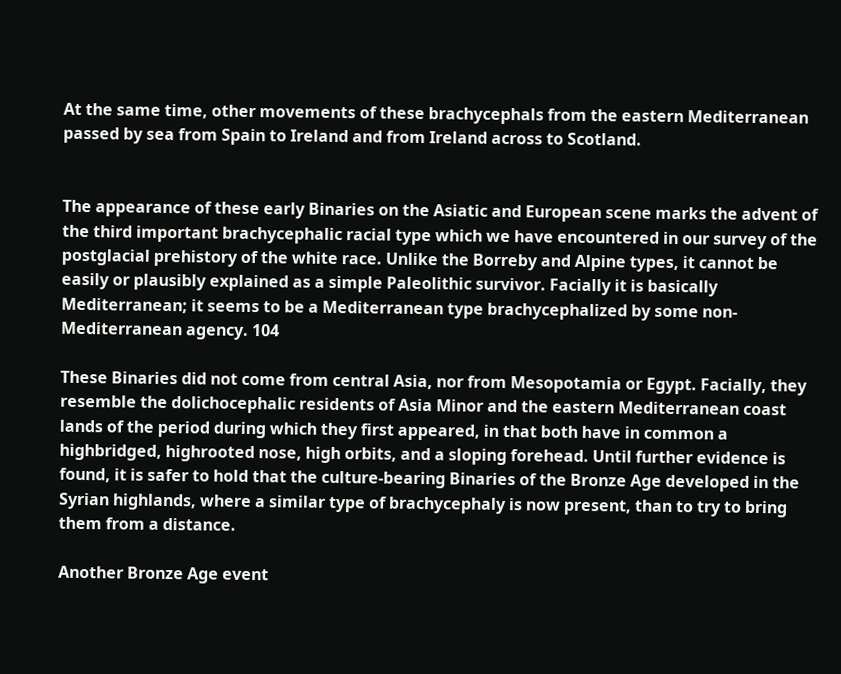At the same time, other movements of these brachycephals from the eastern Mediterranean passed by sea from Spain to Ireland and from Ireland across to Scotland.


The appearance of these early Binaries on the Asiatic and European scene marks the advent of the third important brachycephalic racial type which we have encountered in our survey of the postglacial prehistory of the white race. Unlike the Borreby and Alpine types, it cannot be easily or plausibly explained as a simple Paleolithic survivor. Facially it is basically Mediterranean; it seems to be a Mediterranean type brachycephalized by some non-Mediterranean agency. 104

These Binaries did not come from central Asia, nor from Mesopotamia or Egypt. Facially, they resemble the dolichocephalic residents of Asia Minor and the eastern Mediterranean coast lands of the period during which they first appeared, in that both have in common a highbridged, highrooted nose, high orbits, and a sloping forehead. Until further evidence is found, it is safer to hold that the culture-bearing Binaries of the Bronze Age developed in the Syrian highlands, where a similar type of brachycephaly is now present, than to try to bring them from a distance.

Another Bronze Age event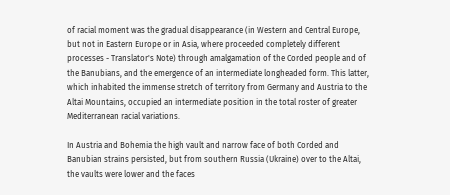of racial moment was the gradual disappearance (in Western and Central Europe, but not in Eastern Europe or in Asia, where proceeded completely different processes - Translator's Note) through amalgamation of the Corded people and of the Banubians, and the emergence of an intermediate longheaded form. This latter, which inhabited the immense stretch of territory from Germany and Austria to the Altai Mountains, occupied an intermediate position in the total roster of greater Mediterranean racial variations.

In Austria and Bohemia the high vault and narrow face of both Corded and Banubian strains persisted, but from southern Russia (Ukraine) over to the Altai, the vaults were lower and the faces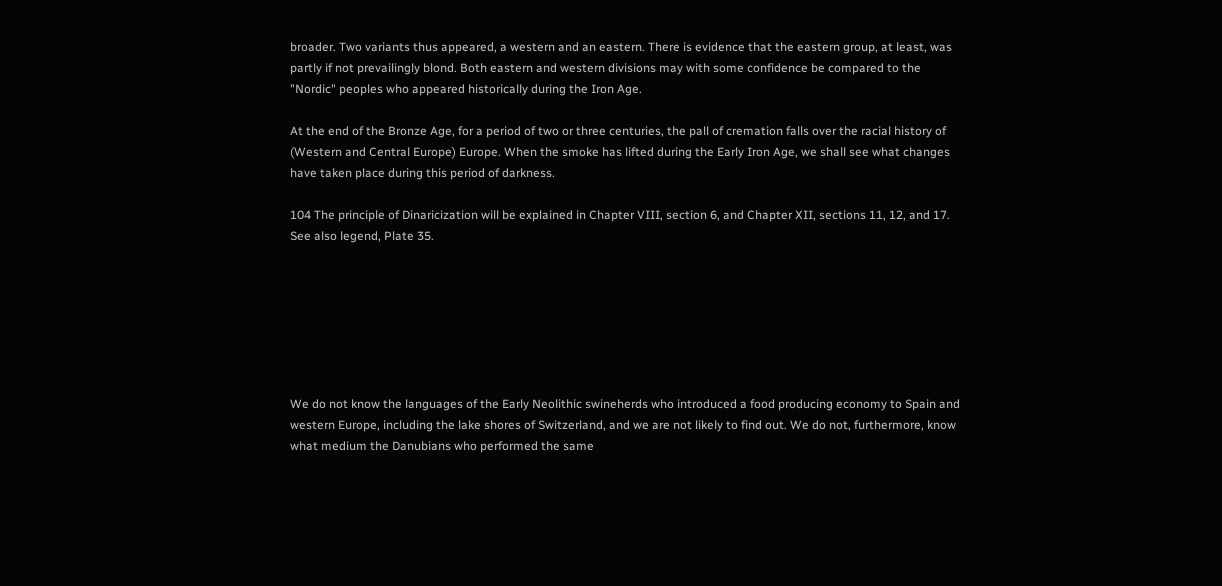broader. Two variants thus appeared, a western and an eastern. There is evidence that the eastern group, at least, was partly if not prevailingly blond. Both eastern and western divisions may with some confidence be compared to the "Nordic" peoples who appeared historically during the Iron Age.

At the end of the Bronze Age, for a period of two or three centuries, the pall of cremation falls over the racial history of (Western and Central Europe) Europe. When the smoke has lifted during the Early Iron Age, we shall see what changes have taken place during this period of darkness.

104 The principle of Dinaricization will be explained in Chapter VIII, section 6, and Chapter XII, sections 11, 12, and 17. See also legend, Plate 35.







We do not know the languages of the Early Neolithic swineherds who introduced a food producing economy to Spain and western Europe, including the lake shores of Switzerland, and we are not likely to find out. We do not, furthermore, know what medium the Danubians who performed the same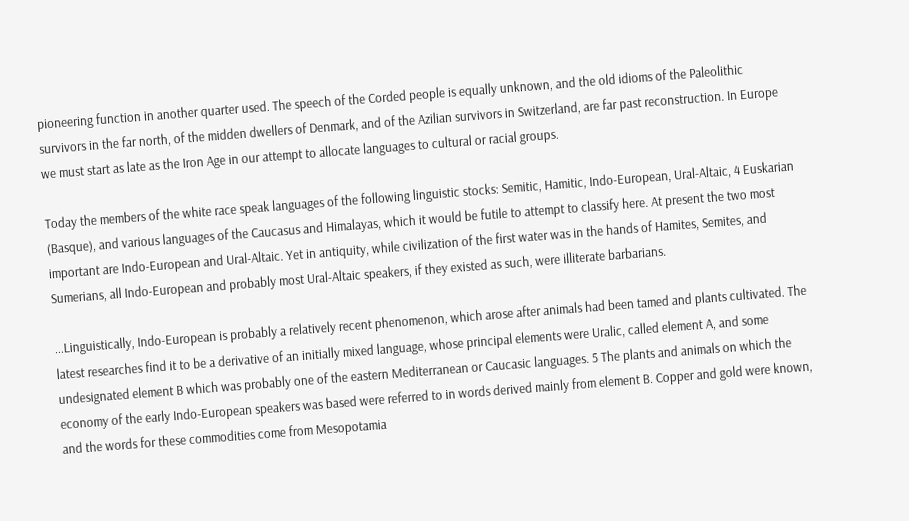pioneering function in another quarter used. The speech of the Corded people is equally unknown, and the old idioms of the Paleolithic survivors in the far north, of the midden dwellers of Denmark, and of the Azilian survivors in Switzerland, are far past reconstruction. In Europe we must start as late as the Iron Age in our attempt to allocate languages to cultural or racial groups.

Today the members of the white race speak languages of the following linguistic stocks: Semitic, Hamitic, Indo-European, Ural-Altaic, 4 Euskarian (Basque), and various languages of the Caucasus and Himalayas, which it would be futile to attempt to classify here. At present the two most important are Indo-European and Ural-Altaic. Yet in antiquity, while civilization of the first water was in the hands of Hamites, Semites, and Sumerians, all Indo-European and probably most Ural-Altaic speakers, if they existed as such, were illiterate barbarians.

...Linguistically, Indo-European is probably a relatively recent phenomenon, which arose after animals had been tamed and plants cultivated. The latest researches find it to be a derivative of an initially mixed language, whose principal elements were Uralic, called element A, and some undesignated element B which was probably one of the eastern Mediterranean or Caucasic languages. 5 The plants and animals on which the economy of the early Indo-European speakers was based were referred to in words derived mainly from element B. Copper and gold were known, and the words for these commodities come from Mesopotamia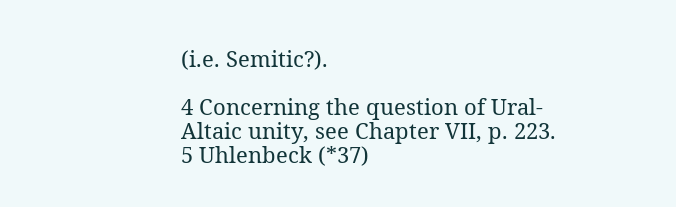(i.e. Semitic?).

4 Concerning the question of Ural-Altaic unity, see Chapter VII, p. 223.
5 Uhlenbeck (*37)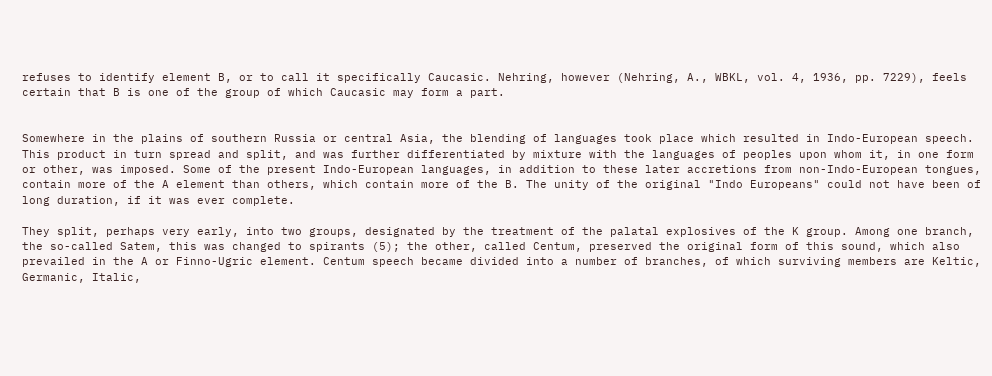refuses to identify element B, or to call it specifically Caucasic. Nehring, however (Nehring, A., WBKL, vol. 4, 1936, pp. 7229), feels certain that B is one of the group of which Caucasic may form a part.


Somewhere in the plains of southern Russia or central Asia, the blending of languages took place which resulted in Indo-European speech. This product in turn spread and split, and was further differentiated by mixture with the languages of peoples upon whom it, in one form or other, was imposed. Some of the present Indo-European languages, in addition to these later accretions from non-Indo-European tongues, contain more of the A element than others, which contain more of the B. The unity of the original "Indo Europeans" could not have been of long duration, if it was ever complete.

They split, perhaps very early, into two groups, designated by the treatment of the palatal explosives of the K group. Among one branch, the so-called Satem, this was changed to spirants (5); the other, called Centum, preserved the original form of this sound, which also prevailed in the A or Finno-Ugric element. Centum speech became divided into a number of branches, of which surviving members are Keltic, Germanic, Italic,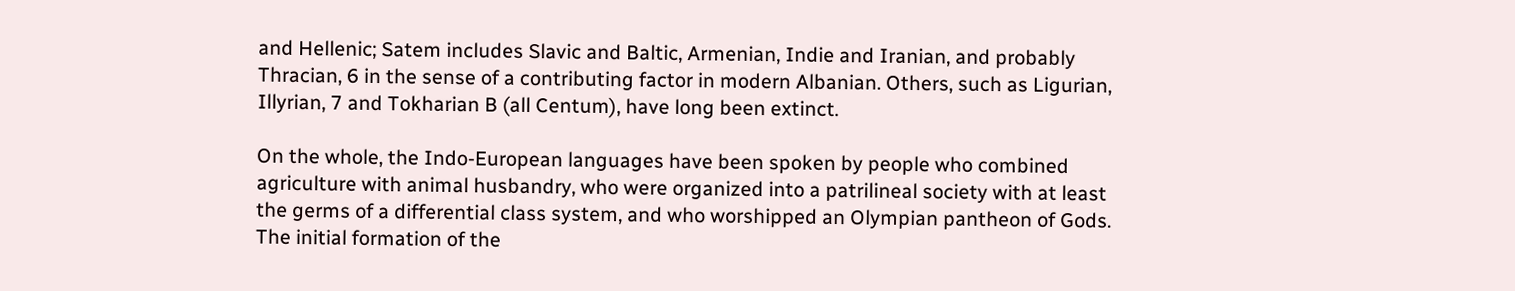and Hellenic; Satem includes Slavic and Baltic, Armenian, Indie and Iranian, and probably Thracian, 6 in the sense of a contributing factor in modern Albanian. Others, such as Ligurian, Illyrian, 7 and Tokharian B (all Centum), have long been extinct.

On the whole, the Indo-European languages have been spoken by people who combined agriculture with animal husbandry, who were organized into a patrilineal society with at least the germs of a differential class system, and who worshipped an Olympian pantheon of Gods. The initial formation of the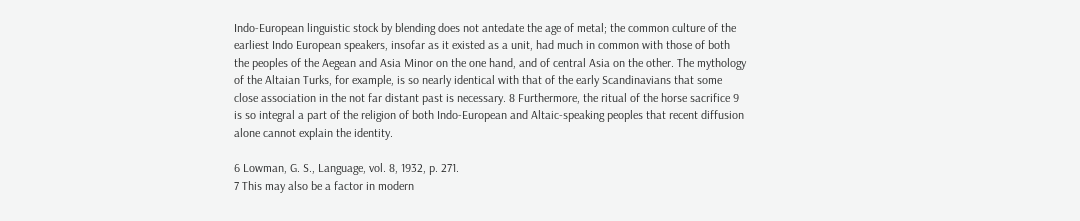Indo-European linguistic stock by blending does not antedate the age of metal; the common culture of the earliest Indo European speakers, insofar as it existed as a unit, had much in common with those of both the peoples of the Aegean and Asia Minor on the one hand, and of central Asia on the other. The mythology of the Altaian Turks, for example, is so nearly identical with that of the early Scandinavians that some close association in the not far distant past is necessary. 8 Furthermore, the ritual of the horse sacrifice 9 is so integral a part of the religion of both Indo-European and Altaic-speaking peoples that recent diffusion alone cannot explain the identity.

6 Lowman, G. S., Language, vol. 8, 1932, p. 271.
7 This may also be a factor in modern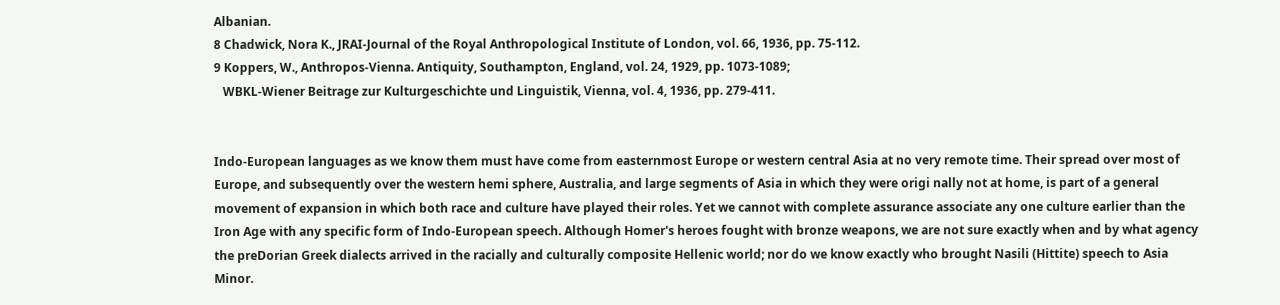Albanian.
8 Chadwick, Nora K., JRAI-Journal of the Royal Anthropological Institute of London, vol. 66, 1936, pp. 75-112.
9 Koppers, W., Anthropos-Vienna. Antiquity, Southampton, England, vol. 24, 1929, pp. 1073-1089;
   WBKL-Wiener Beitrage zur Kulturgeschichte und Linguistik, Vienna, vol. 4, 1936, pp. 279-411.


Indo-European languages as we know them must have come from easternmost Europe or western central Asia at no very remote time. Their spread over most of Europe, and subsequently over the western hemi sphere, Australia, and large segments of Asia in which they were origi nally not at home, is part of a general movement of expansion in which both race and culture have played their roles. Yet we cannot with complete assurance associate any one culture earlier than the Iron Age with any specific form of Indo-European speech. Although Homer's heroes fought with bronze weapons, we are not sure exactly when and by what agency the preDorian Greek dialects arrived in the racially and culturally composite Hellenic world; nor do we know exactly who brought Nasili (Hittite) speech to Asia Minor.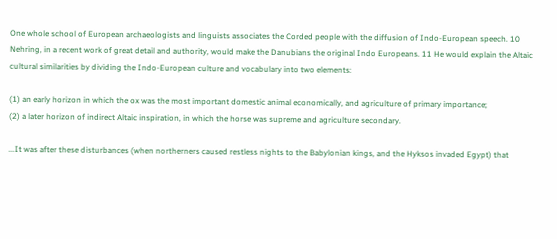One whole school of European archaeologists and linguists associates the Corded people with the diffusion of Indo-European speech. 10 Nehring, in a recent work of great detail and authority, would make the Danubians the original Indo Europeans. 11 He would explain the Altaic cultural similarities by dividing the Indo-European culture and vocabulary into two elements:

(1) an early horizon in which the ox was the most important domestic animal economically, and agriculture of primary importance;
(2) a later horizon of indirect Altaic inspiration, in which the horse was supreme and agriculture secondary.

...It was after these disturbances (when northerners caused restless nights to the Babylonian kings, and the Hyksos invaded Egypt) that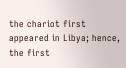the chariot first appeared in Libya; hence, the first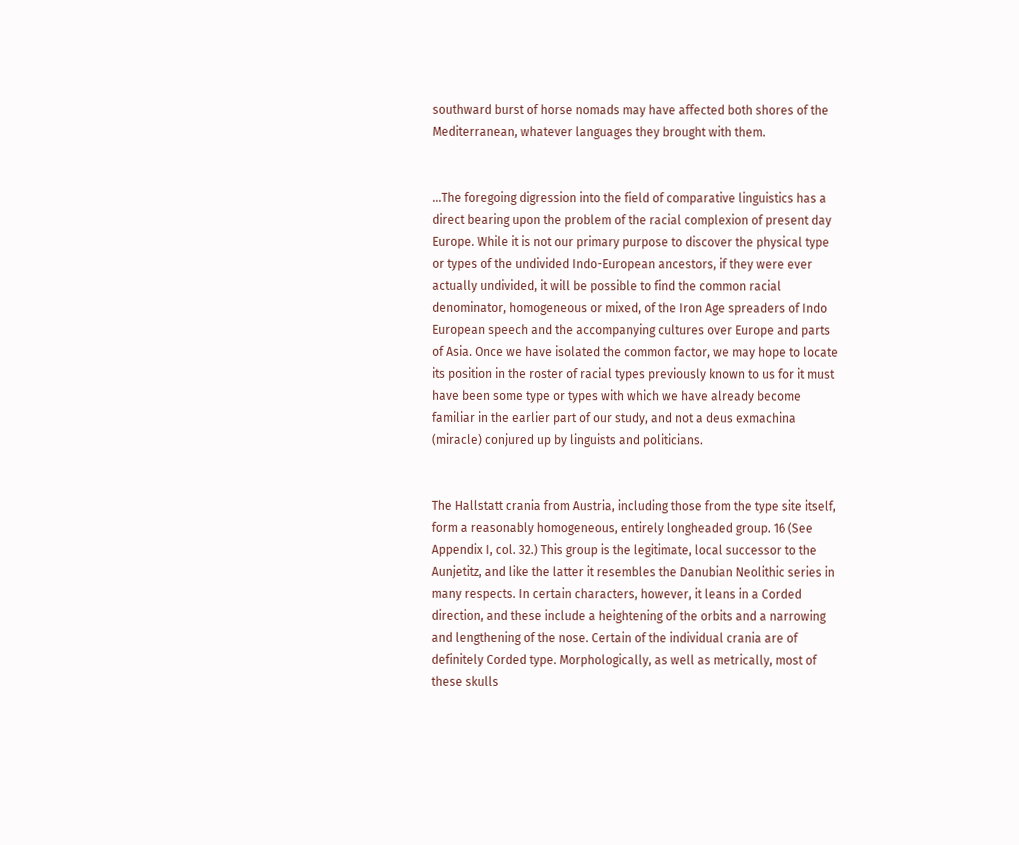southward burst of horse nomads may have affected both shores of the Mediterranean, whatever languages they brought with them.


...The foregoing digression into the field of comparative linguistics has a direct bearing upon the problem of the racial complexion of present day Europe. While it is not our primary purpose to discover the physical type or types of the undivided Indo-European ancestors, if they were ever actually undivided, it will be possible to find the common racial denominator, homogeneous or mixed, of the Iron Age spreaders of Indo European speech and the accompanying cultures over Europe and parts of Asia. Once we have isolated the common factor, we may hope to locate its position in the roster of racial types previously known to us for it must have been some type or types with which we have already become familiar in the earlier part of our study, and not a deus exmachina (miracle) conjured up by linguists and politicians.


The Hallstatt crania from Austria, including those from the type site itself, form a reasonably homogeneous, entirely longheaded group. 16 (See Appendix I, col. 32.) This group is the legitimate, local successor to the Aunjetitz, and like the latter it resembles the Danubian Neolithic series in many respects. In certain characters, however, it leans in a Corded direction, and these include a heightening of the orbits and a narrowing and lengthening of the nose. Certain of the individual crania are of definitely Corded type. Morphologically, as well as metrically, most of these skulls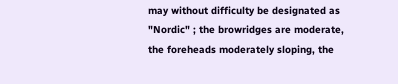may without difficulty be designated as "Nordic" ; the browridges are moderate, the foreheads moderately sloping, the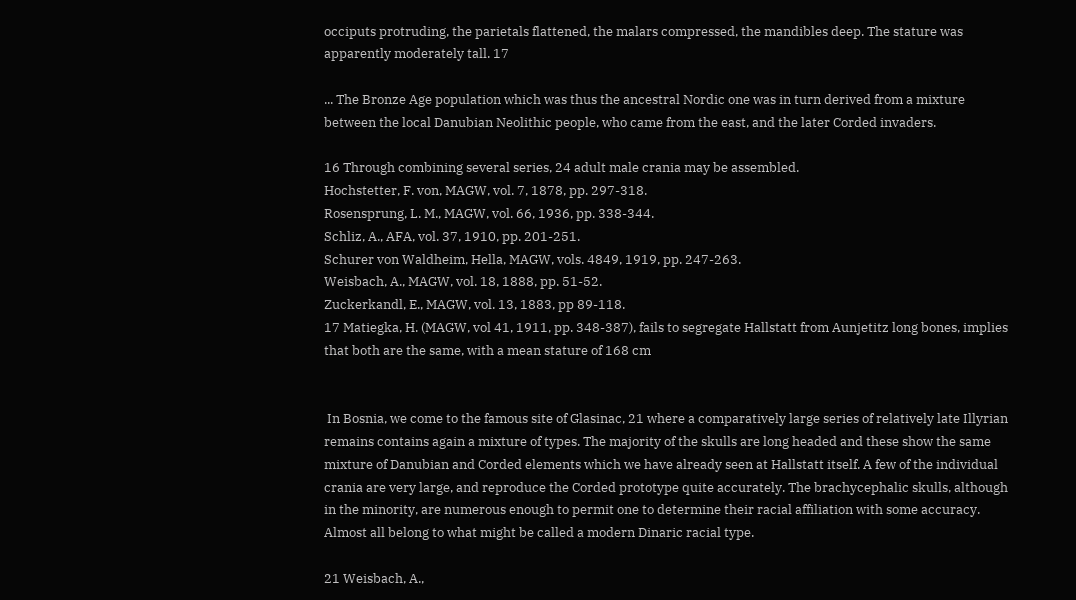occiputs protruding, the parietals flattened, the malars compressed, the mandibles deep. The stature was apparently moderately tall. 17

... The Bronze Age population which was thus the ancestral Nordic one was in turn derived from a mixture between the local Danubian Neolithic people, who came from the east, and the later Corded invaders.

16 Through combining several series, 24 adult male crania may be assembled.
Hochstetter, F. von, MAGW, vol. 7, 1878, pp. 297-318.
Rosensprung, L. M., MAGW, vol. 66, 1936, pp. 338-344.
Schliz, A., AFA, vol. 37, 1910, pp. 201-251.
Schurer von Waldheim, Hella, MAGW, vols. 4849, 1919, pp. 247-263.
Weisbach, A., MAGW, vol. 18, 1888, pp. 51-52.
Zuckerkandl, E., MAGW, vol. 13, 1883, pp 89-118.
17 Matiegka, H. (MAGW, vol 41, 1911, pp. 348-387), fails to segregate Hallstatt from Aunjetitz long bones, implies that both are the same, with a mean stature of 168 cm


 In Bosnia, we come to the famous site of Glasinac, 21 where a comparatively large series of relatively late Illyrian remains contains again a mixture of types. The majority of the skulls are long headed and these show the same mixture of Danubian and Corded elements which we have already seen at Hallstatt itself. A few of the individual crania are very large, and reproduce the Corded prototype quite accurately. The brachycephalic skulls, although in the minority, are numerous enough to permit one to determine their racial affiliation with some accuracy. Almost all belong to what might be called a modern Dinaric racial type.

21 Weisbach, A.,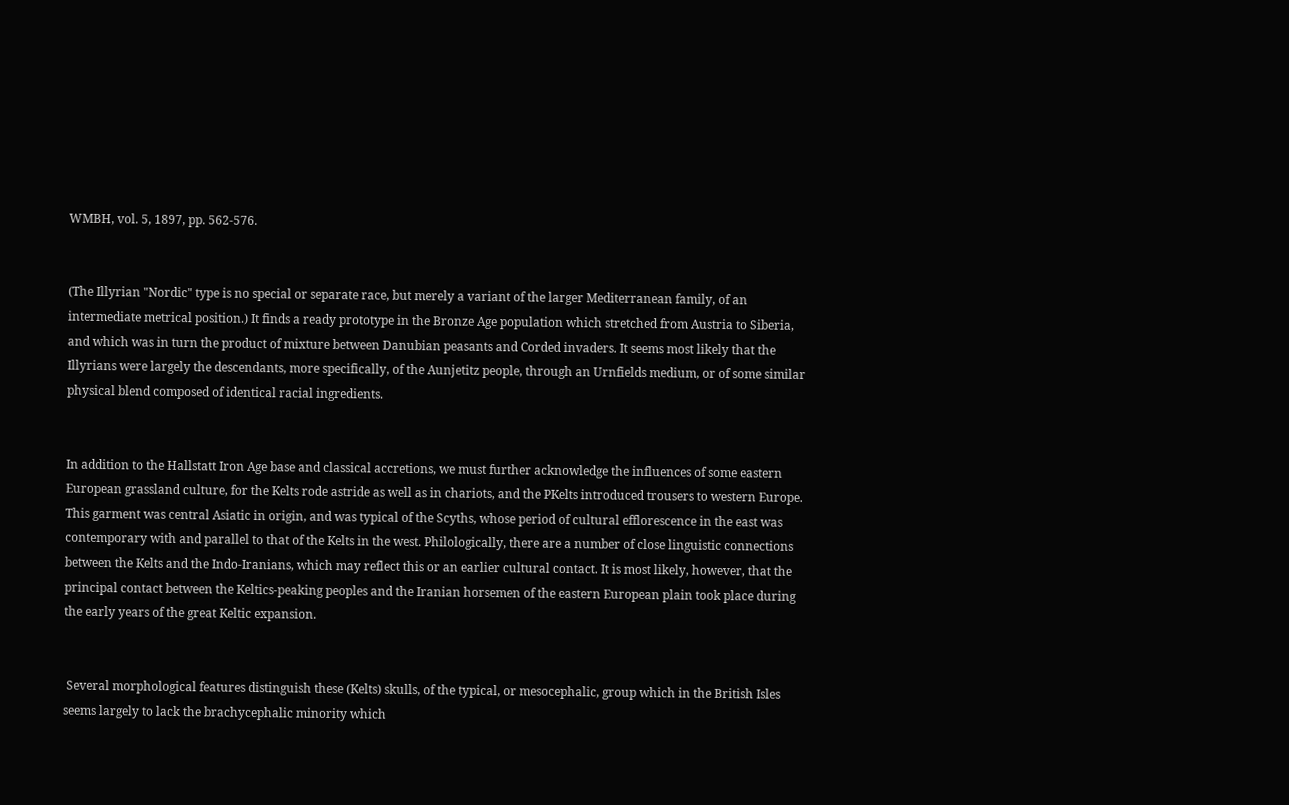WMBH, vol. 5, 1897, pp. 562-576.


(The Illyrian "Nordic" type is no special or separate race, but merely a variant of the larger Mediterranean family, of an intermediate metrical position.) It finds a ready prototype in the Bronze Age population which stretched from Austria to Siberia, and which was in turn the product of mixture between Danubian peasants and Corded invaders. It seems most likely that the Illyrians were largely the descendants, more specifically, of the Aunjetitz people, through an Urnfields medium, or of some similar physical blend composed of identical racial ingredients.


In addition to the Hallstatt Iron Age base and classical accretions, we must further acknowledge the influences of some eastern European grassland culture, for the Kelts rode astride as well as in chariots, and the PKelts introduced trousers to western Europe. This garment was central Asiatic in origin, and was typical of the Scyths, whose period of cultural efflorescence in the east was contemporary with and parallel to that of the Kelts in the west. Philologically, there are a number of close linguistic connections between the Kelts and the Indo-Iranians, which may reflect this or an earlier cultural contact. It is most likely, however, that the principal contact between the Keltics-peaking peoples and the Iranian horsemen of the eastern European plain took place during the early years of the great Keltic expansion.


 Several morphological features distinguish these (Kelts) skulls, of the typical, or mesocephalic, group which in the British Isles seems largely to lack the brachycephalic minority which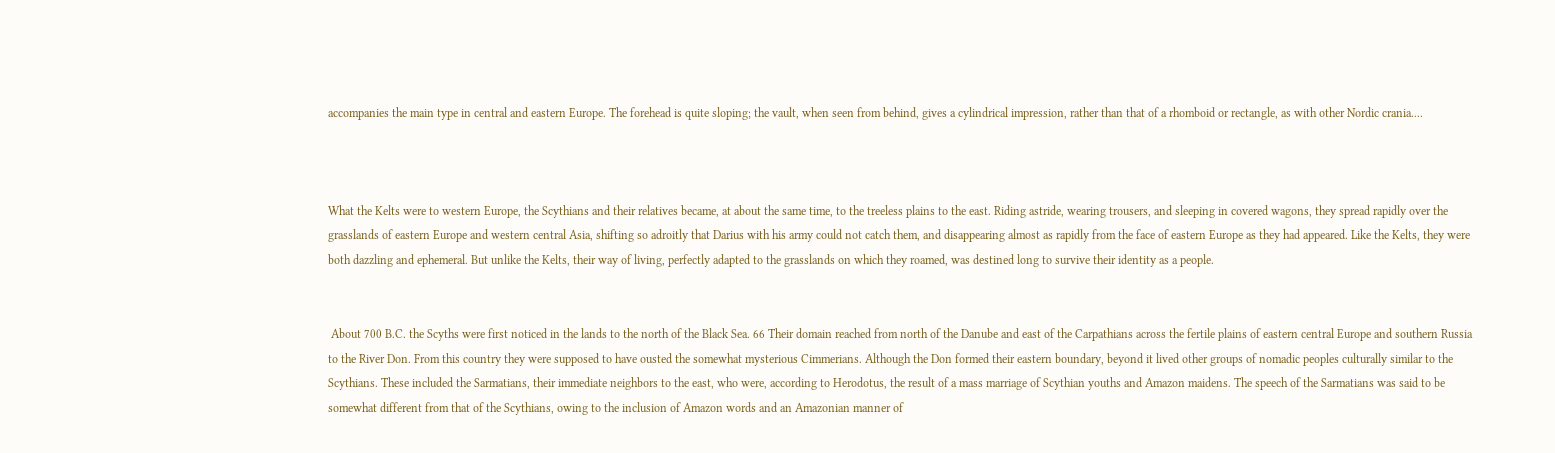accompanies the main type in central and eastern Europe. The forehead is quite sloping; the vault, when seen from behind, gives a cylindrical impression, rather than that of a rhomboid or rectangle, as with other Nordic crania....



What the Kelts were to western Europe, the Scythians and their relatives became, at about the same time, to the treeless plains to the east. Riding astride, wearing trousers, and sleeping in covered wagons, they spread rapidly over the grasslands of eastern Europe and western central Asia, shifting so adroitly that Darius with his army could not catch them, and disappearing almost as rapidly from the face of eastern Europe as they had appeared. Like the Kelts, they were both dazzling and ephemeral. But unlike the Kelts, their way of living, perfectly adapted to the grasslands on which they roamed, was destined long to survive their identity as a people.


 About 700 B.C. the Scyths were first noticed in the lands to the north of the Black Sea. 66 Their domain reached from north of the Danube and east of the Carpathians across the fertile plains of eastern central Europe and southern Russia to the River Don. From this country they were supposed to have ousted the somewhat mysterious Cimmerians. Although the Don formed their eastern boundary, beyond it lived other groups of nomadic peoples culturally similar to the Scythians. These included the Sarmatians, their immediate neighbors to the east, who were, according to Herodotus, the result of a mass marriage of Scythian youths and Amazon maidens. The speech of the Sarmatians was said to be somewhat different from that of the Scythians, owing to the inclusion of Amazon words and an Amazonian manner of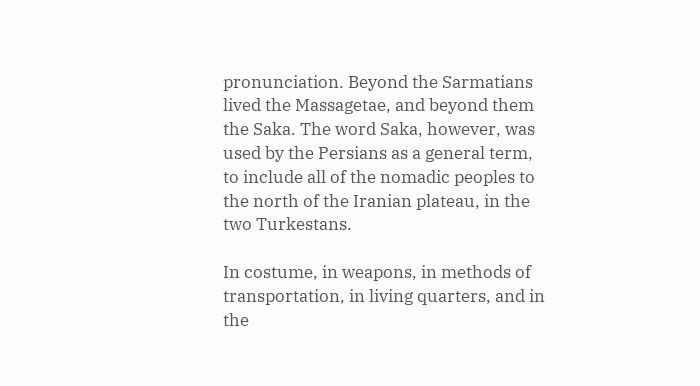pronunciation. Beyond the Sarmatians lived the Massagetae, and beyond them the Saka. The word Saka, however, was used by the Persians as a general term, to include all of the nomadic peoples to the north of the Iranian plateau, in the two Turkestans.

In costume, in weapons, in methods of transportation, in living quarters, and in the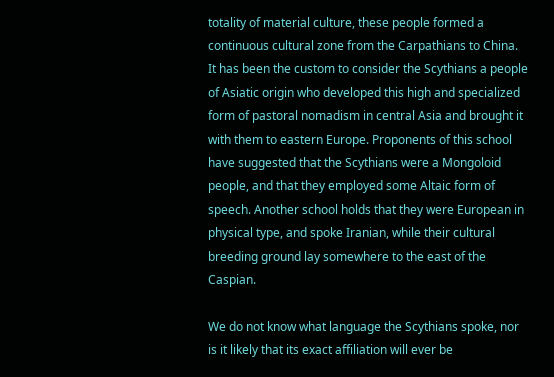totality of material culture, these people formed a continuous cultural zone from the Carpathians to China. It has been the custom to consider the Scythians a people of Asiatic origin who developed this high and specialized form of pastoral nomadism in central Asia and brought it with them to eastern Europe. Proponents of this school have suggested that the Scythians were a Mongoloid people, and that they employed some Altaic form of speech. Another school holds that they were European in physical type, and spoke Iranian, while their cultural breeding ground lay somewhere to the east of the Caspian.

We do not know what language the Scythians spoke, nor is it likely that its exact affiliation will ever be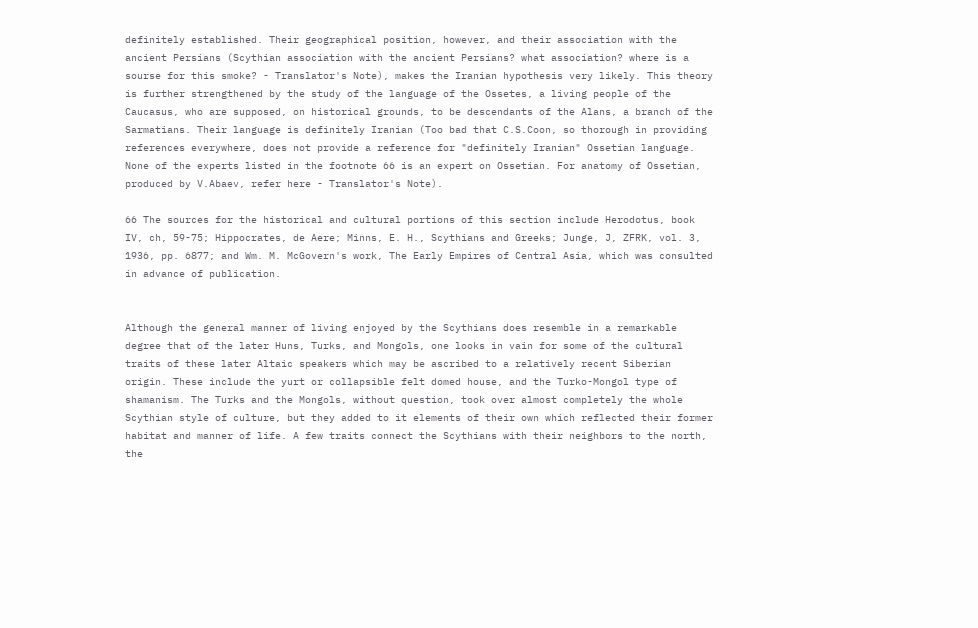definitely established. Their geographical position, however, and their association with the ancient Persians (Scythian association with the ancient Persians? what association? where is a sourse for this smoke? - Translator's Note), makes the Iranian hypothesis very likely. This theory is further strengthened by the study of the language of the Ossetes, a living people of the Caucasus, who are supposed, on historical grounds, to be descendants of the Alans, a branch of the Sarmatians. Their language is definitely Iranian (Too bad that C.S.Coon, so thorough in providing references everywhere, does not provide a reference for "definitely Iranian" Ossetian language. None of the experts listed in the footnote 66 is an expert on Ossetian. For anatomy of Ossetian, produced by V.Abaev, refer here - Translator's Note).

66 The sources for the historical and cultural portions of this section include Herodotus, book IV, ch, 59-75; Hippocrates, de Aere; Minns, E. H., Scythians and Greeks; Junge, J, ZFRK, vol. 3, 1936, pp. 6877; and Wm. M. McGovern's work, The Early Empires of Central Asia, which was consulted in advance of publication.


Although the general manner of living enjoyed by the Scythians does resemble in a remarkable degree that of the later Huns, Turks, and Mongols, one looks in vain for some of the cultural traits of these later Altaic speakers which may be ascribed to a relatively recent Siberian origin. These include the yurt or collapsible felt domed house, and the Turko-Mongol type of shamanism. The Turks and the Mongols, without question, took over almost completely the whole Scythian style of culture, but they added to it elements of their own which reflected their former habitat and manner of life. A few traits connect the Scythians with their neighbors to the north, the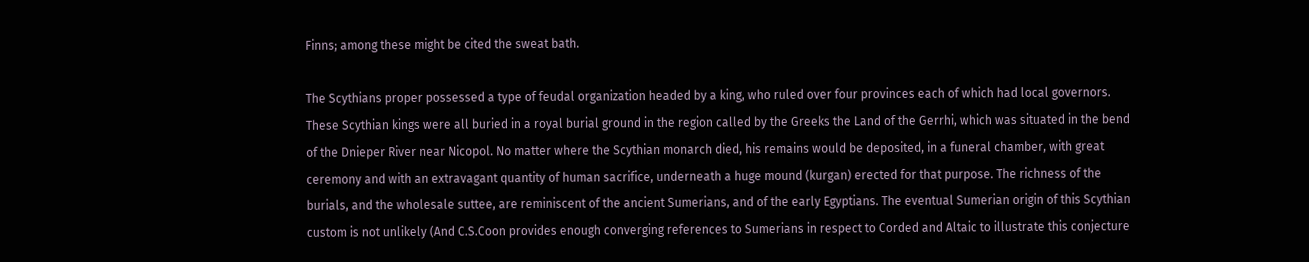Finns; among these might be cited the sweat bath.

The Scythians proper possessed a type of feudal organization headed by a king, who ruled over four provinces each of which had local governors. These Scythian kings were all buried in a royal burial ground in the region called by the Greeks the Land of the Gerrhi, which was situated in the bend of the Dnieper River near Nicopol. No matter where the Scythian monarch died, his remains would be deposited, in a funeral chamber, with great ceremony and with an extravagant quantity of human sacrifice, underneath a huge mound (kurgan) erected for that purpose. The richness of the burials, and the wholesale suttee, are reminiscent of the ancient Sumerians, and of the early Egyptians. The eventual Sumerian origin of this Scythian custom is not unlikely (And C.S.Coon provides enough converging references to Sumerians in respect to Corded and Altaic to illustrate this conjecture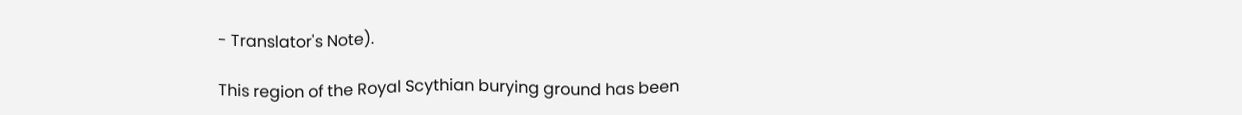- Translator's Note).

This region of the Royal Scythian burying ground has been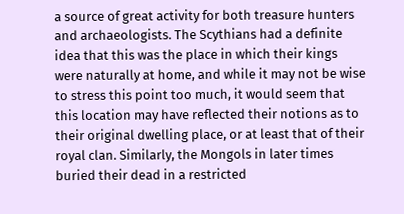a source of great activity for both treasure hunters and archaeologists. The Scythians had a definite idea that this was the place in which their kings were naturally at home, and while it may not be wise to stress this point too much, it would seem that this location may have reflected their notions as to their original dwelling place, or at least that of their royal clan. Similarly, the Mongols in later times buried their dead in a restricted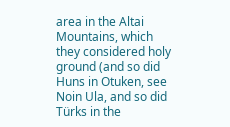area in the Altai Mountains, which they considered holy ground (and so did Huns in Otuken, see Noin Ula, and so did Türks in the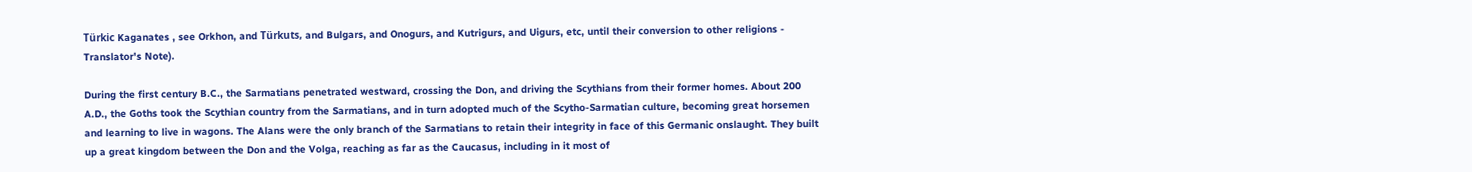Türkic Kaganates , see Orkhon, and Türkuts, and Bulgars, and Onogurs, and Kutrigurs, and Uigurs, etc, until their conversion to other religions - Translator's Note).

During the first century B.C., the Sarmatians penetrated westward, crossing the Don, and driving the Scythians from their former homes. About 200 A.D., the Goths took the Scythian country from the Sarmatians, and in turn adopted much of the Scytho-Sarmatian culture, becoming great horsemen and learning to live in wagons. The Alans were the only branch of the Sarmatians to retain their integrity in face of this Germanic onslaught. They built up a great kingdom between the Don and the Volga, reaching as far as the Caucasus, including in it most of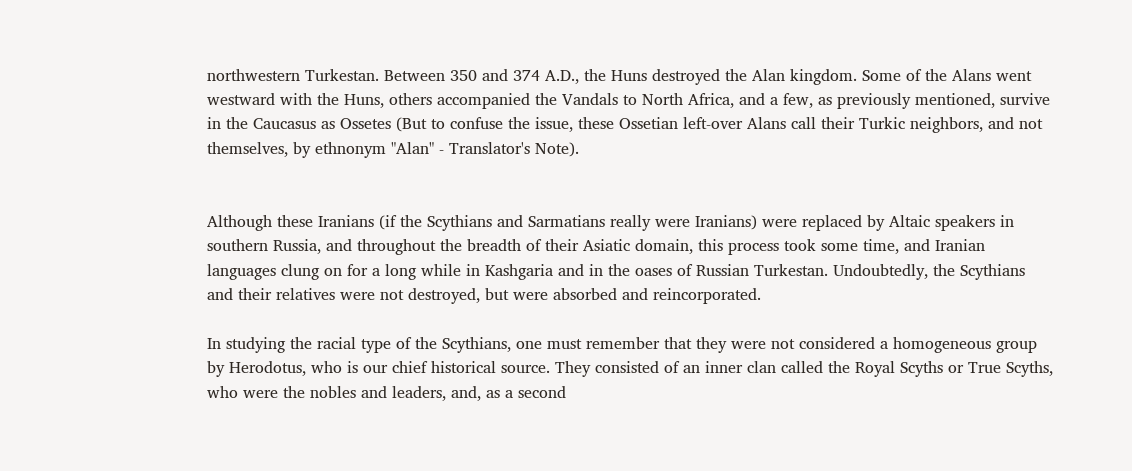northwestern Turkestan. Between 350 and 374 A.D., the Huns destroyed the Alan kingdom. Some of the Alans went westward with the Huns, others accompanied the Vandals to North Africa, and a few, as previously mentioned, survive in the Caucasus as Ossetes (But to confuse the issue, these Ossetian left-over Alans call their Turkic neighbors, and not themselves, by ethnonym "Alan" - Translator's Note).


Although these Iranians (if the Scythians and Sarmatians really were Iranians) were replaced by Altaic speakers in southern Russia, and throughout the breadth of their Asiatic domain, this process took some time, and Iranian languages clung on for a long while in Kashgaria and in the oases of Russian Turkestan. Undoubtedly, the Scythians and their relatives were not destroyed, but were absorbed and reincorporated.

In studying the racial type of the Scythians, one must remember that they were not considered a homogeneous group by Herodotus, who is our chief historical source. They consisted of an inner clan called the Royal Scyths or True Scyths, who were the nobles and leaders, and, as a second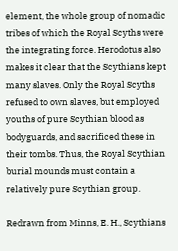element, the whole group of nomadic tribes of which the Royal Scyths were the integrating force. Herodotus also makes it clear that the Scythians kept many slaves. Only the Royal Scyths refused to own slaves, but employed youths of pure Scythian blood as bodyguards, and sacrificed these in their tombs. Thus, the Royal Scythian burial mounds must contain a relatively pure Scythian group.

Redrawn from Minns, E. H., Scythians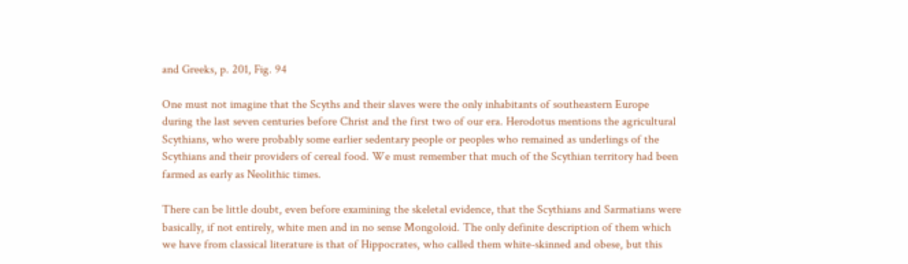and Greeks, p. 201, Fig. 94

One must not imagine that the Scyths and their slaves were the only inhabitants of southeastern Europe during the last seven centuries before Christ and the first two of our era. Herodotus mentions the agricultural Scythians, who were probably some earlier sedentary people or peoples who remained as underlings of the Scythians and their providers of cereal food. We must remember that much of the Scythian territory had been farmed as early as Neolithic times.

There can be little doubt, even before examining the skeletal evidence, that the Scythians and Sarmatians were basically, if not entirely, white men and in no sense Mongoloid. The only definite description of them which we have from classical literature is that of Hippocrates, who called them white-skinned and obese, but this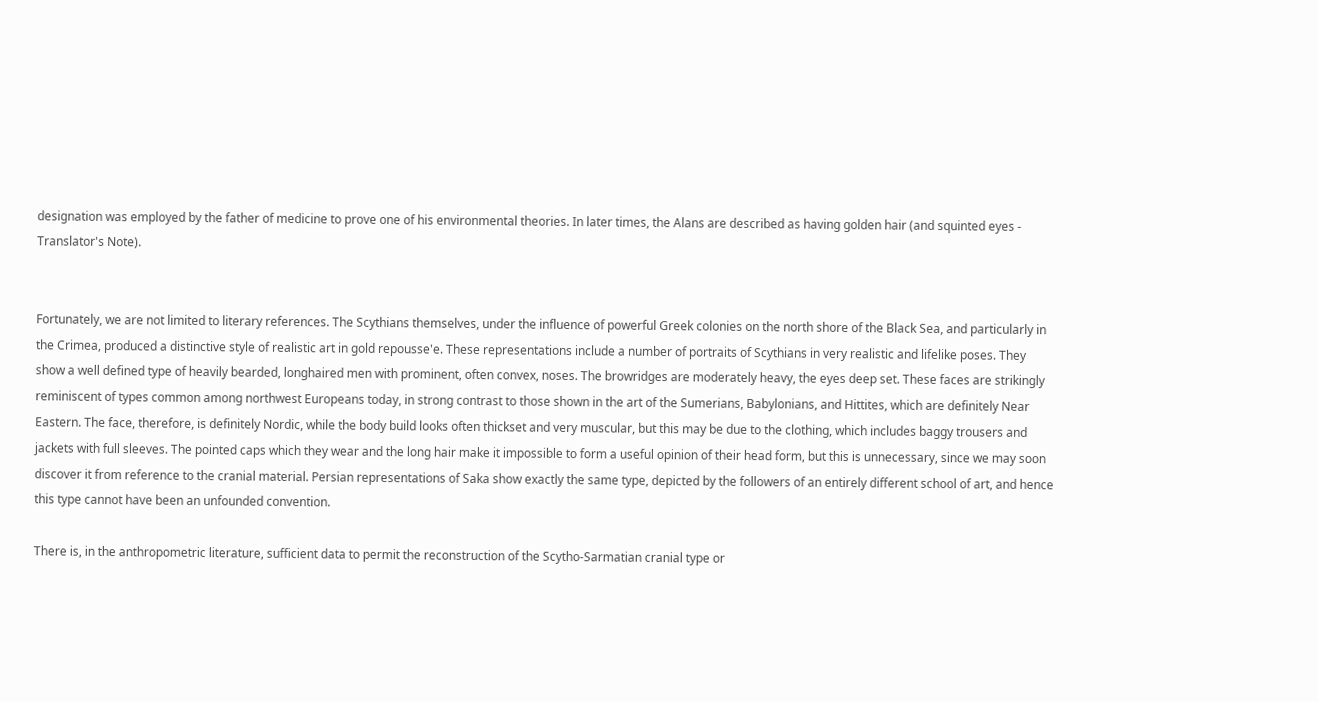designation was employed by the father of medicine to prove one of his environmental theories. In later times, the Alans are described as having golden hair (and squinted eyes - Translator's Note).


Fortunately, we are not limited to literary references. The Scythians themselves, under the influence of powerful Greek colonies on the north shore of the Black Sea, and particularly in the Crimea, produced a distinctive style of realistic art in gold repousse'e. These representations include a number of portraits of Scythians in very realistic and lifelike poses. They show a well defined type of heavily bearded, longhaired men with prominent, often convex, noses. The browridges are moderately heavy, the eyes deep set. These faces are strikingly reminiscent of types common among northwest Europeans today, in strong contrast to those shown in the art of the Sumerians, Babylonians, and Hittites, which are definitely Near Eastern. The face, therefore, is definitely Nordic, while the body build looks often thickset and very muscular, but this may be due to the clothing, which includes baggy trousers and jackets with full sleeves. The pointed caps which they wear and the long hair make it impossible to form a useful opinion of their head form, but this is unnecessary, since we may soon discover it from reference to the cranial material. Persian representations of Saka show exactly the same type, depicted by the followers of an entirely different school of art, and hence this type cannot have been an unfounded convention.

There is, in the anthropometric literature, sufficient data to permit the reconstruction of the Scytho-Sarmatian cranial type or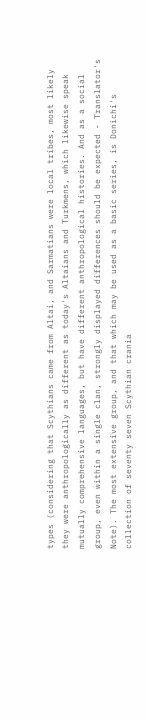types (considering that Scythians came from Altai, and Sarmatians were local tribes, most likely they were anthropologically as different as today's Altaians and Turkmens, which likewise speak mutually comprehensive languages, but have different anthropological histories. And as a social group, even within a single clan, strongly displayed differences should be expected - Translator's Note). The most extensive group, and that which may be used as a basic series, is Donichi's collection of seventy seven Scythian crania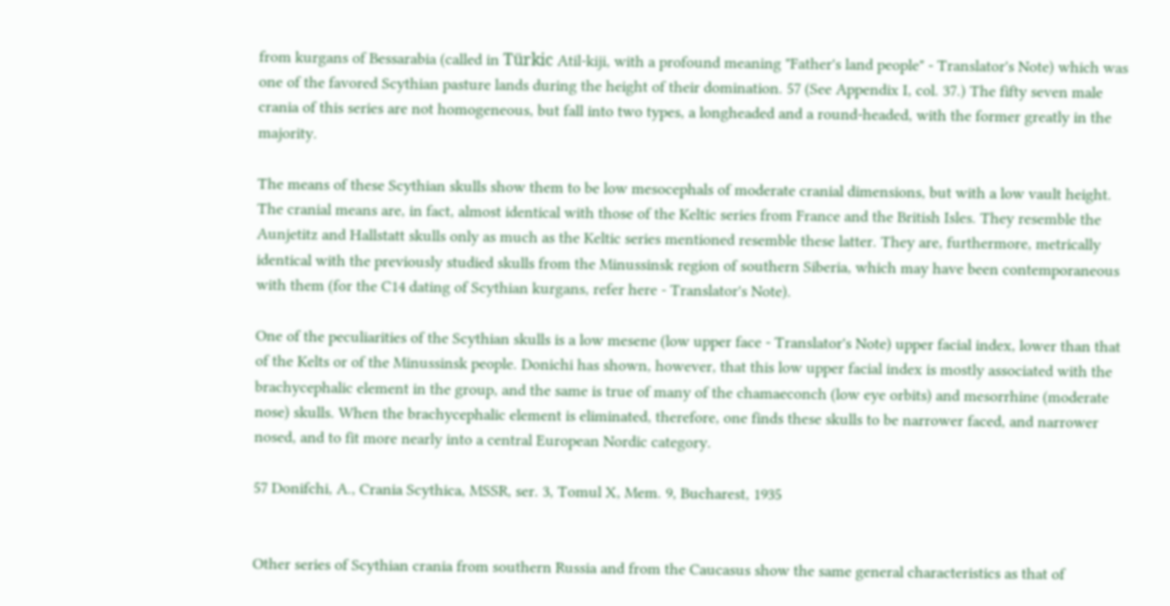from kurgans of Bessarabia (called in Türkic Atil-kiji, with a profound meaning "Father's land people" - Translator's Note) which was one of the favored Scythian pasture lands during the height of their domination. 57 (See Appendix I, col. 37.) The fifty seven male crania of this series are not homogeneous, but fall into two types, a longheaded and a round-headed, with the former greatly in the majority.

The means of these Scythian skulls show them to be low mesocephals of moderate cranial dimensions, but with a low vault height. The cranial means are, in fact, almost identical with those of the Keltic series from France and the British Isles. They resemble the Aunjetitz and Hallstatt skulls only as much as the Keltic series mentioned resemble these latter. They are, furthermore, metrically identical with the previously studied skulls from the Minussinsk region of southern Siberia, which may have been contemporaneous with them (for the C14 dating of Scythian kurgans, refer here - Translator's Note).

One of the peculiarities of the Scythian skulls is a low mesene (low upper face - Translator's Note) upper facial index, lower than that of the Kelts or of the Minussinsk people. Donichi has shown, however, that this low upper facial index is mostly associated with the brachycephalic element in the group, and the same is true of many of the chamaeconch (low eye orbits) and mesorrhine (moderate nose) skulls. When the brachycephalic element is eliminated, therefore, one finds these skulls to be narrower faced, and narrower nosed, and to fit more nearly into a central European Nordic category.

57 Donifchi, A., Crania Scythica, MSSR, ser. 3, Tomul X, Mem. 9, Bucharest, 1935


Other series of Scythian crania from southern Russia and from the Caucasus show the same general characteristics as that of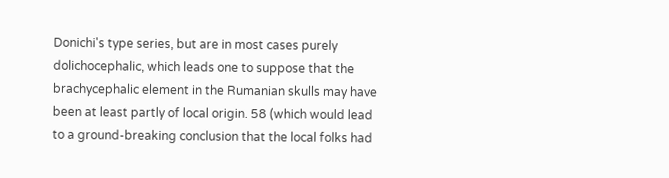Donichi's type series, but are in most cases purely dolichocephalic, which leads one to suppose that the brachycephalic element in the Rumanian skulls may have been at least partly of local origin. 58 (which would lead to a ground-breaking conclusion that the local folks had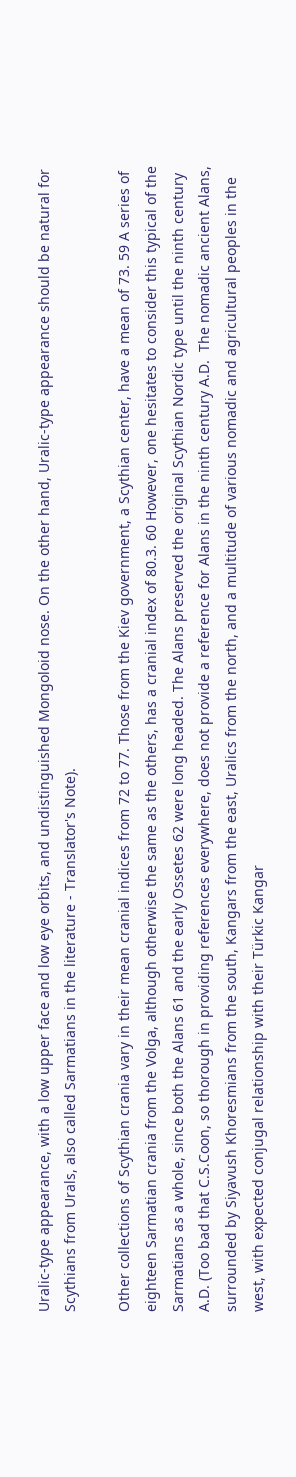Uralic-type appearance, with a low upper face and low eye orbits, and undistinguished Mongoloid nose. On the other hand, Uralic-type appearance should be natural for Scythians from Urals, also called Sarmatians in the literature - Translator's Note).

Other collections of Scythian crania vary in their mean cranial indices from 72 to 77. Those from the Kiev government, a Scythian center, have a mean of 73. 59 A series of eighteen Sarmatian crania from the Volga, although otherwise the same as the others, has a cranial index of 80.3. 60 However, one hesitates to consider this typical of the Sarmatians as a whole, since both the Alans 61 and the early Ossetes 62 were long headed. The Alans preserved the original Scythian Nordic type until the ninth century A.D. (Too bad that C.S.Coon, so thorough in providing references everywhere, does not provide a reference for Alans in the ninth century A.D.  The nomadic ancient Alans, surrounded by Siyavush Khoresmians from the south, Kangars from the east, Uralics from the north, and a multitude of various nomadic and agricultural peoples in the west, with expected conjugal relationship with their Türkic Kangar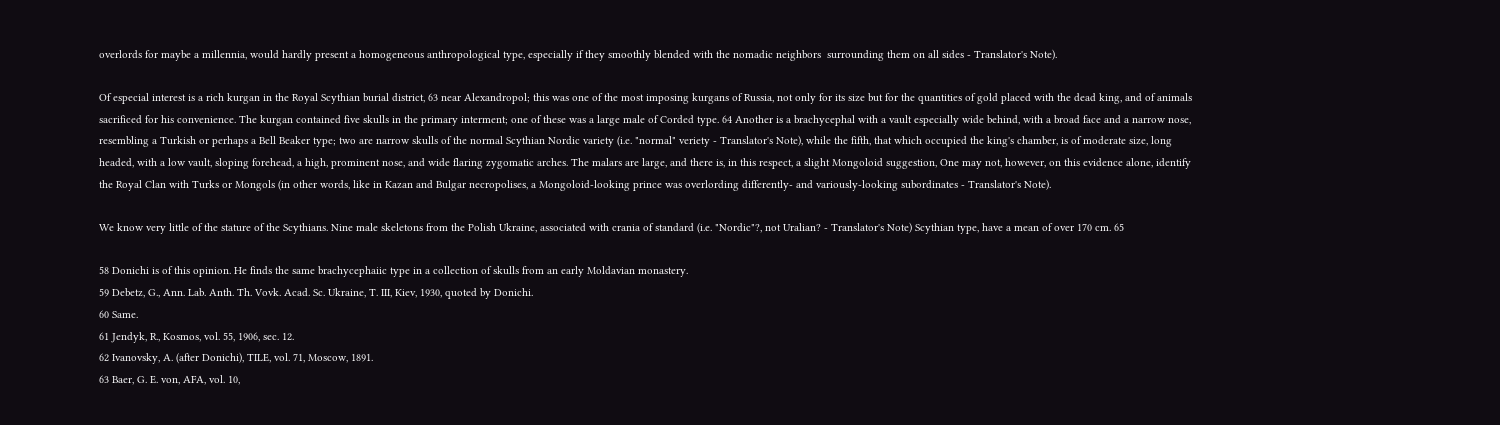overlords for maybe a millennia, would hardly present a homogeneous anthropological type, especially if they smoothly blended with the nomadic neighbors  surrounding them on all sides - Translator's Note).

Of especial interest is a rich kurgan in the Royal Scythian burial district, 63 near Alexandropol; this was one of the most imposing kurgans of Russia, not only for its size but for the quantities of gold placed with the dead king, and of animals sacrificed for his convenience. The kurgan contained five skulls in the primary interment; one of these was a large male of Corded type. 64 Another is a brachycephal with a vault especially wide behind, with a broad face and a narrow nose, resembling a Turkish or perhaps a Bell Beaker type; two are narrow skulls of the normal Scythian Nordic variety (i.e. "normal" veriety - Translator's Note), while the fifth, that which occupied the king's chamber, is of moderate size, long headed, with a low vault, sloping forehead, a high, prominent nose, and wide flaring zygomatic arches. The malars are large, and there is, in this respect, a slight Mongoloid suggestion, One may not, however, on this evidence alone, identify the Royal Clan with Turks or Mongols (in other words, like in Kazan and Bulgar necropolises, a Mongoloid-looking prince was overlording differently- and variously-looking subordinates - Translator's Note).

We know very little of the stature of the Scythians. Nine male skeletons from the Polish Ukraine, associated with crania of standard (i.e. "Nordic"?, not Uralian? - Translator's Note) Scythian type, have a mean of over 170 cm. 65

58 Donichi is of this opinion. He finds the same brachycephaiic type in a collection of skulls from an early Moldavian monastery.
59 Debetz, G., Ann. Lab. Anth. Th. Vovk. Acad. Sc. Ukraine, T. III, Kiev, 1930, quoted by Donichi.
60 Same.
61 Jendyk, R., Kosmos, vol. 55, 1906, sec. 12.
62 Ivanovsky, A. (after Donichi), TILE, vol. 71, Moscow, 1891.
63 Baer, G. E. von, AFA, vol. 10,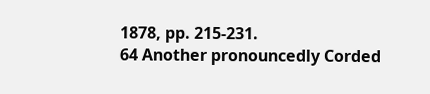1878, pp. 215-231.
64 Another pronouncedly Corded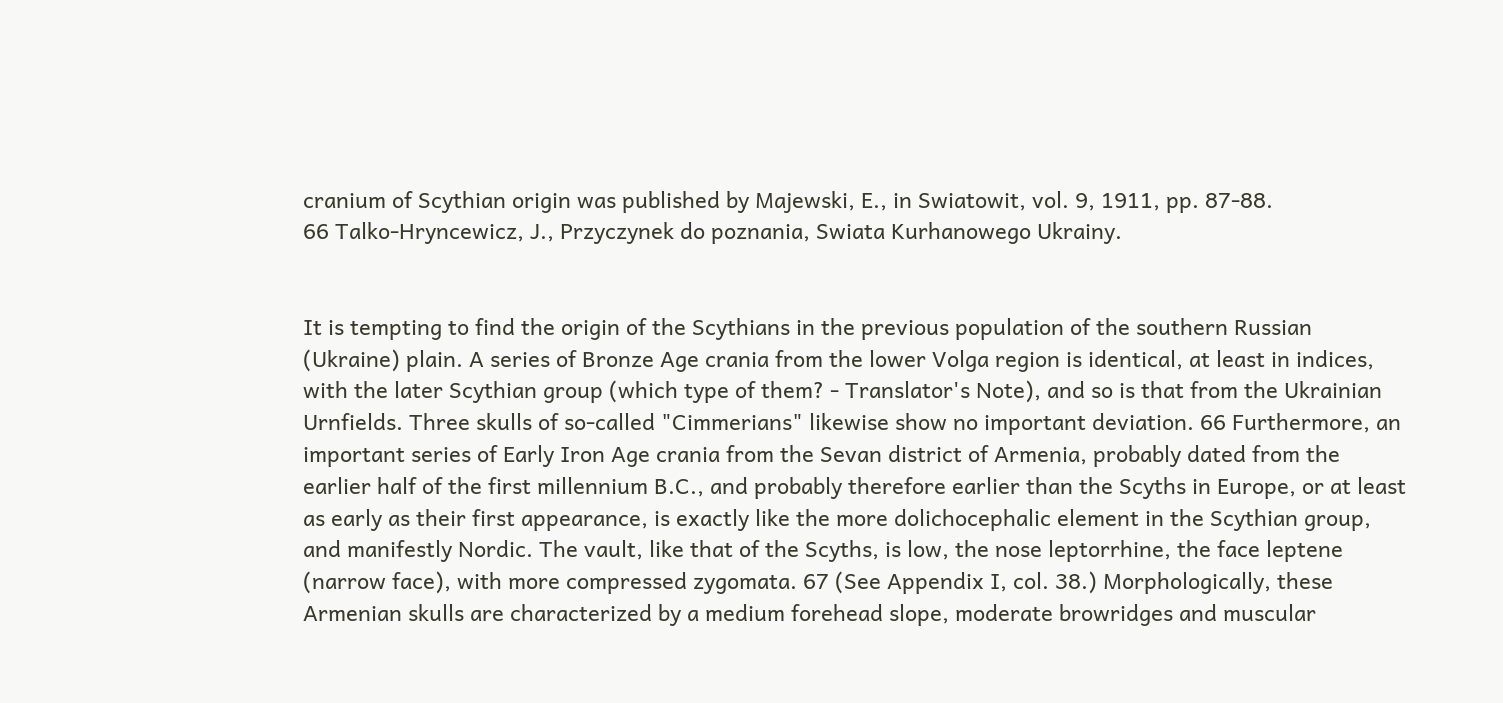cranium of Scythian origin was published by Majewski, E., in Swiatowit, vol. 9, 1911, pp. 87-88.
66 Talko-Hryncewicz, J., Przyczynek do poznania, Swiata Kurhanowego Ukrainy.


It is tempting to find the origin of the Scythians in the previous population of the southern Russian (Ukraine) plain. A series of Bronze Age crania from the lower Volga region is identical, at least in indices, with the later Scythian group (which type of them? - Translator's Note), and so is that from the Ukrainian Urnfields. Three skulls of so-called "Cimmerians" likewise show no important deviation. 66 Furthermore, an important series of Early Iron Age crania from the Sevan district of Armenia, probably dated from the earlier half of the first millennium B.C., and probably therefore earlier than the Scyths in Europe, or at least as early as their first appearance, is exactly like the more dolichocephalic element in the Scythian group, and manifestly Nordic. The vault, like that of the Scyths, is low, the nose leptorrhine, the face leptene (narrow face), with more compressed zygomata. 67 (See Appendix I, col. 38.) Morphologically, these Armenian skulls are characterized by a medium forehead slope, moderate browridges and muscular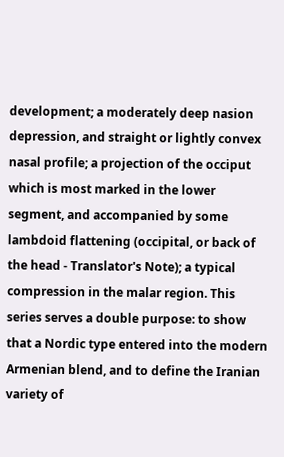development; a moderately deep nasion depression, and straight or lightly convex nasal profile; a projection of the occiput which is most marked in the lower segment, and accompanied by some lambdoid flattening (occipital, or back of the head - Translator's Note); a typical compression in the malar region. This series serves a double purpose: to show that a Nordic type entered into the modern Armenian blend, and to define the Iranian variety of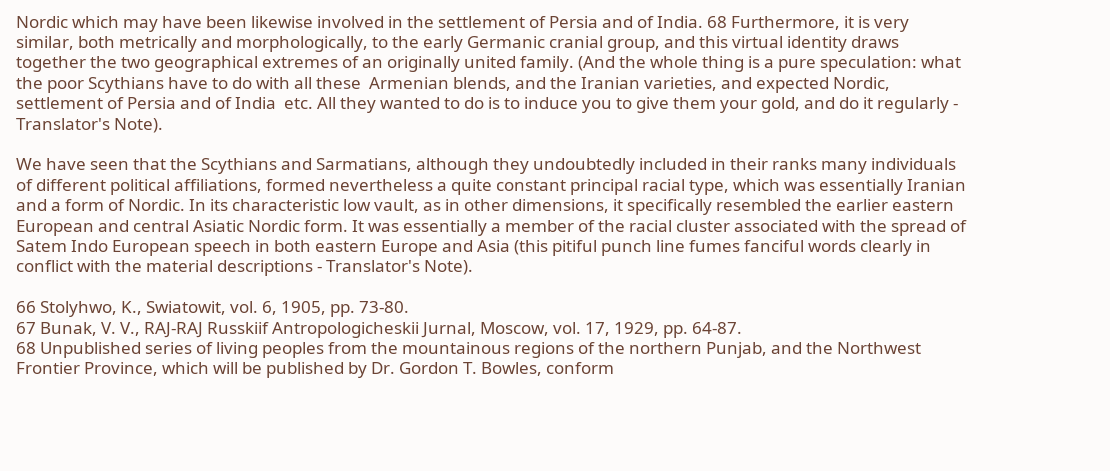Nordic which may have been likewise involved in the settlement of Persia and of India. 68 Furthermore, it is very similar, both metrically and morphologically, to the early Germanic cranial group, and this virtual identity draws together the two geographical extremes of an originally united family. (And the whole thing is a pure speculation: what the poor Scythians have to do with all these  Armenian blends, and the Iranian varieties, and expected Nordic, settlement of Persia and of India  etc. All they wanted to do is to induce you to give them your gold, and do it regularly - Translator's Note).

We have seen that the Scythians and Sarmatians, although they undoubtedly included in their ranks many individuals of different political affiliations, formed nevertheless a quite constant principal racial type, which was essentially Iranian and a form of Nordic. In its characteristic low vault, as in other dimensions, it specifically resembled the earlier eastern European and central Asiatic Nordic form. It was essentially a member of the racial cluster associated with the spread of Satem Indo European speech in both eastern Europe and Asia (this pitiful punch line fumes fanciful words clearly in conflict with the material descriptions - Translator's Note).

66 Stolyhwo, K., Swiatowit, vol. 6, 1905, pp. 73-80.
67 Bunak, V. V., RAJ-RAJ Russkiif Antropologicheskii Jurnal, Moscow, vol. 17, 1929, pp. 64-87.
68 Unpublished series of living peoples from the mountainous regions of the northern Punjab, and the Northwest Frontier Province, which will be published by Dr. Gordon T. Bowles, conform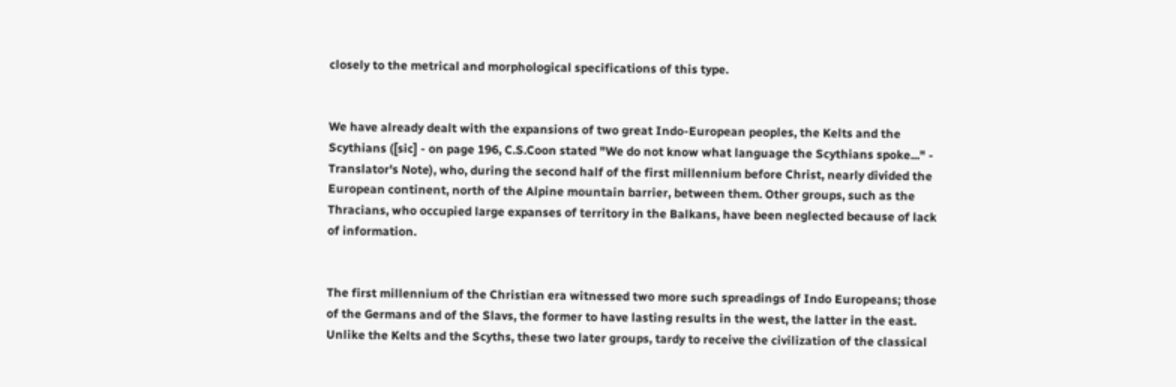closely to the metrical and morphological specifications of this type.


We have already dealt with the expansions of two great Indo-European peoples, the Kelts and the Scythians ([sic] - on page 196, C.S.Coon stated "We do not know what language the Scythians spoke..." - Translator's Note), who, during the second half of the first millennium before Christ, nearly divided the European continent, north of the Alpine mountain barrier, between them. Other groups, such as the Thracians, who occupied large expanses of territory in the Balkans, have been neglected because of lack of information.


The first millennium of the Christian era witnessed two more such spreadings of Indo Europeans; those of the Germans and of the Slavs, the former to have lasting results in the west, the latter in the east. Unlike the Kelts and the Scyths, these two later groups, tardy to receive the civilization of the classical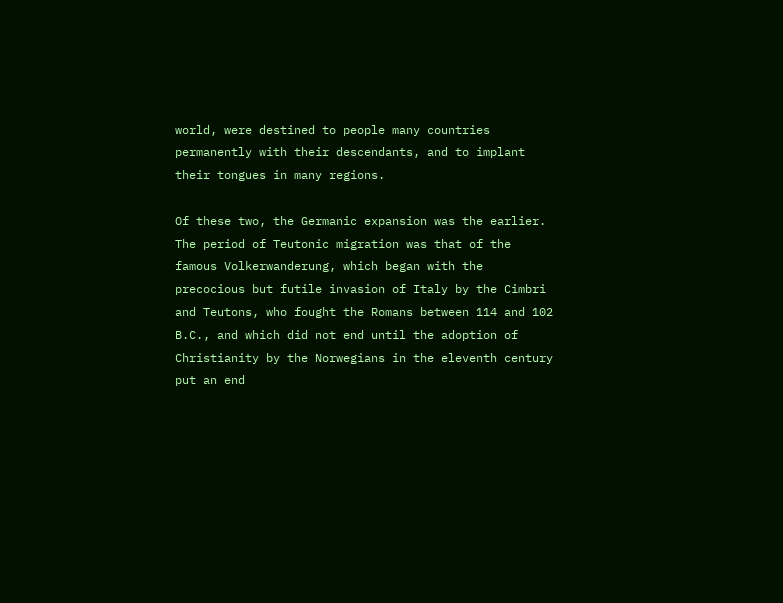world, were destined to people many countries permanently with their descendants, and to implant their tongues in many regions.

Of these two, the Germanic expansion was the earlier. The period of Teutonic migration was that of the famous Volkerwanderung, which began with the precocious but futile invasion of Italy by the Cimbri and Teutons, who fought the Romans between 114 and 102 B.C., and which did not end until the adoption of Christianity by the Norwegians in the eleventh century put an end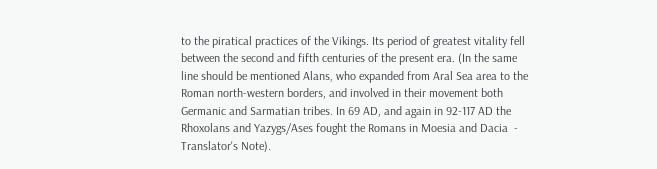to the piratical practices of the Vikings. Its period of greatest vitality fell between the second and fifth centuries of the present era. (In the same line should be mentioned Alans, who expanded from Aral Sea area to the Roman north-western borders, and involved in their movement both Germanic and Sarmatian tribes. In 69 AD, and again in 92-117 AD the Rhoxolans and Yazygs/Ases fought the Romans in Moesia and Dacia  - Translator's Note).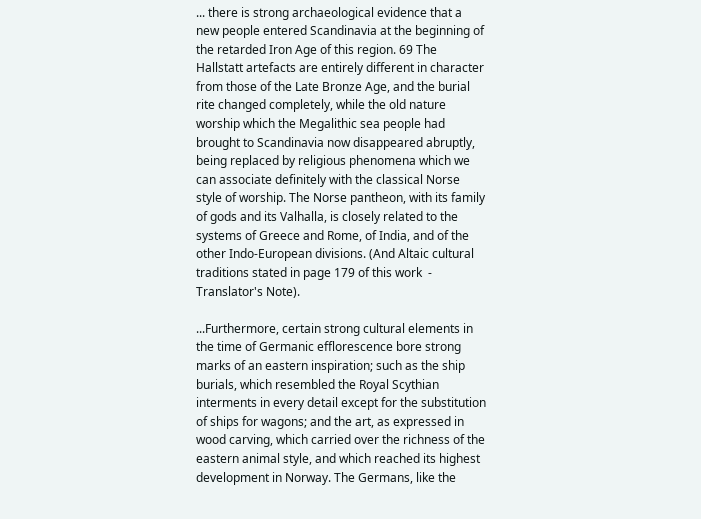... there is strong archaeological evidence that a new people entered Scandinavia at the beginning of the retarded Iron Age of this region. 69 The Hallstatt artefacts are entirely different in character from those of the Late Bronze Age, and the burial rite changed completely, while the old nature worship which the Megalithic sea people had brought to Scandinavia now disappeared abruptly, being replaced by religious phenomena which we can associate definitely with the classical Norse style of worship. The Norse pantheon, with its family of gods and its Valhalla, is closely related to the systems of Greece and Rome, of India, and of the other Indo-European divisions. (And Altaic cultural traditions stated in page 179 of this work  - Translator's Note).

...Furthermore, certain strong cultural elements in the time of Germanic efflorescence bore strong marks of an eastern inspiration; such as the ship burials, which resembled the Royal Scythian interments in every detail except for the substitution of ships for wagons; and the art, as expressed in wood carving, which carried over the richness of the eastern animal style, and which reached its highest development in Norway. The Germans, like the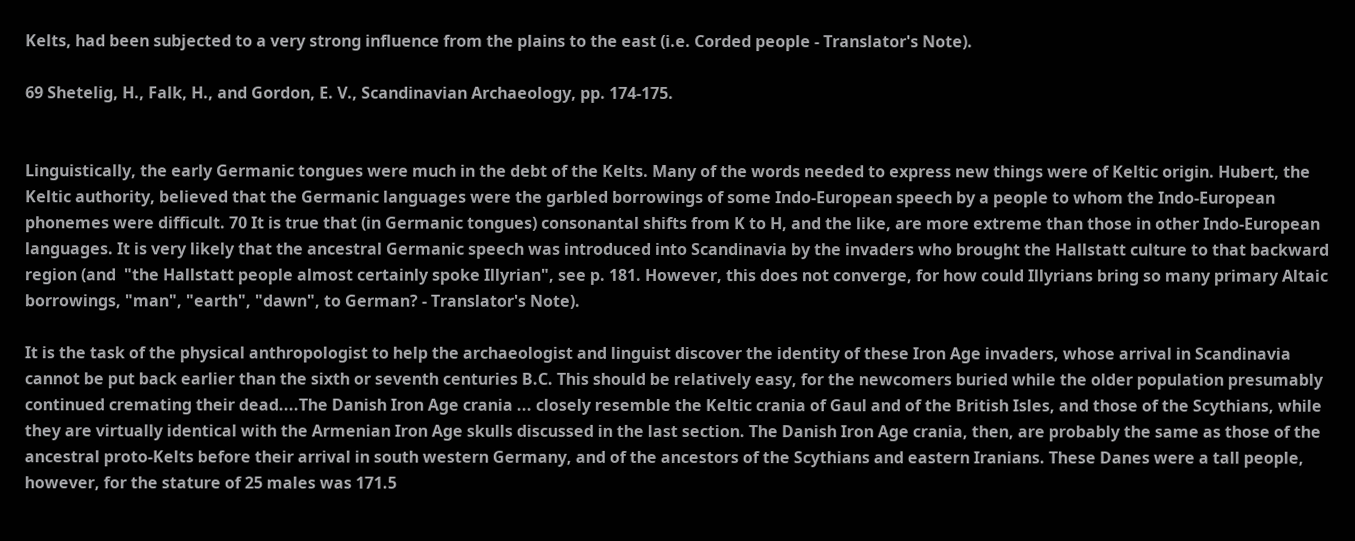Kelts, had been subjected to a very strong influence from the plains to the east (i.e. Corded people - Translator's Note).

69 Shetelig, H., Falk, H., and Gordon, E. V., Scandinavian Archaeology, pp. 174-175.


Linguistically, the early Germanic tongues were much in the debt of the Kelts. Many of the words needed to express new things were of Keltic origin. Hubert, the Keltic authority, believed that the Germanic languages were the garbled borrowings of some Indo-European speech by a people to whom the Indo-European phonemes were difficult. 70 It is true that (in Germanic tongues) consonantal shifts from K to H, and the like, are more extreme than those in other Indo-European languages. It is very likely that the ancestral Germanic speech was introduced into Scandinavia by the invaders who brought the Hallstatt culture to that backward region (and  "the Hallstatt people almost certainly spoke Illyrian", see p. 181. However, this does not converge, for how could Illyrians bring so many primary Altaic borrowings, "man", "earth", "dawn", to German? - Translator's Note).

It is the task of the physical anthropologist to help the archaeologist and linguist discover the identity of these Iron Age invaders, whose arrival in Scandinavia cannot be put back earlier than the sixth or seventh centuries B.C. This should be relatively easy, for the newcomers buried while the older population presumably continued cremating their dead....The Danish Iron Age crania ... closely resemble the Keltic crania of Gaul and of the British Isles, and those of the Scythians, while they are virtually identical with the Armenian Iron Age skulls discussed in the last section. The Danish Iron Age crania, then, are probably the same as those of the ancestral proto-Kelts before their arrival in south western Germany, and of the ancestors of the Scythians and eastern Iranians. These Danes were a tall people, however, for the stature of 25 males was 171.5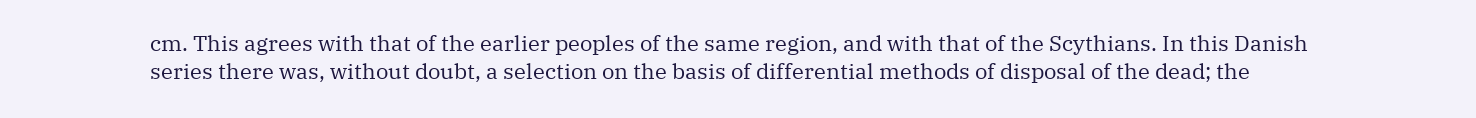cm. This agrees with that of the earlier peoples of the same region, and with that of the Scythians. In this Danish series there was, without doubt, a selection on the basis of differential methods of disposal of the dead; the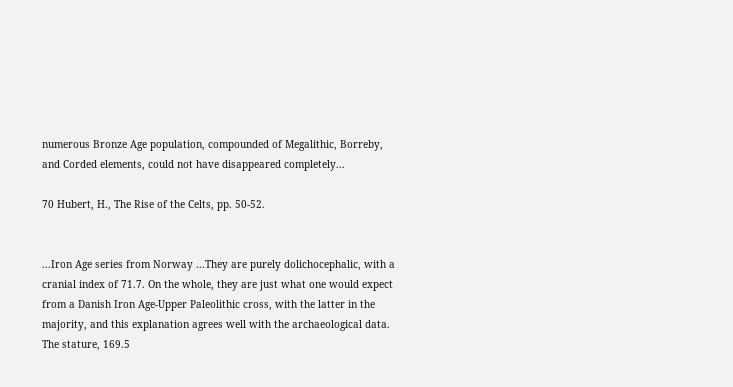numerous Bronze Age population, compounded of Megalithic, Borreby, and Corded elements, could not have disappeared completely...

70 Hubert, H., The Rise of the Celts, pp. 50-52.


...Iron Age series from Norway ...They are purely dolichocephalic, with a cranial index of 71.7. On the whole, they are just what one would expect from a Danish Iron Age-Upper Paleolithic cross, with the latter in the majority, and this explanation agrees well with the archaeological data. The stature, 169.5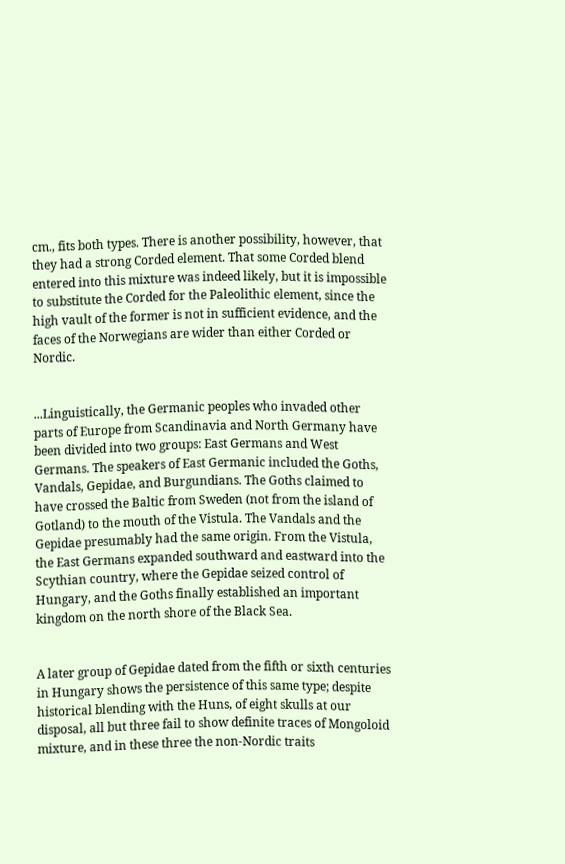cm., fits both types. There is another possibility, however, that they had a strong Corded element. That some Corded blend entered into this mixture was indeed likely, but it is impossible to substitute the Corded for the Paleolithic element, since the high vault of the former is not in sufficient evidence, and the faces of the Norwegians are wider than either Corded or Nordic.


...Linguistically, the Germanic peoples who invaded other parts of Europe from Scandinavia and North Germany have been divided into two groups: East Germans and West Germans. The speakers of East Germanic included the Goths, Vandals, Gepidae, and Burgundians. The Goths claimed to have crossed the Baltic from Sweden (not from the island of Gotland) to the mouth of the Vistula. The Vandals and the Gepidae presumably had the same origin. From the Vistula, the East Germans expanded southward and eastward into the Scythian country, where the Gepidae seized control of Hungary, and the Goths finally established an important kingdom on the north shore of the Black Sea.


A later group of Gepidae dated from the fifth or sixth centuries in Hungary shows the persistence of this same type; despite historical blending with the Huns, of eight skulls at our disposal, all but three fail to show definite traces of Mongoloid mixture, and in these three the non-Nordic traits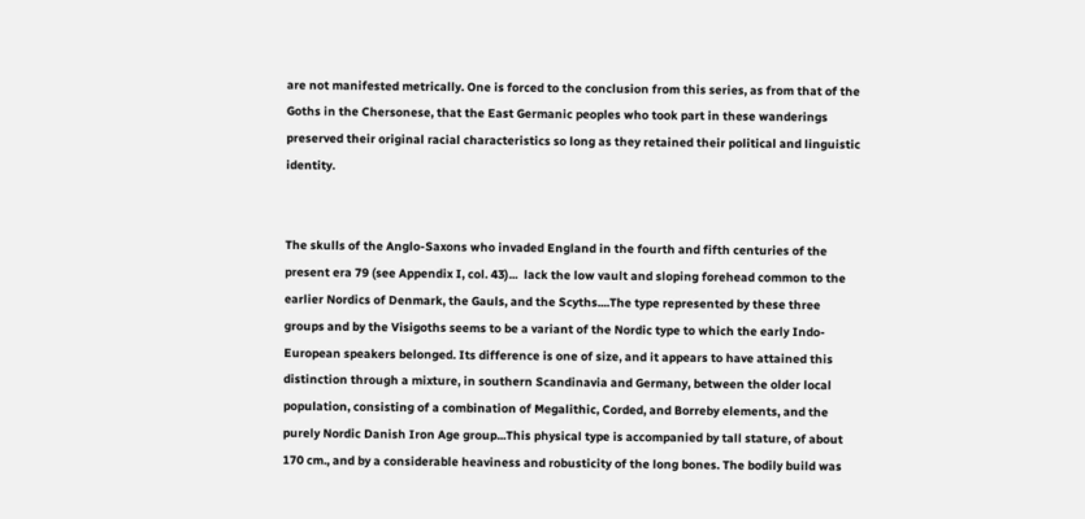are not manifested metrically. One is forced to the conclusion from this series, as from that of the Goths in the Chersonese, that the East Germanic peoples who took part in these wanderings preserved their original racial characteristics so long as they retained their political and linguistic identity.


The skulls of the Anglo-Saxons who invaded England in the fourth and fifth centuries of the present era 79 (see Appendix I, col. 43)...  lack the low vault and sloping forehead common to the earlier Nordics of Denmark, the Gauls, and the Scyths....The type represented by these three groups and by the Visigoths seems to be a variant of the Nordic type to which the early Indo-European speakers belonged. Its difference is one of size, and it appears to have attained this distinction through a mixture, in southern Scandinavia and Germany, between the older local population, consisting of a combination of Megalithic, Corded, and Borreby elements, and the purely Nordic Danish Iron Age group...This physical type is accompanied by tall stature, of about 170 cm., and by a considerable heaviness and robusticity of the long bones. The bodily build was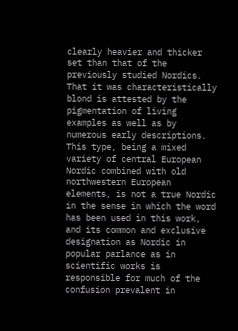clearly heavier and thicker set than that of the previously studied Nordics. That it was characteristically blond is attested by the pigmentation of living examples as well as by numerous early descriptions. This type, being a mixed variety of central European Nordic combined with old northwestern European elements, is not a true Nordic in the sense in which the word has been used in this work, and its common and exclusive designation as Nordic in popular parlance as in scientific works is responsible for much of the confusion prevalent in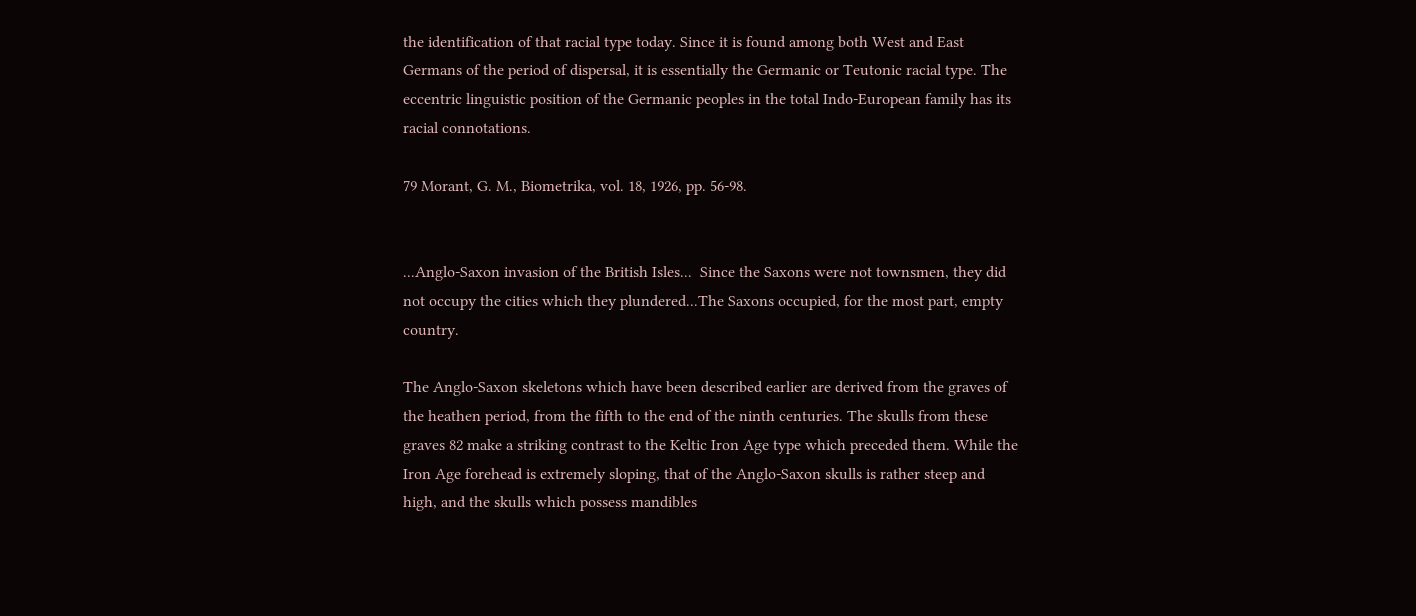the identification of that racial type today. Since it is found among both West and East Germans of the period of dispersal, it is essentially the Germanic or Teutonic racial type. The eccentric linguistic position of the Germanic peoples in the total Indo-European family has its racial connotations.

79 Morant, G. M., Biometrika, vol. 18, 1926, pp. 56-98.


...Anglo-Saxon invasion of the British Isles...  Since the Saxons were not townsmen, they did not occupy the cities which they plundered...The Saxons occupied, for the most part, empty country.

The Anglo-Saxon skeletons which have been described earlier are derived from the graves of the heathen period, from the fifth to the end of the ninth centuries. The skulls from these graves 82 make a striking contrast to the Keltic Iron Age type which preceded them. While the Iron Age forehead is extremely sloping, that of the Anglo-Saxon skulls is rather steep and high, and the skulls which possess mandibles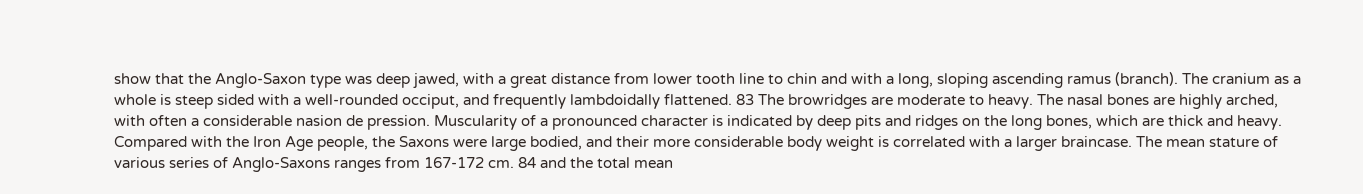show that the Anglo-Saxon type was deep jawed, with a great distance from lower tooth line to chin and with a long, sloping ascending ramus (branch). The cranium as a whole is steep sided with a well-rounded occiput, and frequently lambdoidally flattened. 83 The browridges are moderate to heavy. The nasal bones are highly arched, with often a considerable nasion de pression. Muscularity of a pronounced character is indicated by deep pits and ridges on the long bones, which are thick and heavy. Compared with the Iron Age people, the Saxons were large bodied, and their more considerable body weight is correlated with a larger braincase. The mean stature of various series of Anglo-Saxons ranges from 167-172 cm. 84 and the total mean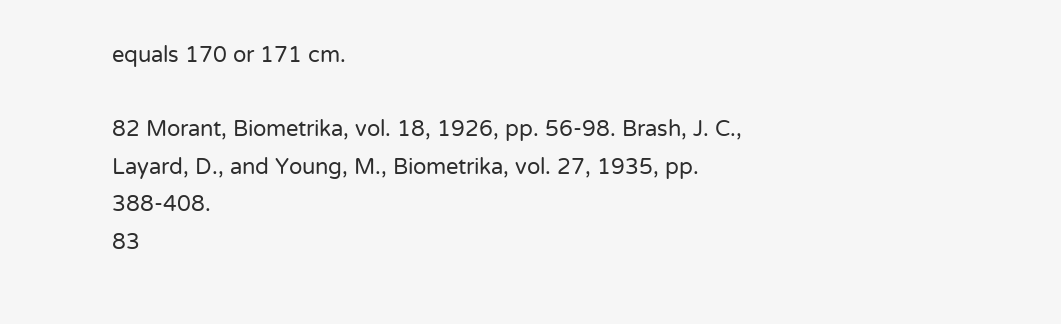equals 170 or 171 cm.

82 Morant, Biometrika, vol. 18, 1926, pp. 56-98. Brash, J. C., Layard, D., and Young, M., Biometrika, vol. 27, 1935, pp. 388-408.
83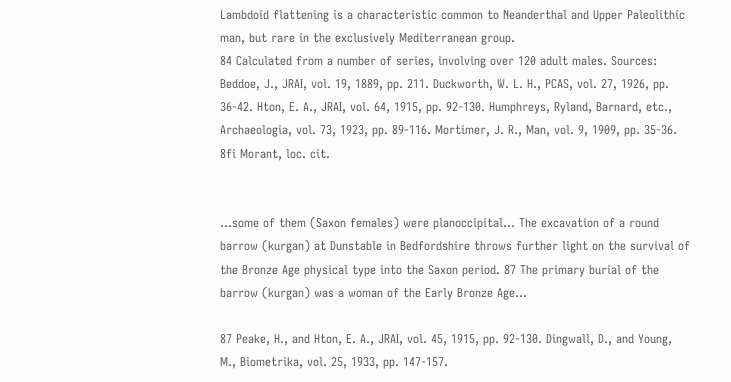Lambdoid flattening is a characteristic common to Neanderthal and Upper Paleolithic man, but rare in the exclusively Mediterranean group.
84 Calculated from a number of series, involving over 120 adult males. Sources: Beddoe, J., JRAI, vol. 19, 1889, pp. 211. Duckworth, W. L. H., PCAS, vol. 27, 1926, pp. 36-42. Hton, E. A., JRAI, vol. 64, 1915, pp. 92-130. Humphreys, Ryland, Barnard, etc., Archaeologia, vol. 73, 1923, pp. 89-116. Mortimer, J. R., Man, vol. 9, 1909, pp. 35-36. 8fi Morant, loc. cit.


...some of them (Saxon females) were planoccipital... The excavation of a round barrow (kurgan) at Dunstable in Bedfordshire throws further light on the survival of the Bronze Age physical type into the Saxon period. 87 The primary burial of the barrow (kurgan) was a woman of the Early Bronze Age...

87 Peake, H., and Hton, E. A., JRAI, vol. 45, 1915, pp. 92-130. Dingwall, D., and Young, M., Biometrika, vol. 25, 1933, pp. 147-157.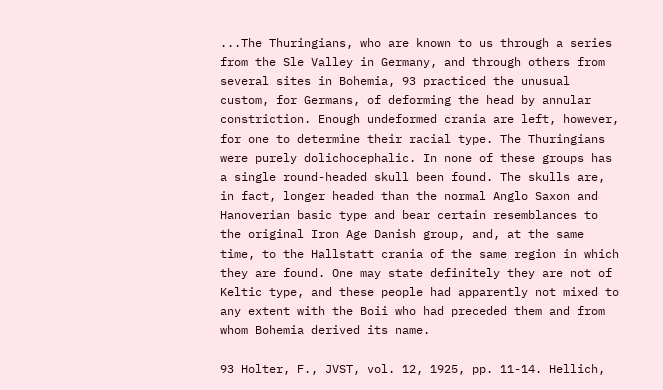...The Thuringians, who are known to us through a series from the Sle Valley in Germany, and through others from several sites in Bohemia, 93 practiced the unusual custom, for Germans, of deforming the head by annular constriction. Enough undeformed crania are left, however, for one to determine their racial type. The Thuringians were purely dolichocephalic. In none of these groups has a single round-headed skull been found. The skulls are, in fact, longer headed than the normal Anglo Saxon and Hanoverian basic type and bear certain resemblances to the original Iron Age Danish group, and, at the same time, to the Hallstatt crania of the same region in which they are found. One may state definitely they are not of Keltic type, and these people had apparently not mixed to any extent with the Boii who had preceded them and from whom Bohemia derived its name.

93 Holter, F., JVST, vol. 12, 1925, pp. 11-14. Hellich,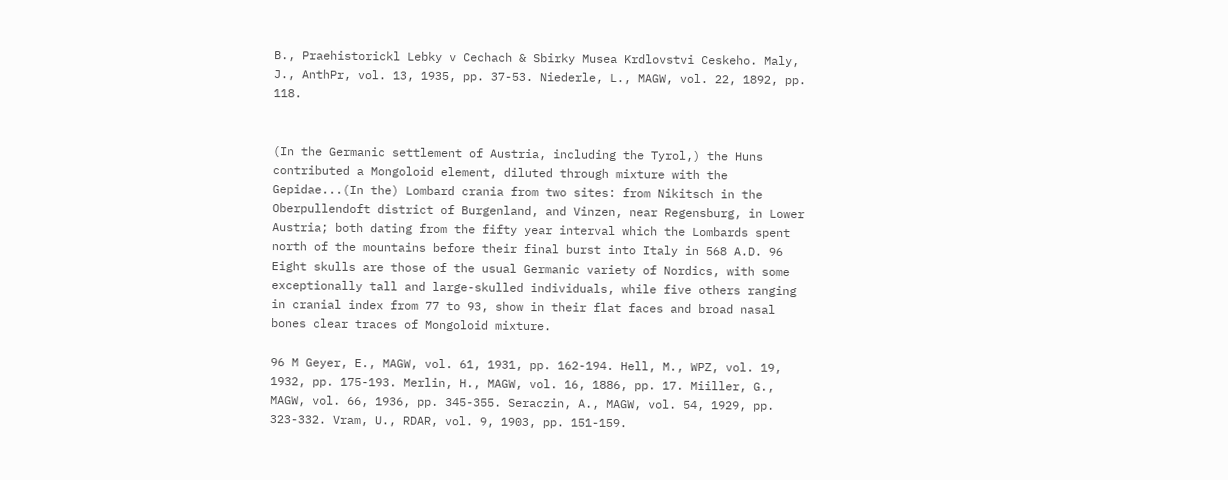B., Praehistorickl Lebky v Cechach & Sbirky Musea Krdlovstvi Ceskeho. Maly, J., AnthPr, vol. 13, 1935, pp. 37-53. Niederle, L., MAGW, vol. 22, 1892, pp. 118.


(In the Germanic settlement of Austria, including the Tyrol,) the Huns contributed a Mongoloid element, diluted through mixture with the Gepidae...(In the) Lombard crania from two sites: from Nikitsch in the Oberpullendoft district of Burgenland, and Vinzen, near Regensburg, in Lower Austria; both dating from the fifty year interval which the Lombards spent north of the mountains before their final burst into Italy in 568 A.D. 96 Eight skulls are those of the usual Germanic variety of Nordics, with some exceptionally tall and large-skulled individuals, while five others ranging in cranial index from 77 to 93, show in their flat faces and broad nasal bones clear traces of Mongoloid mixture.

96 M Geyer, E., MAGW, vol. 61, 1931, pp. 162-194. Hell, M., WPZ, vol. 19, 1932, pp. 175-193. Merlin, H., MAGW, vol. 16, 1886, pp. 17. Miiller, G., MAGW, vol. 66, 1936, pp. 345-355. Seraczin, A., MAGW, vol. 54, 1929, pp. 323-332. Vram, U., RDAR, vol. 9, 1903, pp. 151-159.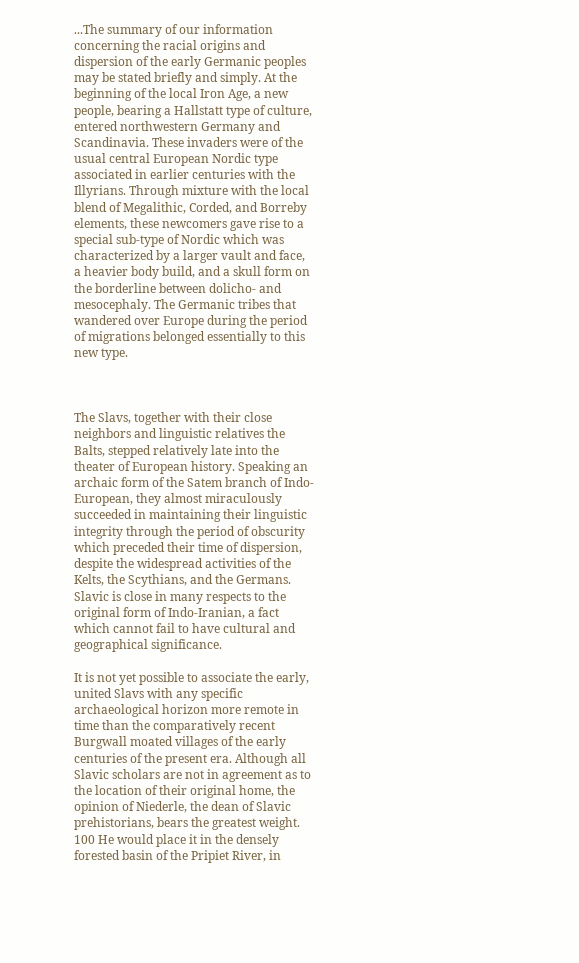...The summary of our information concerning the racial origins and dispersion of the early Germanic peoples may be stated briefly and simply. At the beginning of the local Iron Age, a new people, bearing a Hallstatt type of culture, entered northwestern Germany and Scandinavia. These invaders were of the usual central European Nordic type associated in earlier centuries with the Illyrians. Through mixture with the local blend of Megalithic, Corded, and Borreby elements, these newcomers gave rise to a special sub-type of Nordic which was characterized by a larger vault and face, a heavier body build, and a skull form on the borderline between dolicho- and mesocephaly. The Germanic tribes that wandered over Europe during the period of migrations belonged essentially to this new type.



The Slavs, together with their close neighbors and linguistic relatives the Balts, stepped relatively late into the theater of European history. Speaking an archaic form of the Satem branch of Indo-European, they almost miraculously succeeded in maintaining their linguistic integrity through the period of obscurity which preceded their time of dispersion, despite the widespread activities of the Kelts, the Scythians, and the Germans. Slavic is close in many respects to the original form of Indo-Iranian, a fact which cannot fail to have cultural and geographical significance.

It is not yet possible to associate the early, united Slavs with any specific archaeological horizon more remote in time than the comparatively recent Burgwall moated villages of the early centuries of the present era. Although all Slavic scholars are not in agreement as to the location of their original home, the opinion of Niederle, the dean of Slavic prehistorians, bears the greatest weight. 100 He would place it in the densely forested basin of the Pripiet River, in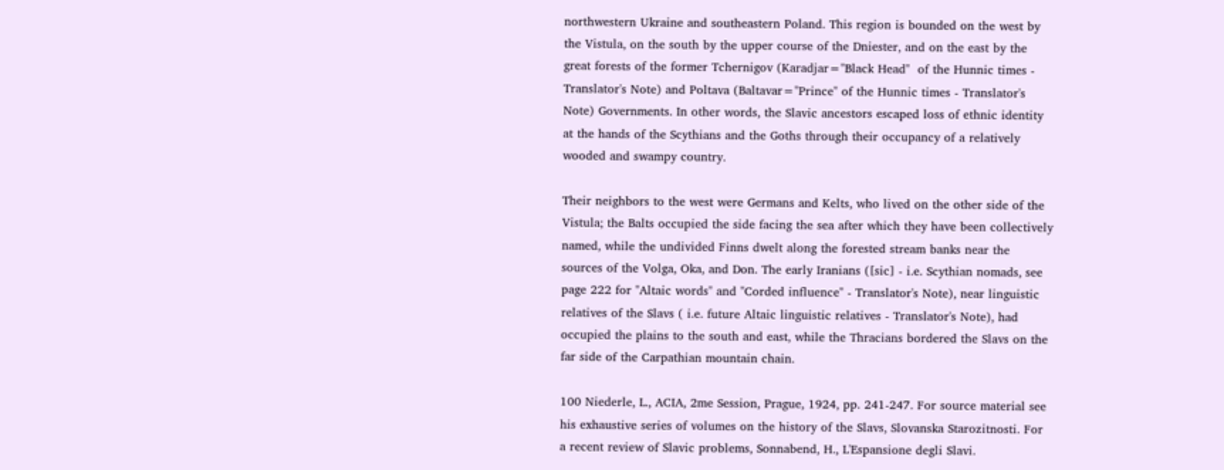northwestern Ukraine and southeastern Poland. This region is bounded on the west by the Vistula, on the south by the upper course of the Dniester, and on the east by the great forests of the former Tchernigov (Karadjar="Black Head"  of the Hunnic times - Translator's Note) and Poltava (Baltavar="Prince" of the Hunnic times - Translator's Note) Governments. In other words, the Slavic ancestors escaped loss of ethnic identity at the hands of the Scythians and the Goths through their occupancy of a relatively wooded and swampy country.

Their neighbors to the west were Germans and Kelts, who lived on the other side of the Vistula; the Balts occupied the side facing the sea after which they have been collectively named, while the undivided Finns dwelt along the forested stream banks near the sources of the Volga, Oka, and Don. The early Iranians ([sic] - i.e. Scythian nomads, see page 222 for "Altaic words" and "Corded influence" - Translator's Note), near linguistic relatives of the Slavs ( i.e. future Altaic linguistic relatives - Translator's Note), had occupied the plains to the south and east, while the Thracians bordered the Slavs on the far side of the Carpathian mountain chain.

100 Niederle, L., ACIA, 2me Session, Prague, 1924, pp. 241-247. For source material see his exhaustive series of volumes on the history of the Slavs, Slovanska Starozitnosti. For a recent review of Slavic problems, Sonnabend, H., L'Espansione degli Slavi.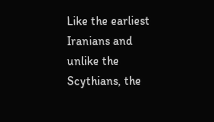Like the earliest Iranians and unlike the Scythians, the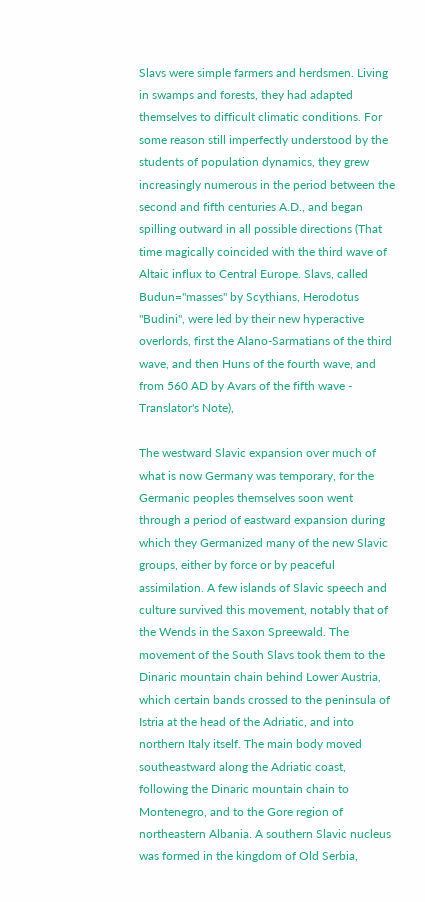Slavs were simple farmers and herdsmen. Living in swamps and forests, they had adapted themselves to difficult climatic conditions. For some reason still imperfectly understood by the students of population dynamics, they grew increasingly numerous in the period between the second and fifth centuries A.D., and began spilling outward in all possible directions (That time magically coincided with the third wave of Altaic influx to Central Europe. Slavs, called Budun="masses" by Scythians, Herodotus "Budini", were led by their new hyperactive overlords, first the Alano-Sarmatians of the third wave, and then Huns of the fourth wave, and from 560 AD by Avars of the fifth wave - Translator's Note),

The westward Slavic expansion over much of what is now Germany was temporary, for the Germanic peoples themselves soon went through a period of eastward expansion during which they Germanized many of the new Slavic groups, either by force or by peaceful assimilation. A few islands of Slavic speech and culture survived this movement, notably that of the Wends in the Saxon Spreewald. The movement of the South Slavs took them to the Dinaric mountain chain behind Lower Austria, which certain bands crossed to the peninsula of Istria at the head of the Adriatic, and into northern Italy itself. The main body moved southeastward along the Adriatic coast, following the Dinaric mountain chain to Montenegro, and to the Gore region of northeastern Albania. A southern Slavic nucleus was formed in the kingdom of Old Serbia,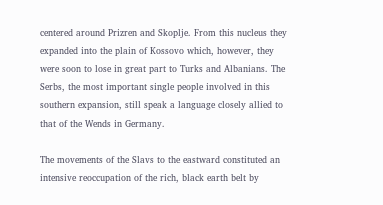centered around Prizren and Skoplje. From this nucleus they expanded into the plain of Kossovo which, however, they were soon to lose in great part to Turks and Albanians. The Serbs, the most important single people involved in this southern expansion, still speak a language closely allied to that of the Wends in Germany.

The movements of the Slavs to the eastward constituted an intensive reoccupation of the rich, black earth belt by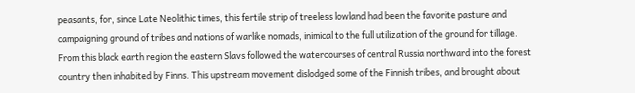peasants, for, since Late Neolithic times, this fertile strip of treeless lowland had been the favorite pasture and campaigning ground of tribes and nations of warlike nomads, inimical to the full utilization of the ground for tillage. From this black earth region the eastern Slavs followed the watercourses of central Russia northward into the forest country then inhabited by Finns. This upstream movement dislodged some of the Finnish tribes, and brought about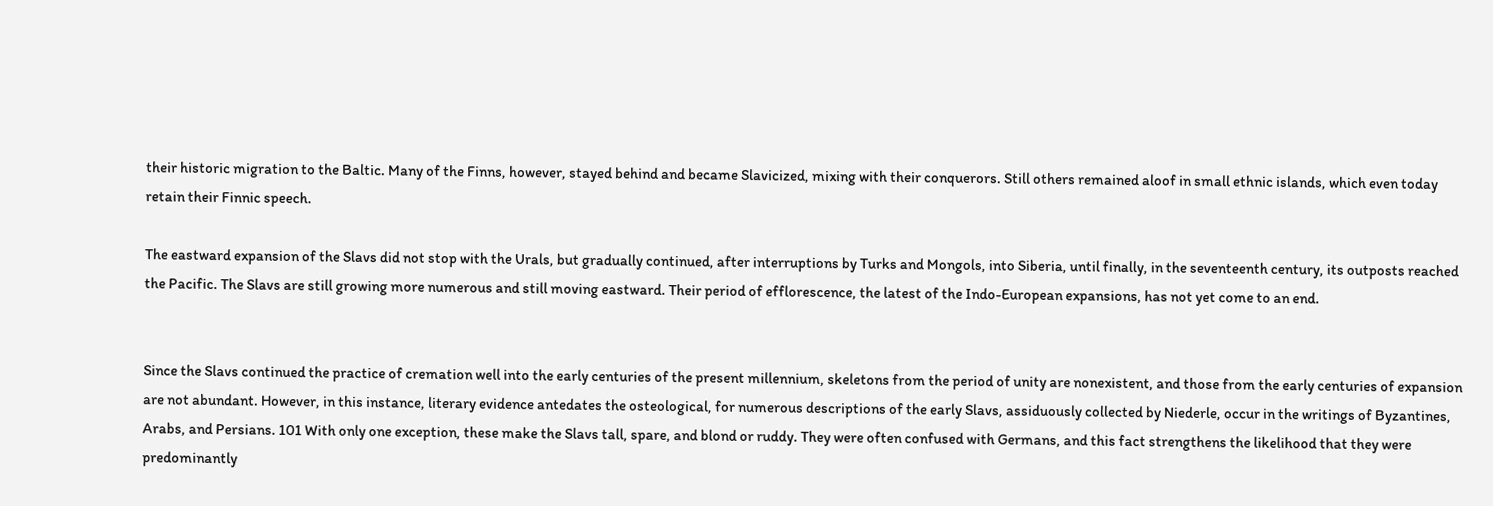their historic migration to the Baltic. Many of the Finns, however, stayed behind and became Slavicized, mixing with their conquerors. Still others remained aloof in small ethnic islands, which even today retain their Finnic speech.

The eastward expansion of the Slavs did not stop with the Urals, but gradually continued, after interruptions by Turks and Mongols, into Siberia, until finally, in the seventeenth century, its outposts reached the Pacific. The Slavs are still growing more numerous and still moving eastward. Their period of efflorescence, the latest of the Indo-European expansions, has not yet come to an end.


Since the Slavs continued the practice of cremation well into the early centuries of the present millennium, skeletons from the period of unity are nonexistent, and those from the early centuries of expansion are not abundant. However, in this instance, literary evidence antedates the osteological, for numerous descriptions of the early Slavs, assiduously collected by Niederle, occur in the writings of Byzantines, Arabs, and Persians. 101 With only one exception, these make the Slavs tall, spare, and blond or ruddy. They were often confused with Germans, and this fact strengthens the likelihood that they were predominantly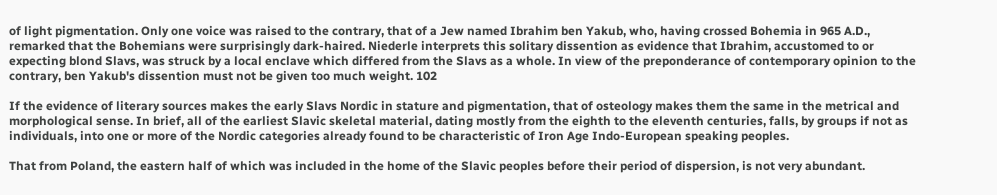of light pigmentation. Only one voice was raised to the contrary, that of a Jew named Ibrahim ben Yakub, who, having crossed Bohemia in 965 A.D., remarked that the Bohemians were surprisingly dark-haired. Niederle interprets this solitary dissention as evidence that Ibrahim, accustomed to or expecting blond Slavs, was struck by a local enclave which differed from the Slavs as a whole. In view of the preponderance of contemporary opinion to the contrary, ben Yakub's dissention must not be given too much weight. 102

If the evidence of literary sources makes the early Slavs Nordic in stature and pigmentation, that of osteology makes them the same in the metrical and morphological sense. In brief, all of the earliest Slavic skeletal material, dating mostly from the eighth to the eleventh centuries, falls, by groups if not as individuals, into one or more of the Nordic categories already found to be characteristic of Iron Age Indo-European speaking peoples.

That from Poland, the eastern half of which was included in the home of the Slavic peoples before their period of dispersion, is not very abundant.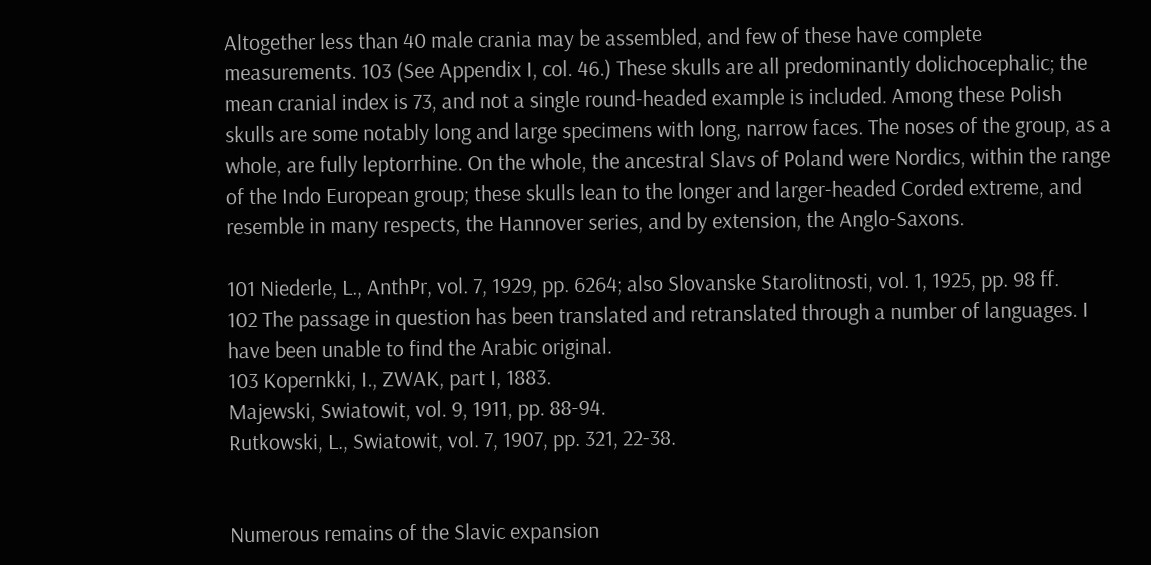Altogether less than 40 male crania may be assembled, and few of these have complete measurements. 103 (See Appendix I, col. 46.) These skulls are all predominantly dolichocephalic; the mean cranial index is 73, and not a single round-headed example is included. Among these Polish skulls are some notably long and large specimens with long, narrow faces. The noses of the group, as a whole, are fully leptorrhine. On the whole, the ancestral Slavs of Poland were Nordics, within the range of the Indo European group; these skulls lean to the longer and larger-headed Corded extreme, and resemble in many respects, the Hannover series, and by extension, the Anglo-Saxons.

101 Niederle, L., AnthPr, vol. 7, 1929, pp. 6264; also Slovanske Starolitnosti, vol. 1, 1925, pp. 98 ff.
102 The passage in question has been translated and retranslated through a number of languages. I have been unable to find the Arabic original.
103 Kopernkki, I., ZWAK, part I, 1883.
Majewski, Swiatowit, vol. 9, 1911, pp. 88-94.
Rutkowski, L., Swiatowit, vol. 7, 1907, pp. 321, 22-38.


Numerous remains of the Slavic expansion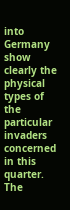into Germany show clearly the physical types of the particular invaders concerned in this quarter. The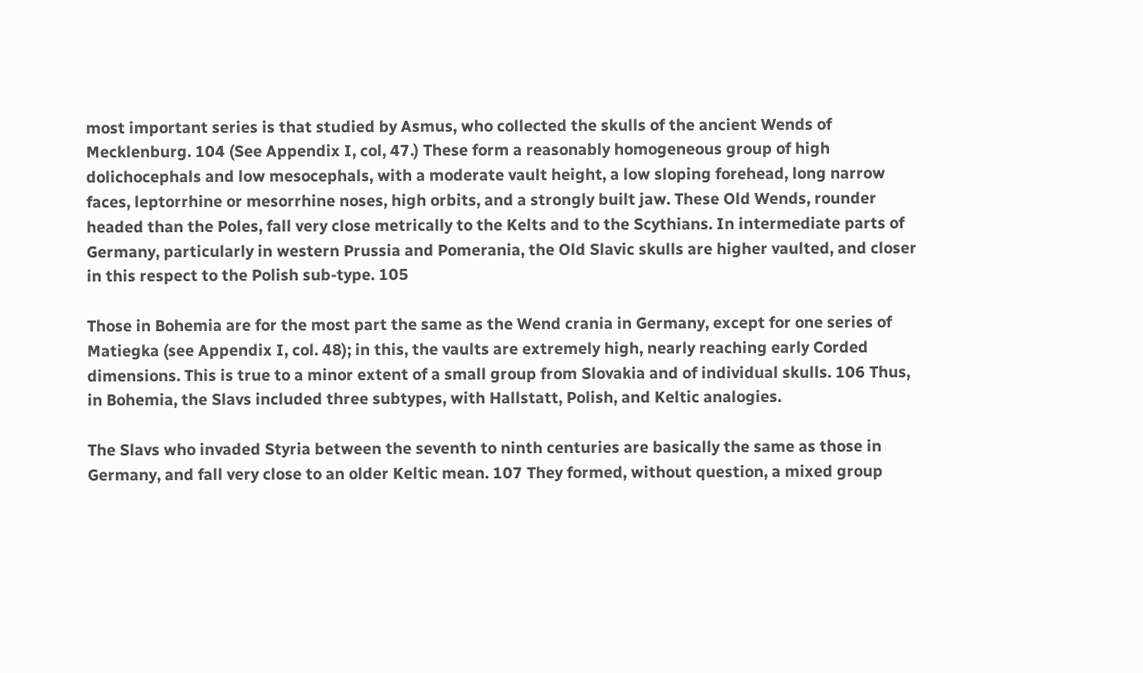most important series is that studied by Asmus, who collected the skulls of the ancient Wends of Mecklenburg. 104 (See Appendix I, col, 47.) These form a reasonably homogeneous group of high dolichocephals and low mesocephals, with a moderate vault height, a low sloping forehead, long narrow faces, leptorrhine or mesorrhine noses, high orbits, and a strongly built jaw. These Old Wends, rounder headed than the Poles, fall very close metrically to the Kelts and to the Scythians. In intermediate parts of Germany, particularly in western Prussia and Pomerania, the Old Slavic skulls are higher vaulted, and closer in this respect to the Polish sub-type. 105

Those in Bohemia are for the most part the same as the Wend crania in Germany, except for one series of Matiegka (see Appendix I, col. 48); in this, the vaults are extremely high, nearly reaching early Corded dimensions. This is true to a minor extent of a small group from Slovakia and of individual skulls. 106 Thus, in Bohemia, the Slavs included three subtypes, with Hallstatt, Polish, and Keltic analogies.

The Slavs who invaded Styria between the seventh to ninth centuries are basically the same as those in Germany, and fall very close to an older Keltic mean. 107 They formed, without question, a mixed group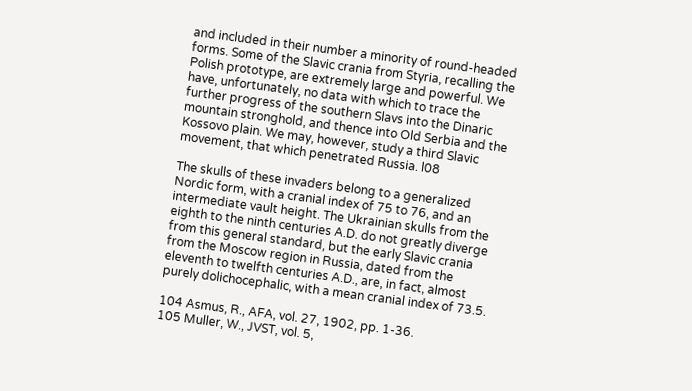and included in their number a minority of round-headed forms. Some of the Slavic crania from Styria, recalling the Polish prototype, are extremely large and powerful. We have, unfortunately, no data with which to trace the further progress of the southern Slavs into the Dinaric mountain stronghold, and thence into Old Serbia and the Kossovo plain. We may, however, study a third Slavic movement, that which penetrated Russia. l08

The skulls of these invaders belong to a generalized Nordic form, with a cranial index of 75 to 76, and an intermediate vault height. The Ukrainian skulls from the eighth to the ninth centuries A.D. do not greatly diverge from this general standard, but the early Slavic crania from the Moscow region in Russia, dated from the eleventh to twelfth centuries A.D., are, in fact, almost purely dolichocephalic, with a mean cranial index of 73.5.

104 Asmus, R., AFA, vol. 27, 1902, pp. 1-36.
105 Muller, W., JVST, vol. 5,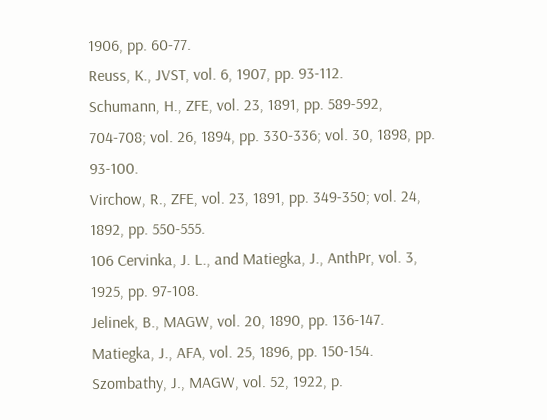1906, pp. 60-77.
Reuss, K., JVST, vol. 6, 1907, pp. 93-112.
Schumann, H., ZFE, vol. 23, 1891, pp. 589-592, 704-708; vol. 26, 1894, pp. 330-336; vol. 30, 1898, pp. 93-100.
Virchow, R., ZFE, vol. 23, 1891, pp. 349-350; vol. 24, 1892, pp. 550-555.
106 Cervinka, J. L., and Matiegka, J., AnthPr, vol. 3, 1925, pp. 97-108.
Jelinek, B., MAGW, vol. 20, 1890, pp. 136-147.
Matiegka, J., AFA, vol. 25, 1896, pp. 150-154.
Szombathy, J., MAGW, vol. 52, 1922, p.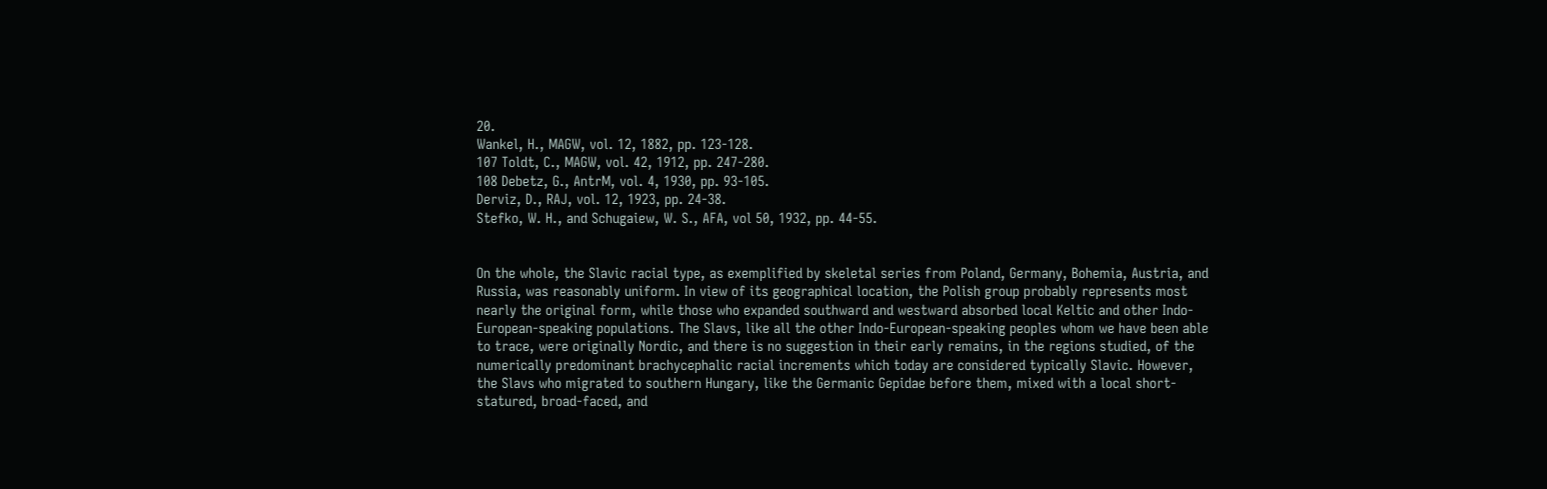20.
Wankel, H., MAGW, vol. 12, 1882, pp. 123-128.
107 Toldt, C., MAGW, vol. 42, 1912, pp. 247-280.
108 Debetz, G., AntrM, vol. 4, 1930, pp. 93-105.
Derviz, D., RAJ, vol. 12, 1923, pp. 24-38.
Stefko, W. H., and Schugaiew, W. S., AFA, vol 50, 1932, pp. 44-55.


On the whole, the Slavic racial type, as exemplified by skeletal series from Poland, Germany, Bohemia, Austria, and Russia, was reasonably uniform. In view of its geographical location, the Polish group probably represents most nearly the original form, while those who expanded southward and westward absorbed local Keltic and other Indo-European-speaking populations. The Slavs, like all the other Indo-European-speaking peoples whom we have been able to trace, were originally Nordic, and there is no suggestion in their early remains, in the regions studied, of the numerically predominant brachycephalic racial increments which today are considered typically Slavic. However, the Slavs who migrated to southern Hungary, like the Germanic Gepidae before them, mixed with a local short-statured, broad-faced, and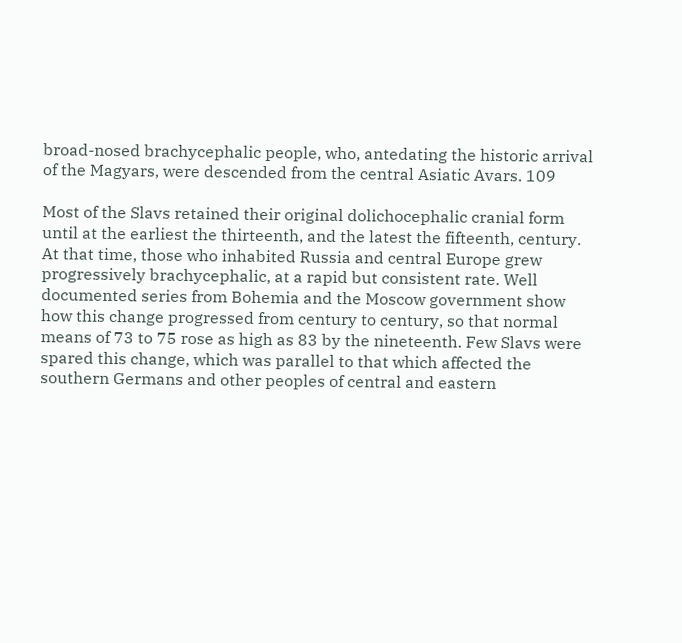broad-nosed brachycephalic people, who, antedating the historic arrival of the Magyars, were descended from the central Asiatic Avars. 109

Most of the Slavs retained their original dolichocephalic cranial form until at the earliest the thirteenth, and the latest the fifteenth, century. At that time, those who inhabited Russia and central Europe grew progressively brachycephalic, at a rapid but consistent rate. Well documented series from Bohemia and the Moscow government show how this change progressed from century to century, so that normal means of 73 to 75 rose as high as 83 by the nineteenth. Few Slavs were spared this change, which was parallel to that which affected the southern Germans and other peoples of central and eastern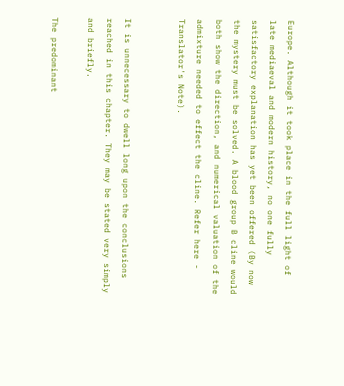Europe. Although it took place in the full light of late mediaeval and modern history, no one fully satisfactory explanation has yet been offered (By now the mystery must be solved. A blood group B cline would both show the direction, and numerical valuation of the admixture needed to effect the cline. Refer here - Translator's Note).


It is unnecessary to dwell long upon the conclusions reached in this chapter. They may be stated very simply and briefly.

The predominant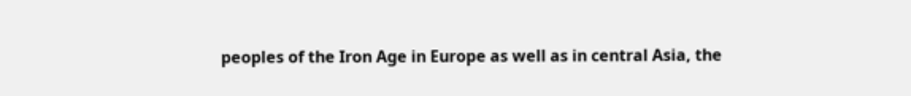peoples of the Iron Age in Europe as well as in central Asia, the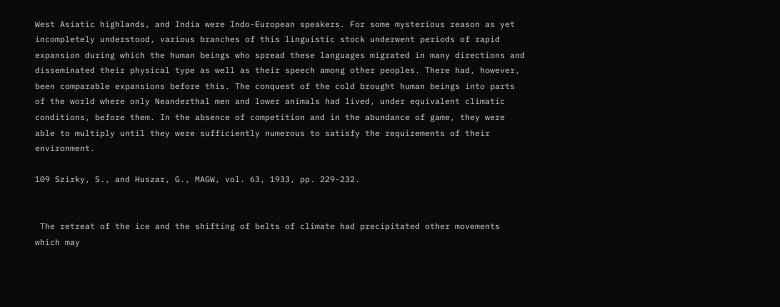West Asiatic highlands, and India were Indo-European speakers. For some mysterious reason as yet incompletely understood, various branches of this linguistic stock underwent periods of rapid expansion during which the human beings who spread these languages migrated in many directions and disseminated their physical type as well as their speech among other peoples. There had, however, been comparable expansions before this. The conquest of the cold brought human beings into parts of the world where only Neanderthal men and lower animals had lived, under equivalent climatic conditions, before them. In the absence of competition and in the abundance of game, they were able to multiply until they were sufficiently numerous to satisfy the requirements of their environment.

109 Szirky, S., and Huszar, G., MAGW, vol. 63, 1933, pp. 229-232.


 The retreat of the ice and the shifting of belts of climate had precipitated other movements which may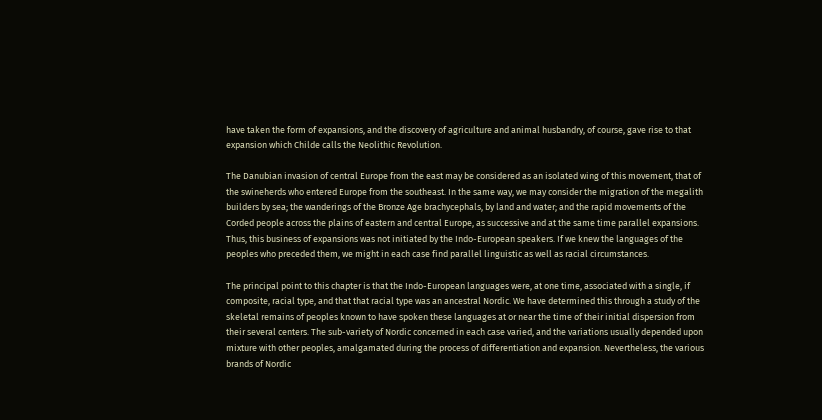have taken the form of expansions, and the discovery of agriculture and animal husbandry, of course, gave rise to that expansion which Childe calls the Neolithic Revolution.

The Danubian invasion of central Europe from the east may be considered as an isolated wing of this movement, that of the swineherds who entered Europe from the southeast. In the same way, we may consider the migration of the megalith builders by sea; the wanderings of the Bronze Age brachycephals, by land and water; and the rapid movements of the Corded people across the plains of eastern and central Europe, as successive and at the same time parallel expansions. Thus, this business of expansions was not initiated by the Indo-European speakers. If we knew the languages of the peoples who preceded them, we might in each case find parallel linguistic as well as racial circumstances.

The principal point to this chapter is that the Indo-European languages were, at one time, associated with a single, if composite, racial type, and that that racial type was an ancestral Nordic. We have determined this through a study of the skeletal remains of peoples known to have spoken these languages at or near the time of their initial dispersion from their several centers. The sub-variety of Nordic concerned in each case varied, and the variations usually depended upon mixture with other peoples, amalgamated during the process of differentiation and expansion. Nevertheless, the various brands of Nordic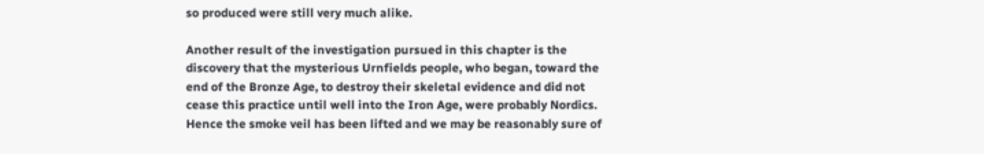so produced were still very much alike.

Another result of the investigation pursued in this chapter is the discovery that the mysterious Urnfields people, who began, toward the end of the Bronze Age, to destroy their skeletal evidence and did not cease this practice until well into the Iron Age, were probably Nordics. Hence the smoke veil has been lifted and we may be reasonably sure of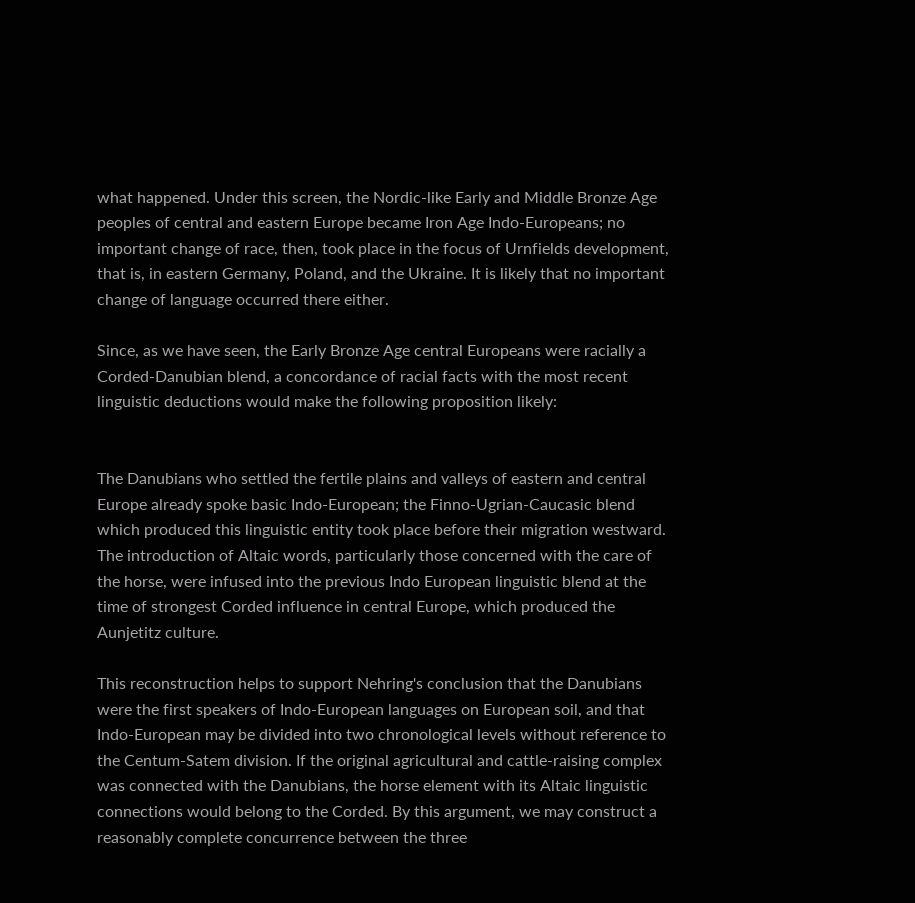what happened. Under this screen, the Nordic-like Early and Middle Bronze Age peoples of central and eastern Europe became Iron Age Indo-Europeans; no important change of race, then, took place in the focus of Urnfields development, that is, in eastern Germany, Poland, and the Ukraine. It is likely that no important change of language occurred there either.

Since, as we have seen, the Early Bronze Age central Europeans were racially a Corded-Danubian blend, a concordance of racial facts with the most recent linguistic deductions would make the following proposition likely:


The Danubians who settled the fertile plains and valleys of eastern and central Europe already spoke basic Indo-European; the Finno-Ugrian-Caucasic blend which produced this linguistic entity took place before their migration westward. The introduction of Altaic words, particularly those concerned with the care of the horse, were infused into the previous Indo European linguistic blend at the time of strongest Corded influence in central Europe, which produced the Aunjetitz culture.

This reconstruction helps to support Nehring's conclusion that the Danubians were the first speakers of Indo-European languages on European soil, and that Indo-European may be divided into two chronological levels without reference to the Centum-Satem division. If the original agricultural and cattle-raising complex was connected with the Danubians, the horse element with its Altaic linguistic connections would belong to the Corded. By this argument, we may construct a reasonably complete concurrence between the three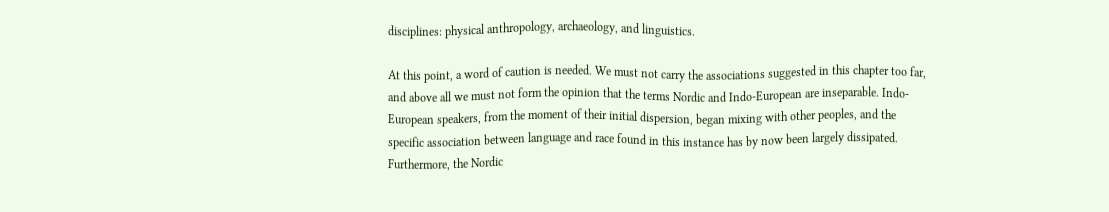disciplines: physical anthropology, archaeology, and linguistics.

At this point, a word of caution is needed. We must not carry the associations suggested in this chapter too far, and above all we must not form the opinion that the terms Nordic and Indo-European are inseparable. Indo-European speakers, from the moment of their initial dispersion, began mixing with other peoples, and the specific association between language and race found in this instance has by now been largely dissipated. Furthermore, the Nordic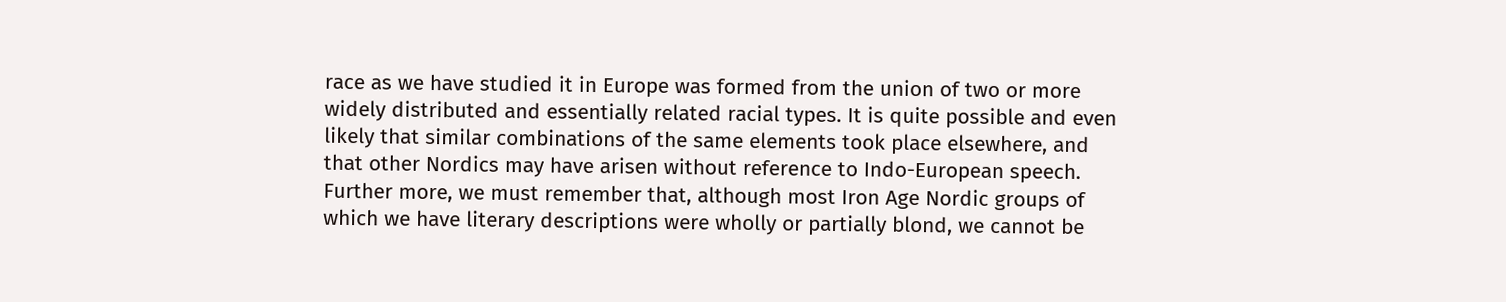race as we have studied it in Europe was formed from the union of two or more widely distributed and essentially related racial types. It is quite possible and even likely that similar combinations of the same elements took place elsewhere, and that other Nordics may have arisen without reference to Indo-European speech. Further more, we must remember that, although most Iron Age Nordic groups of which we have literary descriptions were wholly or partially blond, we cannot be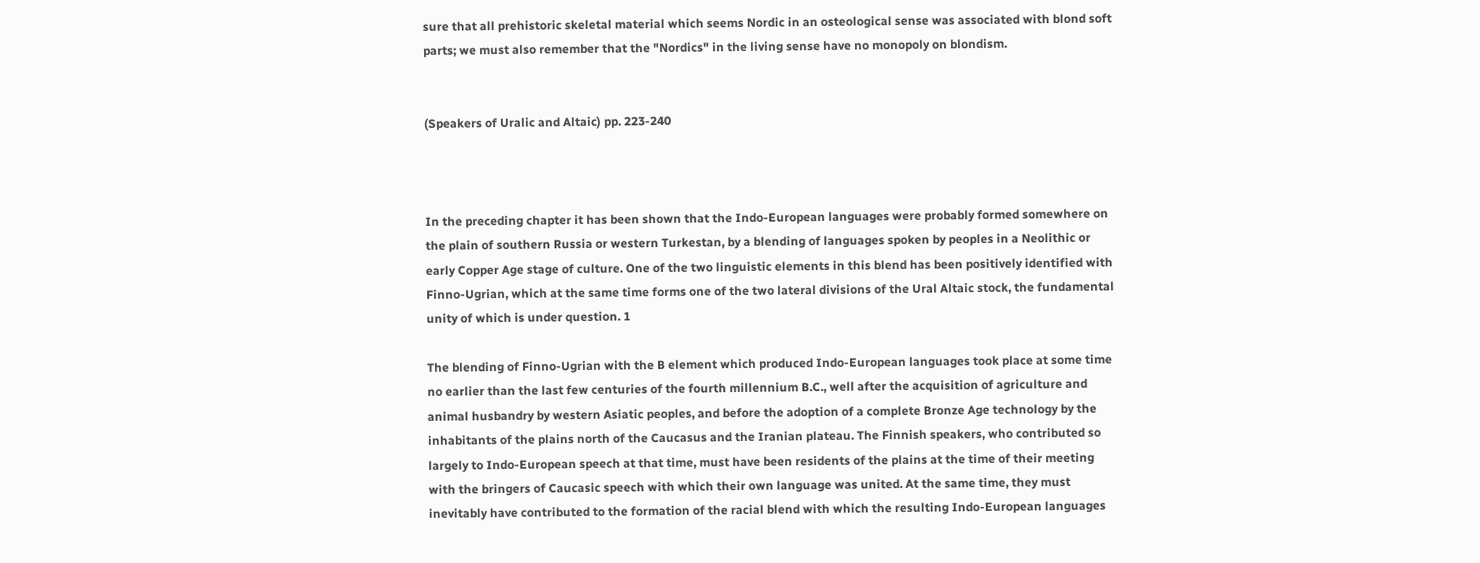sure that all prehistoric skeletal material which seems Nordic in an osteological sense was associated with blond soft parts; we must also remember that the "Nordics" in the living sense have no monopoly on blondism.


(Speakers of Uralic and Altaic) pp. 223-240



In the preceding chapter it has been shown that the Indo-European languages were probably formed somewhere on the plain of southern Russia or western Turkestan, by a blending of languages spoken by peoples in a Neolithic or early Copper Age stage of culture. One of the two linguistic elements in this blend has been positively identified with Finno-Ugrian, which at the same time forms one of the two lateral divisions of the Ural Altaic stock, the fundamental unity of which is under question. 1

The blending of Finno-Ugrian with the B element which produced Indo-European languages took place at some time no earlier than the last few centuries of the fourth millennium B.C., well after the acquisition of agriculture and animal husbandry by western Asiatic peoples, and before the adoption of a complete Bronze Age technology by the inhabitants of the plains north of the Caucasus and the Iranian plateau. The Finnish speakers, who contributed so largely to Indo-European speech at that time, must have been residents of the plains at the time of their meeting with the bringers of Caucasic speech with which their own language was united. At the same time, they must inevitably have contributed to the formation of the racial blend with which the resulting Indo-European languages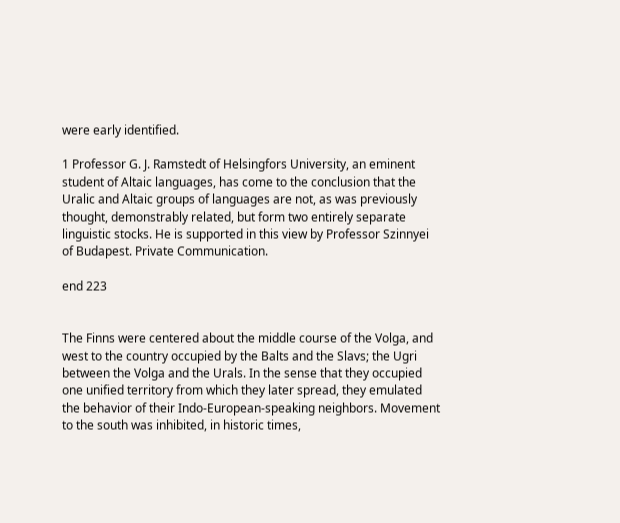were early identified.

1 Professor G. J. Ramstedt of Helsingfors University, an eminent student of Altaic languages, has come to the conclusion that the Uralic and Altaic groups of languages are not, as was previously thought, demonstrably related, but form two entirely separate linguistic stocks. He is supported in this view by Professor Szinnyei of Budapest. Private Communication.

end 223


The Finns were centered about the middle course of the Volga, and west to the country occupied by the Balts and the Slavs; the Ugri between the Volga and the Urals. In the sense that they occupied one unified territory from which they later spread, they emulated the behavior of their Indo-European-speaking neighbors. Movement to the south was inhibited, in historic times,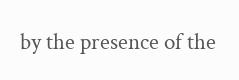by the presence of the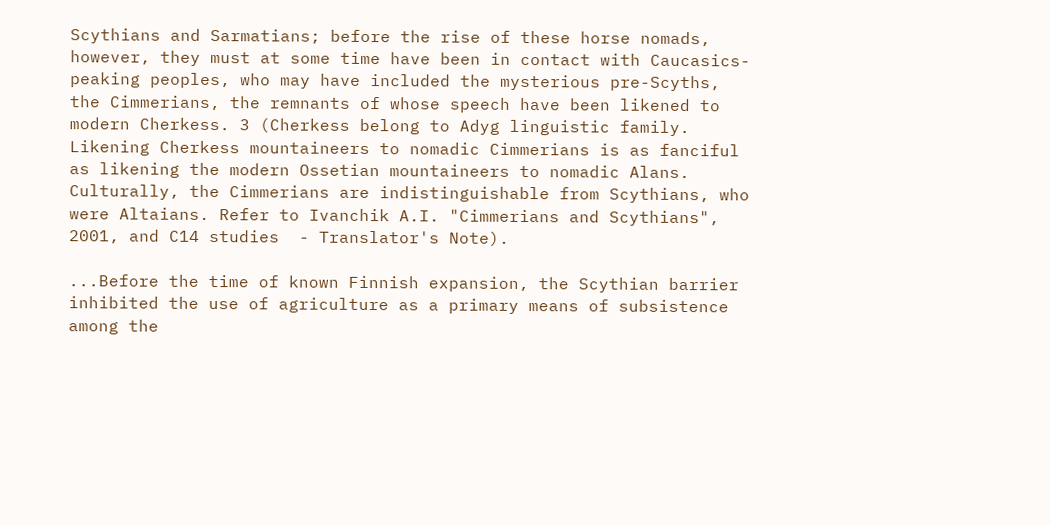Scythians and Sarmatians; before the rise of these horse nomads, however, they must at some time have been in contact with Caucasics-peaking peoples, who may have included the mysterious pre-Scyths, the Cimmerians, the remnants of whose speech have been likened to modern Cherkess. 3 (Cherkess belong to Adyg linguistic family. Likening Cherkess mountaineers to nomadic Cimmerians is as fanciful as likening the modern Ossetian mountaineers to nomadic Alans. Culturally, the Cimmerians are indistinguishable from Scythians, who were Altaians. Refer to Ivanchik A.I. "Cimmerians and Scythians", 2001, and C14 studies  - Translator's Note).

...Before the time of known Finnish expansion, the Scythian barrier inhibited the use of agriculture as a primary means of subsistence among the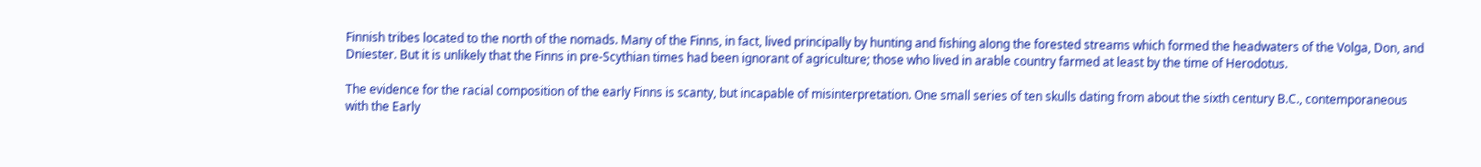Finnish tribes located to the north of the nomads. Many of the Finns, in fact, lived principally by hunting and fishing along the forested streams which formed the headwaters of the Volga, Don, and Dniester. But it is unlikely that the Finns in pre-Scythian times had been ignorant of agriculture; those who lived in arable country farmed at least by the time of Herodotus.

The evidence for the racial composition of the early Finns is scanty, but incapable of misinterpretation. One small series of ten skulls dating from about the sixth century B.C., contemporaneous with the Early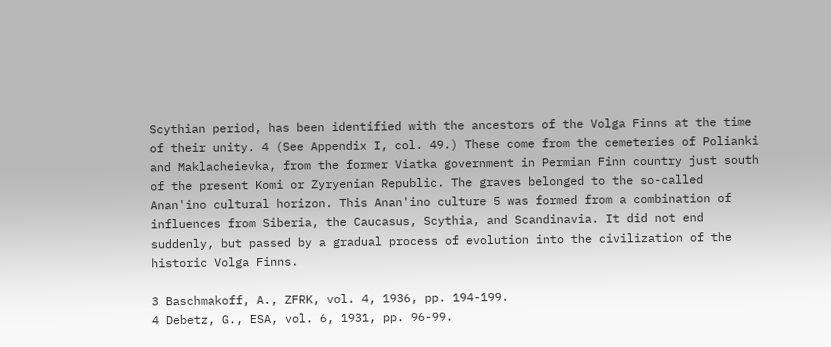Scythian period, has been identified with the ancestors of the Volga Finns at the time of their unity. 4 (See Appendix I, col. 49.) These come from the cemeteries of Polianki and Maklacheievka, from the former Viatka government in Permian Finn country just south of the present Komi or Zyryenian Republic. The graves belonged to the so-called Anan'ino cultural horizon. This Anan'ino culture 5 was formed from a combination of influences from Siberia, the Caucasus, Scythia, and Scandinavia. It did not end suddenly, but passed by a gradual process of evolution into the civilization of the historic Volga Finns.

3 Baschmakoff, A., ZFRK, vol. 4, 1936, pp. 194-199.
4 Debetz, G., ESA, vol. 6, 1931, pp. 96-99.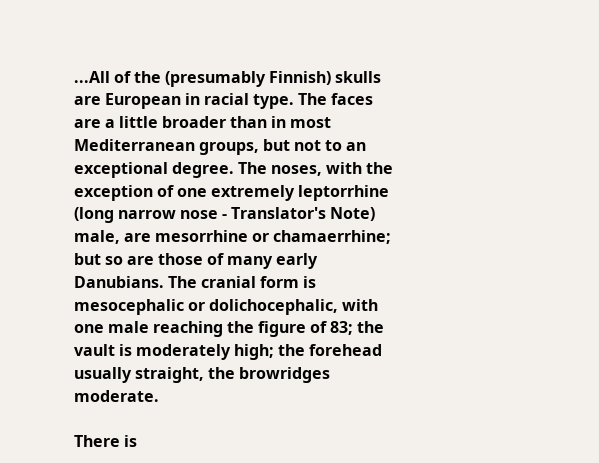...All of the (presumably Finnish) skulls are European in racial type. The faces are a little broader than in most Mediterranean groups, but not to an exceptional degree. The noses, with the exception of one extremely leptorrhine (long narrow nose - Translator's Note) male, are mesorrhine or chamaerrhine; but so are those of many early Danubians. The cranial form is mesocephalic or dolichocephalic, with one male reaching the figure of 83; the vault is moderately high; the forehead usually straight, the browridges moderate.

There is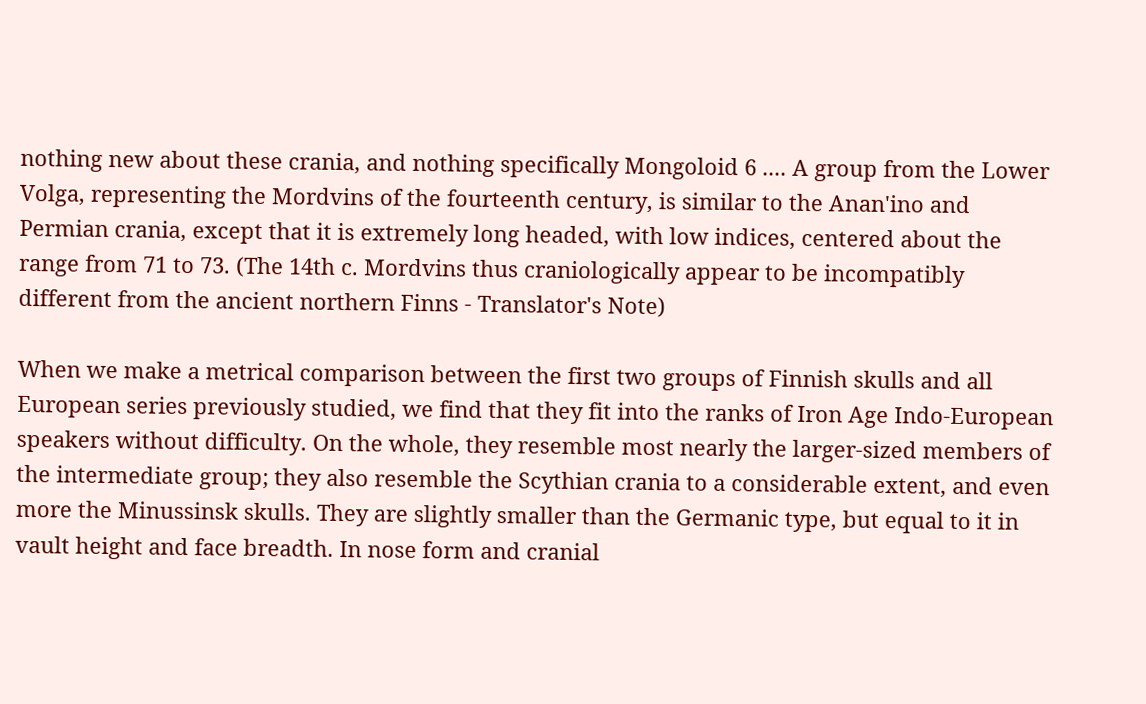nothing new about these crania, and nothing specifically Mongoloid 6 .... A group from the Lower Volga, representing the Mordvins of the fourteenth century, is similar to the Anan'ino and Permian crania, except that it is extremely long headed, with low indices, centered about the range from 71 to 73. (The 14th c. Mordvins thus craniologically appear to be incompatibly different from the ancient northern Finns - Translator's Note)

When we make a metrical comparison between the first two groups of Finnish skulls and all European series previously studied, we find that they fit into the ranks of Iron Age Indo-European speakers without difficulty. On the whole, they resemble most nearly the larger-sized members of the intermediate group; they also resemble the Scythian crania to a considerable extent, and even more the Minussinsk skulls. They are slightly smaller than the Germanic type, but equal to it in vault height and face breadth. In nose form and cranial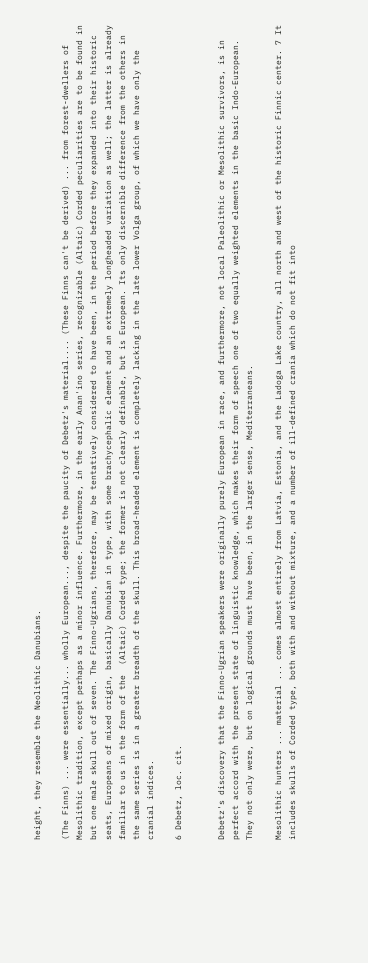height, they resemble the Neolithic Danubians.

(The Finns) ... were essentially... wholly European..., despite the paucity of Debetz's material.... (These Finns can't be derived) ... from forest-dwellers of Mesolithic tradition, except perhaps as a minor influence. Furthermore, in the early Anan'ino series, recognizable (Altaic) Corded peculiarities are to be found in but one male skull out of seven. The Finno-Ugrians, therefore, may be tentatively considered to have been, in the period before they expanded into their historic seats, Europeans of mixed origin, basically Danubian in type, with some brachycephalic element and an extremely longheaded variation as well; the latter is already familiar to us in the form of the  (Altaic) Corded type; the former is not clearly definable, but is European. Its only discernible difference from the others in the same series is in a greater breadth of the skull. This broad-headed element is completely lacking in the late lower Volga group, of which we have only the cranial indices.

6 Debetz, loc. cit.


Debetz's discovery that the Finno-Ugrian speakers were originally purely European in race, and furthermore, not local Paleolithic or Mesolithic survivors, is in perfect accord with the present state of linguistic knowledge, which makes their form of speech one of two equally weighted elements in the basic Indo-European. They not only were, but on logical grounds must have been, in the larger sense, Mediterraneans.

Mesolithic hunters ... material ... comes almost entirely from Latvia, Estonia, and the Ladoga Lake country, all north and west of the historic Finnic center. 7 It includes skulls of Corded type, both with and without mixture, and a number of ill-defined crania which do not fit into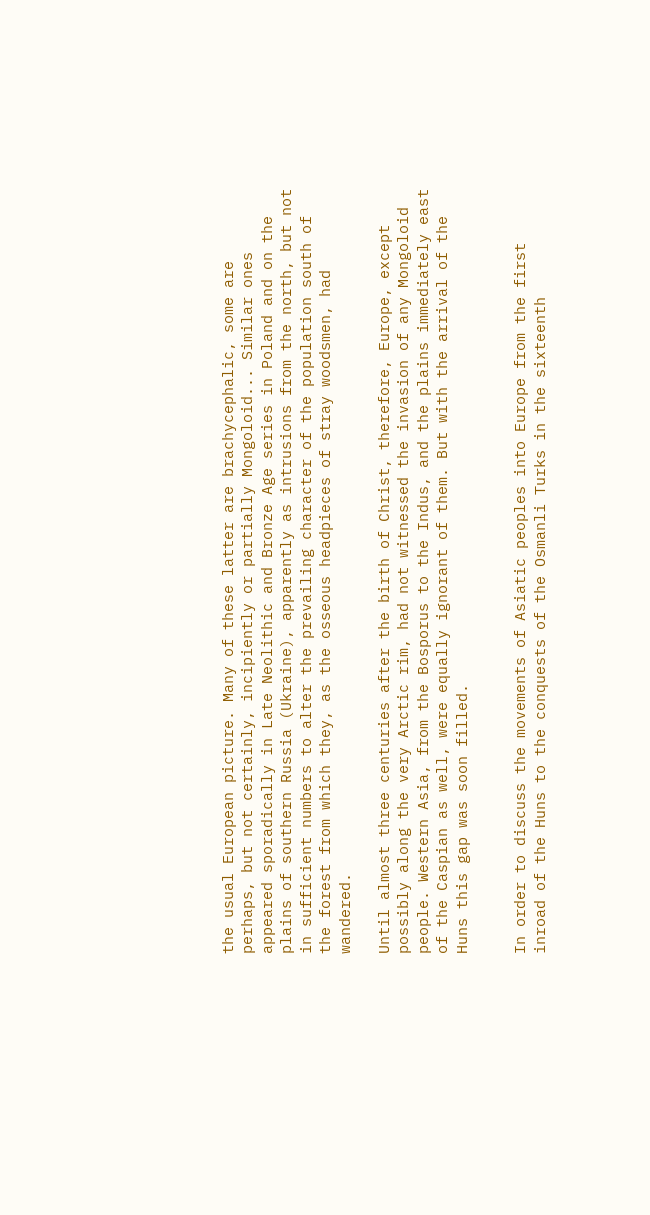the usual European picture. Many of these latter are brachycephalic, some are perhaps, but not certainly, incipiently or partially Mongoloid... Similar ones appeared sporadically in Late Neolithic and Bronze Age series in Poland and on the plains of southern Russia (Ukraine), apparently as intrusions from the north, but not in sufficient numbers to alter the prevailing character of the population south of the forest from which they, as the osseous headpieces of stray woodsmen, had wandered.

Until almost three centuries after the birth of Christ, therefore, Europe, except possibly along the very Arctic rim, had not witnessed the invasion of any Mongoloid people. Western Asia, from the Bosporus to the Indus, and the plains immediately east of the Caspian as well, were equally ignorant of them. But with the arrival of the Huns this gap was soon filled.


In order to discuss the movements of Asiatic peoples into Europe from the first inroad of the Huns to the conquests of the Osmanli Turks in the sixteenth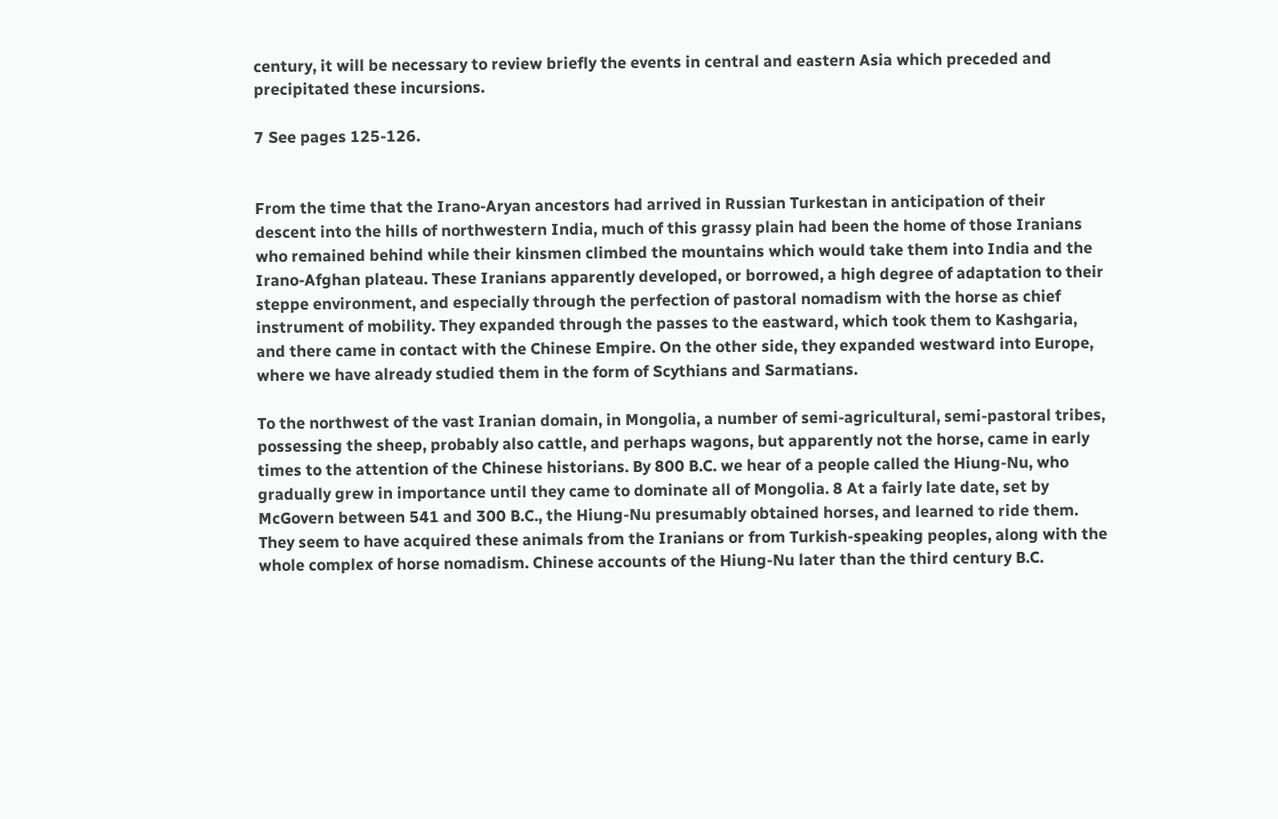century, it will be necessary to review briefly the events in central and eastern Asia which preceded and precipitated these incursions.

7 See pages 125-126.


From the time that the Irano-Aryan ancestors had arrived in Russian Turkestan in anticipation of their descent into the hills of northwestern India, much of this grassy plain had been the home of those Iranians who remained behind while their kinsmen climbed the mountains which would take them into India and the Irano-Afghan plateau. These Iranians apparently developed, or borrowed, a high degree of adaptation to their steppe environment, and especially through the perfection of pastoral nomadism with the horse as chief instrument of mobility. They expanded through the passes to the eastward, which took them to Kashgaria, and there came in contact with the Chinese Empire. On the other side, they expanded westward into Europe, where we have already studied them in the form of Scythians and Sarmatians.

To the northwest of the vast Iranian domain, in Mongolia, a number of semi-agricultural, semi-pastoral tribes, possessing the sheep, probably also cattle, and perhaps wagons, but apparently not the horse, came in early times to the attention of the Chinese historians. By 800 B.C. we hear of a people called the Hiung-Nu, who gradually grew in importance until they came to dominate all of Mongolia. 8 At a fairly late date, set by McGovern between 541 and 300 B.C., the Hiung-Nu presumably obtained horses, and learned to ride them. They seem to have acquired these animals from the Iranians or from Turkish-speaking peoples, along with the whole complex of horse nomadism. Chinese accounts of the Hiung-Nu later than the third century B.C.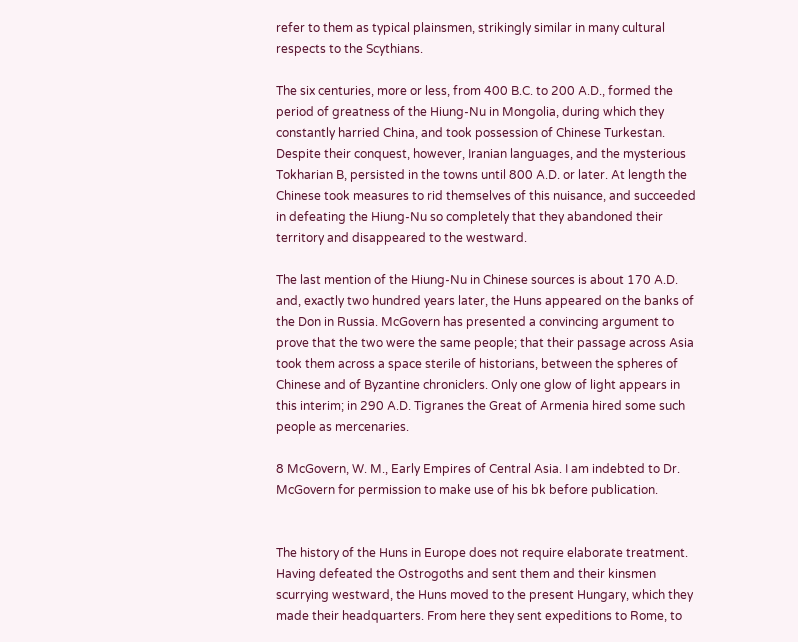refer to them as typical plainsmen, strikingly similar in many cultural respects to the Scythians.

The six centuries, more or less, from 400 B.C. to 200 A.D., formed the period of greatness of the Hiung-Nu in Mongolia, during which they constantly harried China, and took possession of Chinese Turkestan. Despite their conquest, however, Iranian languages, and the mysterious Tokharian B, persisted in the towns until 800 A.D. or later. At length the Chinese took measures to rid themselves of this nuisance, and succeeded in defeating the Hiung-Nu so completely that they abandoned their territory and disappeared to the westward.

The last mention of the Hiung-Nu in Chinese sources is about 170 A.D. and, exactly two hundred years later, the Huns appeared on the banks of the Don in Russia. McGovern has presented a convincing argument to prove that the two were the same people; that their passage across Asia took them across a space sterile of historians, between the spheres of Chinese and of Byzantine chroniclers. Only one glow of light appears in this interim; in 290 A.D. Tigranes the Great of Armenia hired some such people as mercenaries.

8 McGovern, W. M., Early Empires of Central Asia. I am indebted to Dr. McGovern for permission to make use of his bk before publication.


The history of the Huns in Europe does not require elaborate treatment. Having defeated the Ostrogoths and sent them and their kinsmen scurrying westward, the Huns moved to the present Hungary, which they made their headquarters. From here they sent expeditions to Rome, to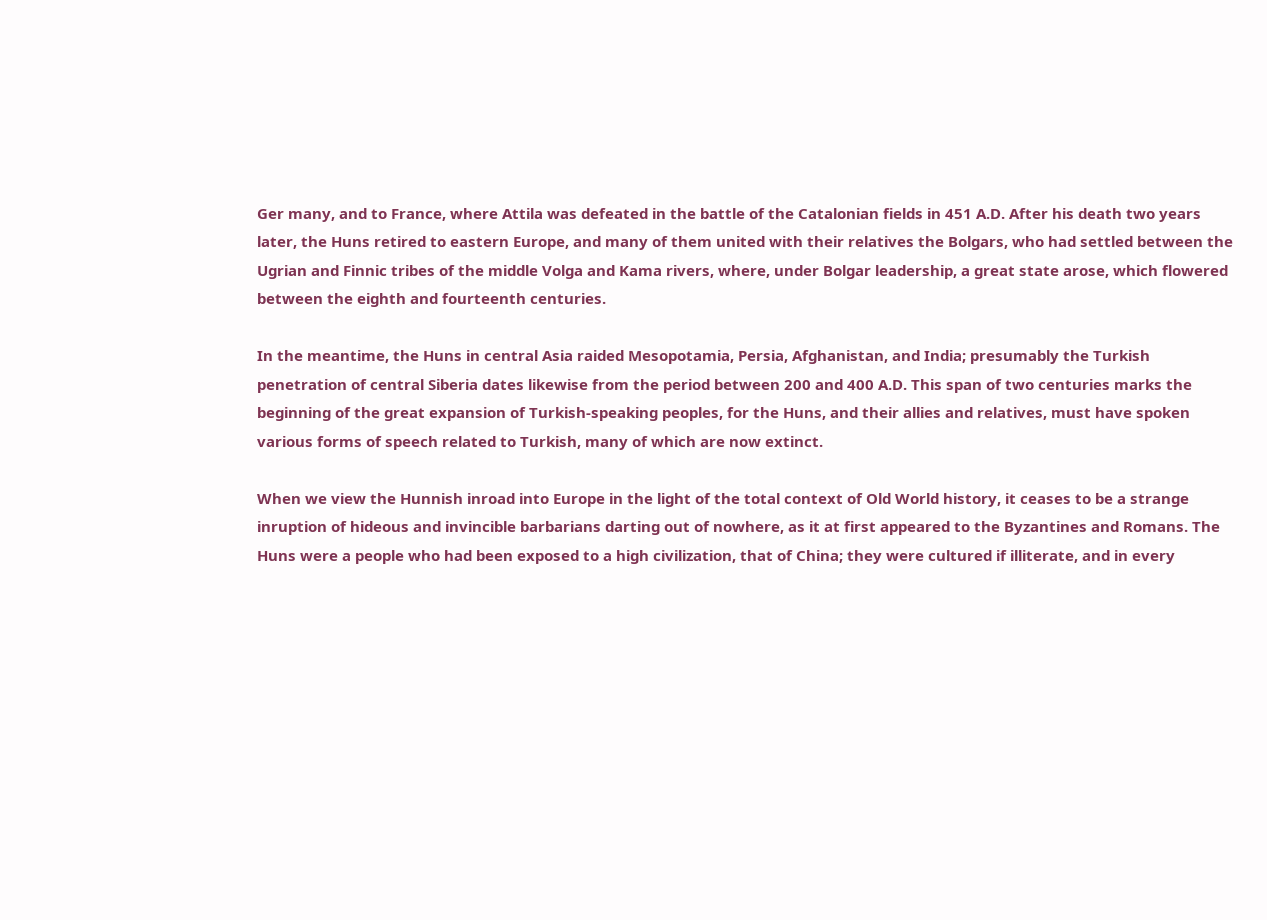Ger many, and to France, where Attila was defeated in the battle of the Catalonian fields in 451 A.D. After his death two years later, the Huns retired to eastern Europe, and many of them united with their relatives the Bolgars, who had settled between the Ugrian and Finnic tribes of the middle Volga and Kama rivers, where, under Bolgar leadership, a great state arose, which flowered between the eighth and fourteenth centuries.

In the meantime, the Huns in central Asia raided Mesopotamia, Persia, Afghanistan, and India; presumably the Turkish penetration of central Siberia dates likewise from the period between 200 and 400 A.D. This span of two centuries marks the beginning of the great expansion of Turkish-speaking peoples, for the Huns, and their allies and relatives, must have spoken various forms of speech related to Turkish, many of which are now extinct.

When we view the Hunnish inroad into Europe in the light of the total context of Old World history, it ceases to be a strange inruption of hideous and invincible barbarians darting out of nowhere, as it at first appeared to the Byzantines and Romans. The Huns were a people who had been exposed to a high civilization, that of China; they were cultured if illiterate, and in every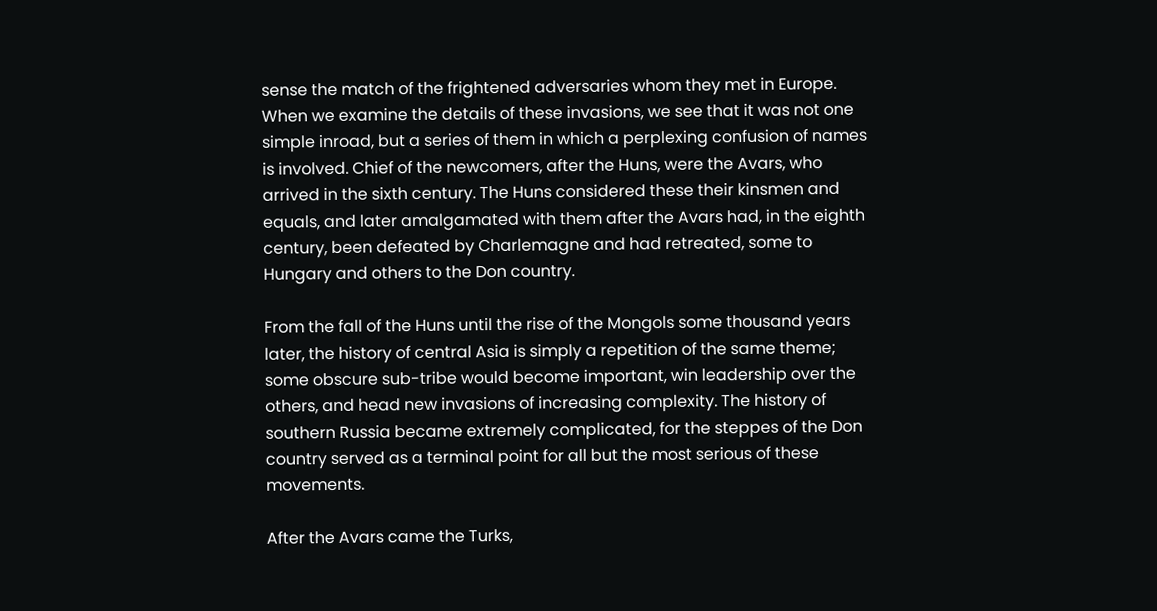sense the match of the frightened adversaries whom they met in Europe. When we examine the details of these invasions, we see that it was not one simple inroad, but a series of them in which a perplexing confusion of names is involved. Chief of the newcomers, after the Huns, were the Avars, who arrived in the sixth century. The Huns considered these their kinsmen and equals, and later amalgamated with them after the Avars had, in the eighth century, been defeated by Charlemagne and had retreated, some to Hungary and others to the Don country.

From the fall of the Huns until the rise of the Mongols some thousand years later, the history of central Asia is simply a repetition of the same theme; some obscure sub-tribe would become important, win leadership over the others, and head new invasions of increasing complexity. The history of southern Russia became extremely complicated, for the steppes of the Don country served as a terminal point for all but the most serious of these movements.

After the Avars came the Turks,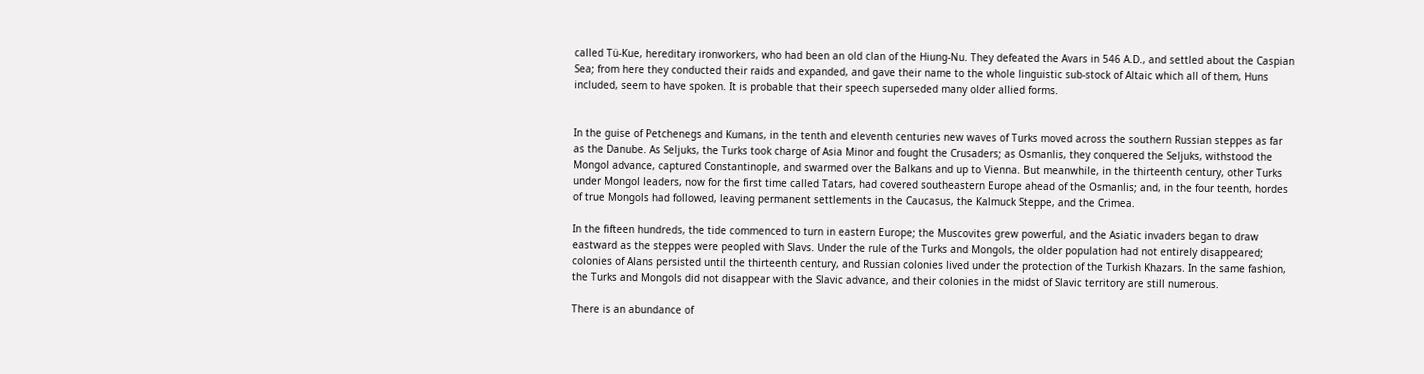called Tü-Kue, hereditary ironworkers, who had been an old clan of the Hiung-Nu. They defeated the Avars in 546 A.D., and settled about the Caspian Sea; from here they conducted their raids and expanded, and gave their name to the whole linguistic sub-stock of Altaic which all of them, Huns included, seem to have spoken. It is probable that their speech superseded many older allied forms.


In the guise of Petchenegs and Kumans, in the tenth and eleventh centuries new waves of Turks moved across the southern Russian steppes as far as the Danube. As Seljuks, the Turks took charge of Asia Minor and fought the Crusaders; as Osmanlis, they conquered the Seljuks, withstood the Mongol advance, captured Constantinople, and swarmed over the Balkans and up to Vienna. But meanwhile, in the thirteenth century, other Turks under Mongol leaders, now for the first time called Tatars, had covered southeastern Europe ahead of the Osmanlis; and, in the four teenth, hordes of true Mongols had followed, leaving permanent settlements in the Caucasus, the Kalmuck Steppe, and the Crimea.

In the fifteen hundreds, the tide commenced to turn in eastern Europe; the Muscovites grew powerful, and the Asiatic invaders began to draw eastward as the steppes were peopled with Slavs. Under the rule of the Turks and Mongols, the older population had not entirely disappeared; colonies of Alans persisted until the thirteenth century, and Russian colonies lived under the protection of the Turkish Khazars. In the same fashion, the Turks and Mongols did not disappear with the Slavic advance, and their colonies in the midst of Slavic territory are still numerous.

There is an abundance of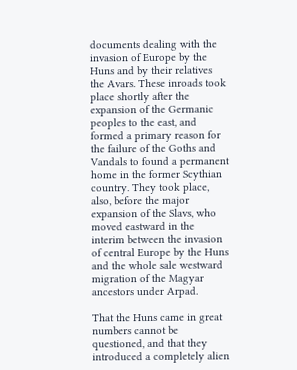documents dealing with the invasion of Europe by the Huns and by their relatives the Avars. These inroads took place shortly after the expansion of the Germanic peoples to the east, and formed a primary reason for the failure of the Goths and Vandals to found a permanent home in the former Scythian country. They took place, also, before the major expansion of the Slavs, who moved eastward in the interim between the invasion of central Europe by the Huns and the whole sale westward migration of the Magyar ancestors under Arpad.

That the Huns came in great numbers cannot be questioned, and that they introduced a completely alien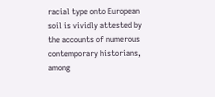racial type onto European soil is vividly attested by the accounts of numerous contemporary historians, among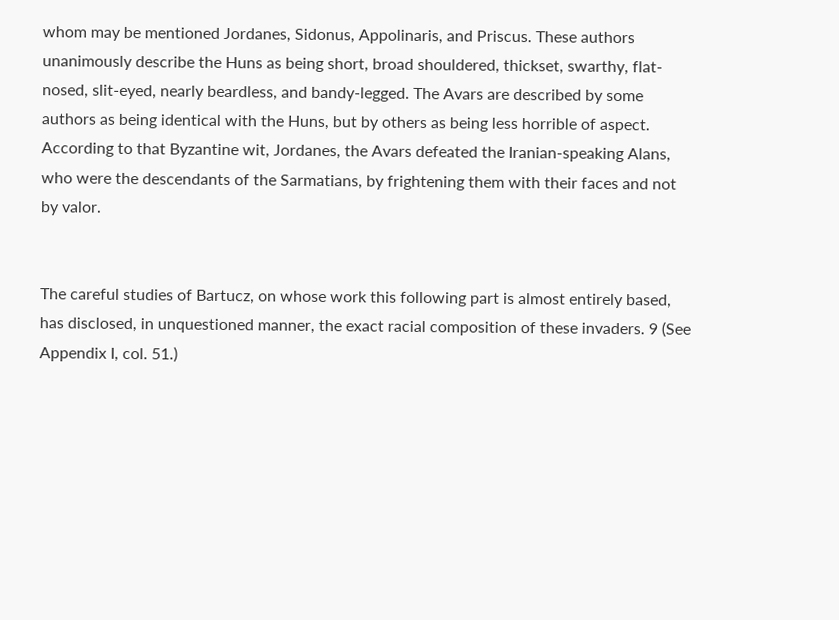whom may be mentioned Jordanes, Sidonus, Appolinaris, and Priscus. These authors unanimously describe the Huns as being short, broad shouldered, thickset, swarthy, flat-nosed, slit-eyed, nearly beardless, and bandy-legged. The Avars are described by some authors as being identical with the Huns, but by others as being less horrible of aspect. According to that Byzantine wit, Jordanes, the Avars defeated the Iranian-speaking Alans, who were the descendants of the Sarmatians, by frightening them with their faces and not by valor.


The careful studies of Bartucz, on whose work this following part is almost entirely based, has disclosed, in unquestioned manner, the exact racial composition of these invaders. 9 (See Appendix I, col. 51.)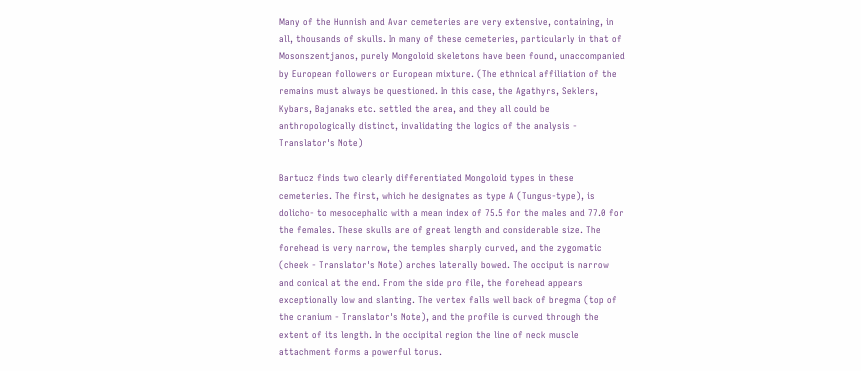Many of the Hunnish and Avar cemeteries are very extensive, containing, in all, thousands of skulls. In many of these cemeteries, particularly in that of Mosonszentjanos, purely Mongoloid skeletons have been found, unaccompanied by European followers or European mixture. (The ethnical affiliation of the remains must always be questioned. In this case, the Agathyrs, Seklers, Kybars, Bajanaks etc. settled the area, and they all could be anthropologically distinct, invalidating the logics of the analysis - Translator's Note)

Bartucz finds two clearly differentiated Mongoloid types in these cemeteries. The first, which he designates as type A (Tungus-type), is dolicho- to mesocephalic with a mean index of 75.5 for the males and 77.0 for the females. These skulls are of great length and considerable size. The forehead is very narrow, the temples sharply curved, and the zygomatic (cheek - Translator's Note) arches laterally bowed. The occiput is narrow and conical at the end. From the side pro file, the forehead appears exceptionally low and slanting. The vertex falls well back of bregma (top of the cranium - Translator's Note), and the profile is curved through the extent of its length. In the occipital region the line of neck muscle attachment forms a powerful torus.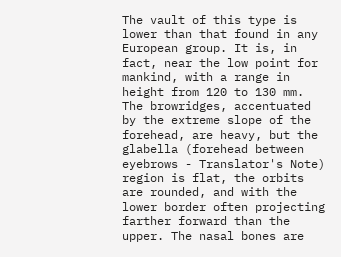The vault of this type is lower than that found in any European group. It is, in fact, near the low point for mankind, with a range in height from 120 to 130 mm. The browridges, accentuated by the extreme slope of the forehead, are heavy, but the glabella (forehead between eyebrows - Translator's Note) region is flat, the orbits are rounded, and with the lower border often projecting farther forward than the upper. The nasal bones are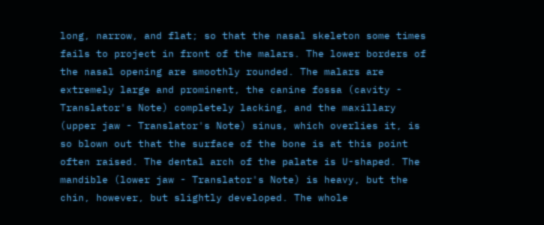long, narrow, and flat; so that the nasal skeleton some times fails to project in front of the malars. The lower borders of the nasal opening are smoothly rounded. The malars are extremely large and prominent, the canine fossa (cavity - Translator's Note) completely lacking, and the maxillary (upper jaw - Translator's Note) sinus, which overlies it, is so blown out that the surface of the bone is at this point often raised. The dental arch of the palate is U-shaped. The mandible (lower jaw - Translator's Note) is heavy, but the chin, however, but slightly developed. The whole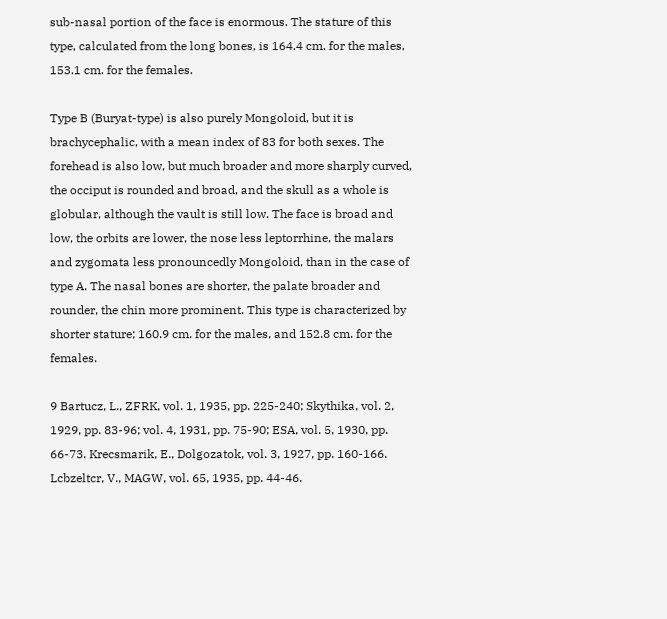sub-nasal portion of the face is enormous. The stature of this type, calculated from the long bones, is 164.4 cm. for the males, 153.1 cm. for the females.

Type B (Buryat-type) is also purely Mongoloid, but it is brachycephalic, with a mean index of 83 for both sexes. The forehead is also low, but much broader and more sharply curved, the occiput is rounded and broad, and the skull as a whole is globular, although the vault is still low. The face is broad and low, the orbits are lower, the nose less leptorrhine, the malars and zygomata less pronouncedly Mongoloid, than in the case of type A. The nasal bones are shorter, the palate broader and rounder, the chin more prominent. This type is characterized by shorter stature; 160.9 cm. for the males, and 152.8 cm. for the females.

9 Bartucz, L., ZFRK, vol. 1, 1935, pp. 225-240; Skythika, vol. 2, 1929, pp. 83-96; vol. 4, 1931, pp. 75-90; ESA, vol. 5, 1930, pp. 66-73. Krecsmarik, E., Dolgozatok, vol. 3, 1927, pp. 160-166. Lcbzeltcr, V., MAGW, vol. 65, 1935, pp. 44-46.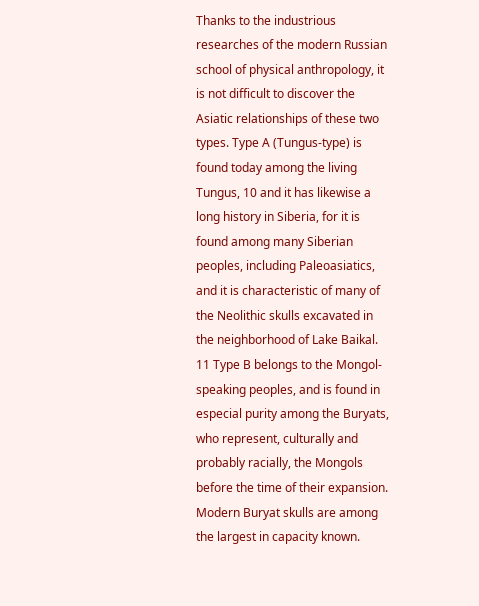Thanks to the industrious researches of the modern Russian school of physical anthropology, it is not difficult to discover the Asiatic relationships of these two types. Type A (Tungus-type) is found today among the living Tungus, 10 and it has likewise a long history in Siberia, for it is found among many Siberian peoples, including Paleoasiatics, and it is characteristic of many of the Neolithic skulls excavated in the neighborhood of Lake Baikal. 11 Type B belongs to the Mongol-speaking peoples, and is found in especial purity among the Buryats, who represent, culturally and probably racially, the Mongols before the time of their expansion. Modern Buryat skulls are among the largest in capacity known.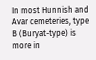In most Hunnish and Avar cemeteries, type B (Buryat-type) is more in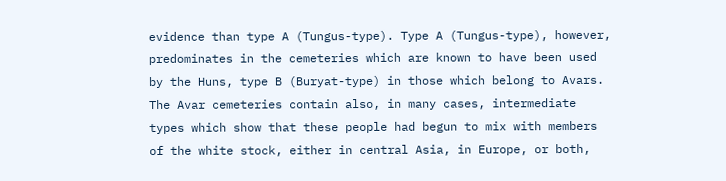evidence than type A (Tungus-type). Type A (Tungus-type), however, predominates in the cemeteries which are known to have been used by the Huns, type B (Buryat-type) in those which belong to Avars. The Avar cemeteries contain also, in many cases, intermediate types which show that these people had begun to mix with members of the white stock, either in central Asia, in Europe, or both,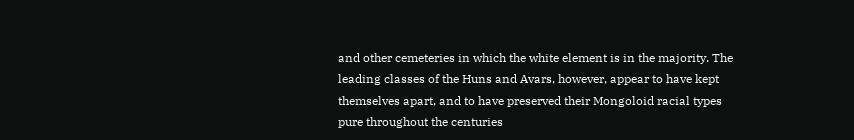and other cemeteries in which the white element is in the majority. The leading classes of the Huns and Avars, however, appear to have kept themselves apart, and to have preserved their Mongoloid racial types pure throughout the centuries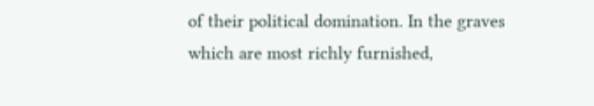of their political domination. In the graves which are most richly furnished,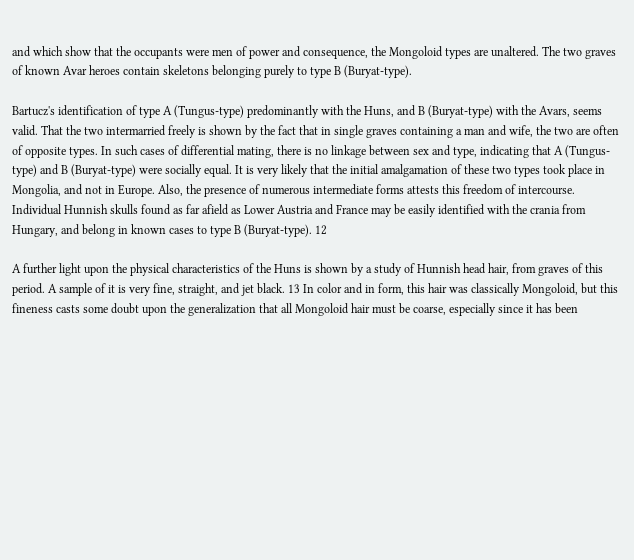and which show that the occupants were men of power and consequence, the Mongoloid types are unaltered. The two graves of known Avar heroes contain skeletons belonging purely to type B (Buryat-type).

Bartucz's identification of type A (Tungus-type) predominantly with the Huns, and B (Buryat-type) with the Avars, seems valid. That the two intermarried freely is shown by the fact that in single graves containing a man and wife, the two are often of opposite types. In such cases of differential mating, there is no linkage between sex and type, indicating that A (Tungus-type) and B (Buryat-type) were socially equal. It is very likely that the initial amalgamation of these two types took place in Mongolia, and not in Europe. Also, the presence of numerous intermediate forms attests this freedom of intercourse. Individual Hunnish skulls found as far afield as Lower Austria and France may be easily identified with the crania from Hungary, and belong in known cases to type B (Buryat-type). 12

A further light upon the physical characteristics of the Huns is shown by a study of Hunnish head hair, from graves of this period. A sample of it is very fine, straight, and jet black. 13 In color and in form, this hair was classically Mongoloid, but this fineness casts some doubt upon the generalization that all Mongoloid hair must be coarse, especially since it has been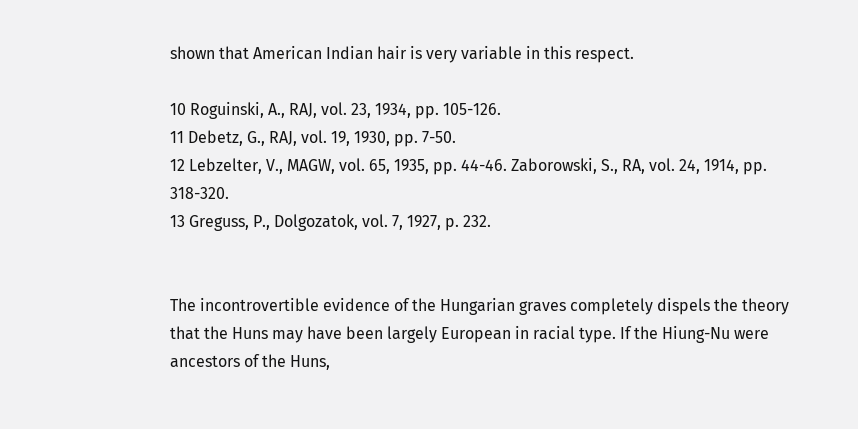shown that American Indian hair is very variable in this respect.

10 Roguinski, A., RAJ, vol. 23, 1934, pp. 105-126.
11 Debetz, G., RAJ, vol. 19, 1930, pp. 7-50.
12 Lebzelter, V., MAGW, vol. 65, 1935, pp. 44-46. Zaborowski, S., RA, vol. 24, 1914, pp. 318-320.
13 Greguss, P., Dolgozatok, vol. 7, 1927, p. 232.


The incontrovertible evidence of the Hungarian graves completely dispels the theory that the Huns may have been largely European in racial type. If the Hiung-Nu were ancestors of the Huns,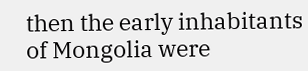then the early inhabitants of Mongolia were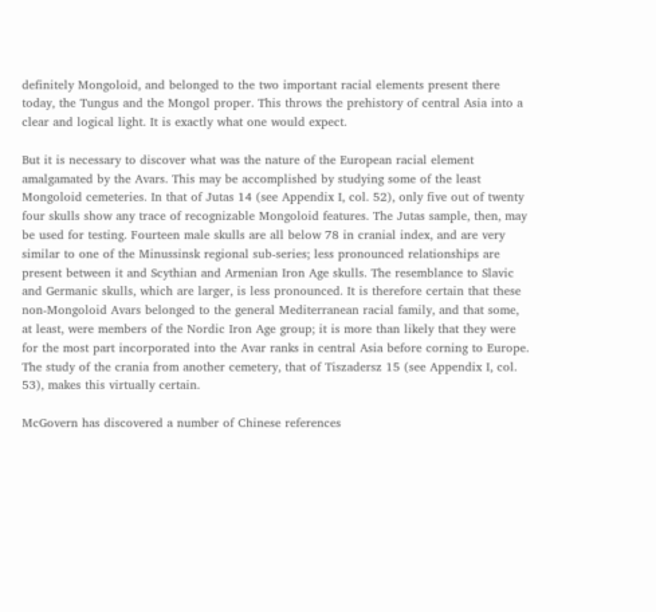definitely Mongoloid, and belonged to the two important racial elements present there today, the Tungus and the Mongol proper. This throws the prehistory of central Asia into a clear and logical light. It is exactly what one would expect.

But it is necessary to discover what was the nature of the European racial element amalgamated by the Avars. This may be accomplished by studying some of the least Mongoloid cemeteries. In that of Jutas 14 (see Appendix I, col. 52), only five out of twenty four skulls show any trace of recognizable Mongoloid features. The Jutas sample, then, may be used for testing. Fourteen male skulls are all below 78 in cranial index, and are very similar to one of the Minussinsk regional sub-series; less pronounced relationships are present between it and Scythian and Armenian Iron Age skulls. The resemblance to Slavic and Germanic skulls, which are larger, is less pronounced. It is therefore certain that these non-Mongoloid Avars belonged to the general Mediterranean racial family, and that some, at least, were members of the Nordic Iron Age group; it is more than likely that they were for the most part incorporated into the Avar ranks in central Asia before corning to Europe. The study of the crania from another cemetery, that of Tiszadersz 15 (see Appendix I, col. 53), makes this virtually certain.

McGovern has discovered a number of Chinese references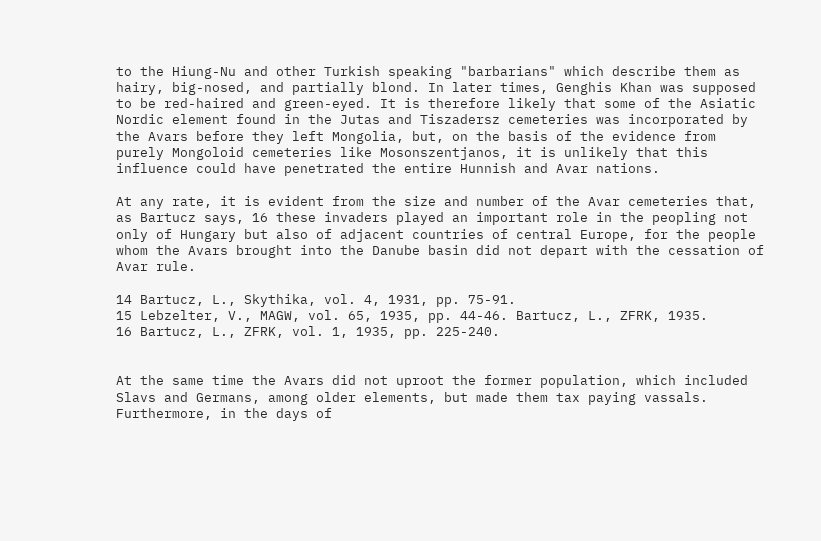to the Hiung-Nu and other Turkish speaking "barbarians" which describe them as hairy, big-nosed, and partially blond. In later times, Genghis Khan was supposed to be red-haired and green-eyed. It is therefore likely that some of the Asiatic Nordic element found in the Jutas and Tiszadersz cemeteries was incorporated by the Avars before they left Mongolia, but, on the basis of the evidence from purely Mongoloid cemeteries like Mosonszentjanos, it is unlikely that this influence could have penetrated the entire Hunnish and Avar nations.

At any rate, it is evident from the size and number of the Avar cemeteries that, as Bartucz says, 16 these invaders played an important role in the peopling not only of Hungary but also of adjacent countries of central Europe, for the people whom the Avars brought into the Danube basin did not depart with the cessation of Avar rule.

14 Bartucz, L., Skythika, vol. 4, 1931, pp. 75-91.
15 Lebzelter, V., MAGW, vol. 65, 1935, pp. 44-46. Bartucz, L., ZFRK, 1935.
16 Bartucz, L., ZFRK, vol. 1, 1935, pp. 225-240.


At the same time the Avars did not uproot the former population, which included Slavs and Germans, among older elements, but made them tax paying vassals. Furthermore, in the days of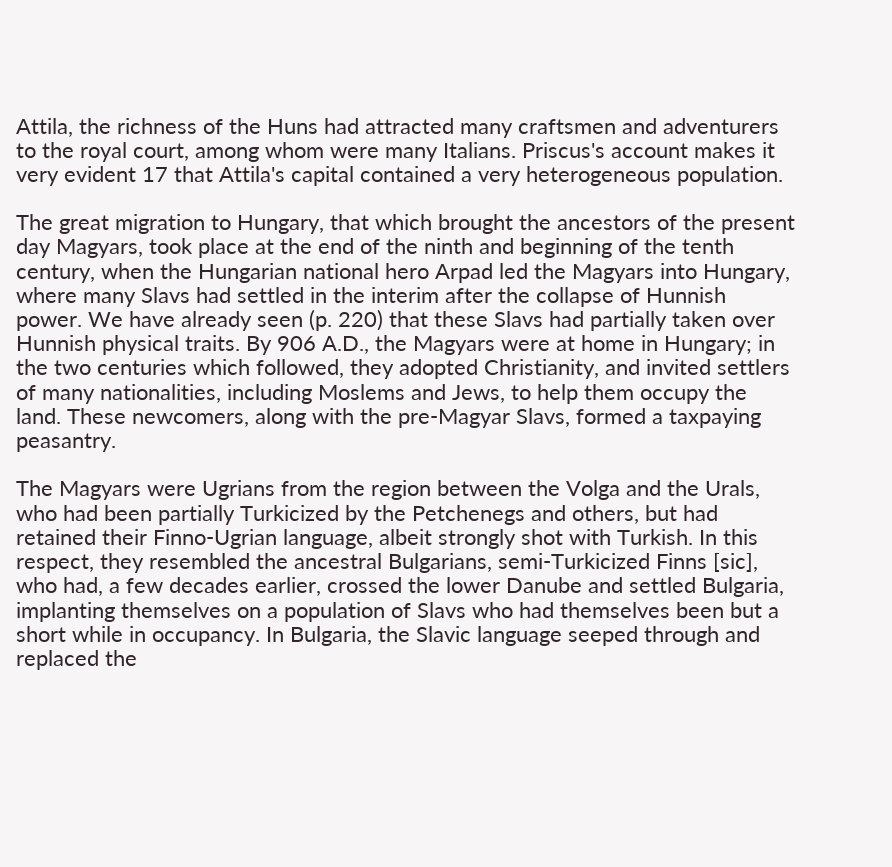Attila, the richness of the Huns had attracted many craftsmen and adventurers to the royal court, among whom were many Italians. Priscus's account makes it very evident 17 that Attila's capital contained a very heterogeneous population.

The great migration to Hungary, that which brought the ancestors of the present day Magyars, took place at the end of the ninth and beginning of the tenth century, when the Hungarian national hero Arpad led the Magyars into Hungary, where many Slavs had settled in the interim after the collapse of Hunnish power. We have already seen (p. 220) that these Slavs had partially taken over Hunnish physical traits. By 906 A.D., the Magyars were at home in Hungary; in the two centuries which followed, they adopted Christianity, and invited settlers of many nationalities, including Moslems and Jews, to help them occupy the land. These newcomers, along with the pre-Magyar Slavs, formed a taxpaying peasantry.

The Magyars were Ugrians from the region between the Volga and the Urals, who had been partially Turkicized by the Petchenegs and others, but had retained their Finno-Ugrian language, albeit strongly shot with Turkish. In this respect, they resembled the ancestral Bulgarians, semi-Turkicized Finns [sic], who had, a few decades earlier, crossed the lower Danube and settled Bulgaria, implanting themselves on a population of Slavs who had themselves been but a short while in occupancy. In Bulgaria, the Slavic language seeped through and replaced the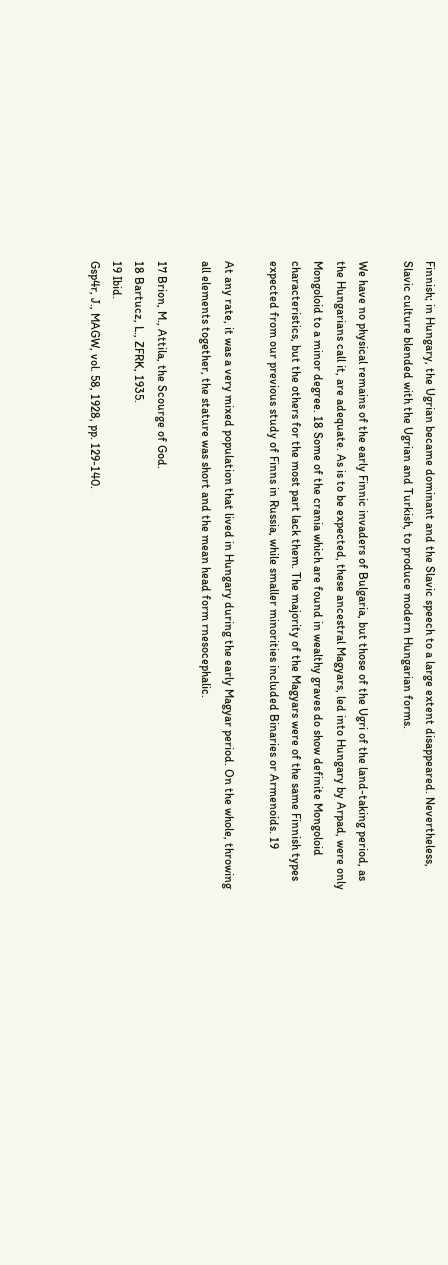Finnish; in Hungary, the Ugrian became dominant and the Slavic speech to a large extent disappeared. Nevertheless, Slavic culture blended with the Ugrian and Turkish, to produce modern Hungarian forms.

We have no physical remains of the early Finnic invaders of Bulgaria, but those of the Ugri of the land-taking period, as the Hungarians call it, are adequate. As is to be expected, these ancestral Magyars, led into Hungary by Arpad, were only Mongoloid to a minor degree. 18 Some of the crania which are found in wealthy graves do show definite Mongoloid characteristics, but the others for the most part lack them. The majority of the Magyars were of the same Finnish types expected from our previous study of Finns in Russia, while smaller minorities included Binaries or Armenoids. 19

At any rate, it was a very mixed population that lived in Hungary during the early Magyar period. On the whole, throwing all elements together, the stature was short and the mean head form rnesocephalic.

17 Brion, M., Attila, the Scourge of God.
18 Bartucz, L., ZFRK, 1935.
19 Ibid.
Gsp4r, J., MAGW, vol. 58, 1928, pp. 129-140.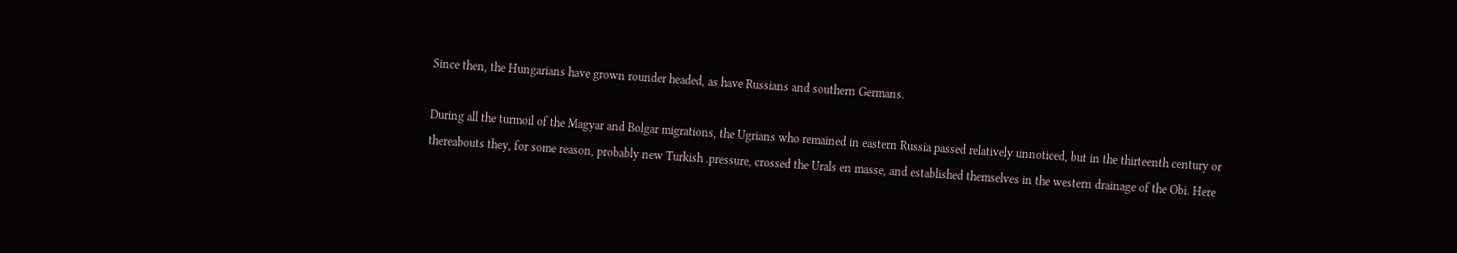Since then, the Hungarians have grown rounder headed, as have Russians and southern Germans.

During all the turmoil of the Magyar and Bolgar migrations, the Ugrians who remained in eastern Russia passed relatively unnoticed, but in the thirteenth century or thereabouts they, for some reason, probably new Turkish .pressure, crossed the Urals en masse, and established themselves in the western drainage of the Obi. Here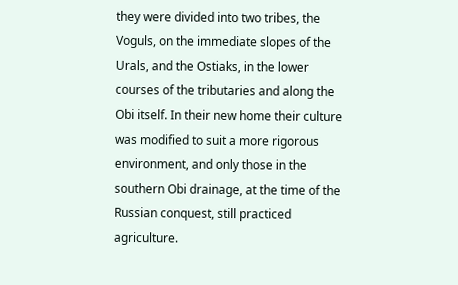they were divided into two tribes, the Voguls, on the immediate slopes of the Urals, and the Ostiaks, in the lower courses of the tributaries and along the Obi itself. In their new home their culture was modified to suit a more rigorous environment, and only those in the southern Obi drainage, at the time of the Russian conquest, still practiced agriculture.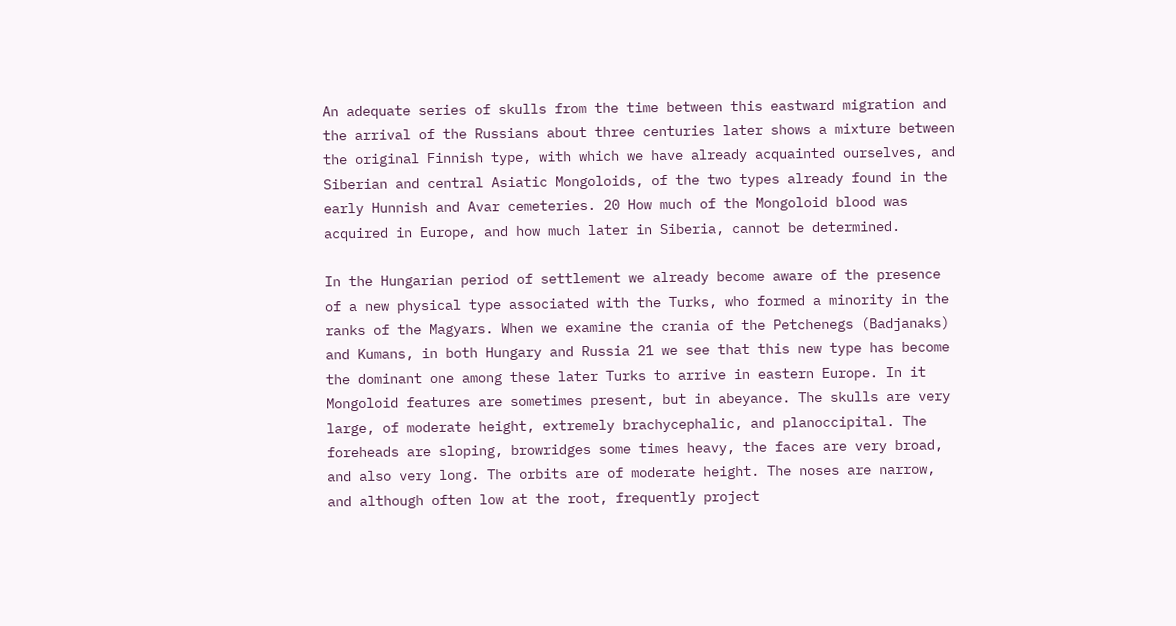An adequate series of skulls from the time between this eastward migration and the arrival of the Russians about three centuries later shows a mixture between the original Finnish type, with which we have already acquainted ourselves, and Siberian and central Asiatic Mongoloids, of the two types already found in the early Hunnish and Avar cemeteries. 20 How much of the Mongoloid blood was acquired in Europe, and how much later in Siberia, cannot be determined.

In the Hungarian period of settlement we already become aware of the presence of a new physical type associated with the Turks, who formed a minority in the ranks of the Magyars. When we examine the crania of the Petchenegs (Badjanaks) and Kumans, in both Hungary and Russia 21 we see that this new type has become the dominant one among these later Turks to arrive in eastern Europe. In it Mongoloid features are sometimes present, but in abeyance. The skulls are very large, of moderate height, extremely brachycephalic, and planoccipital. The foreheads are sloping, browridges some times heavy, the faces are very broad, and also very long. The orbits are of moderate height. The noses are narrow, and although often low at the root, frequently project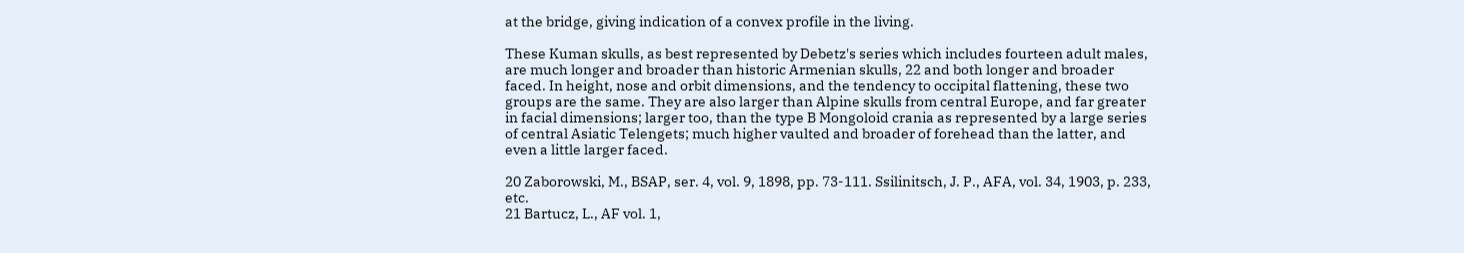at the bridge, giving indication of a convex profile in the living.

These Kuman skulls, as best represented by Debetz's series which includes fourteen adult males, are much longer and broader than historic Armenian skulls, 22 and both longer and broader faced. In height, nose and orbit dimensions, and the tendency to occipital flattening, these two groups are the same. They are also larger than Alpine skulls from central Europe, and far greater in facial dimensions; larger too, than the type B Mongoloid crania as represented by a large series of central Asiatic Telengets; much higher vaulted and broader of forehead than the latter, and even a little larger faced.

20 Zaborowski, M., BSAP, ser. 4, vol. 9, 1898, pp. 73-111. Ssilinitsch, J. P., AFA, vol. 34, 1903, p. 233, etc.
21 Bartucz, L., AF vol. 1,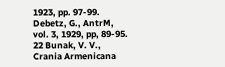1923, pp. 97-99. Debetz, G., AntrM, vol. 3, 1929, pp, 89-95.
22 Bunak, V. V., Crania Armenicana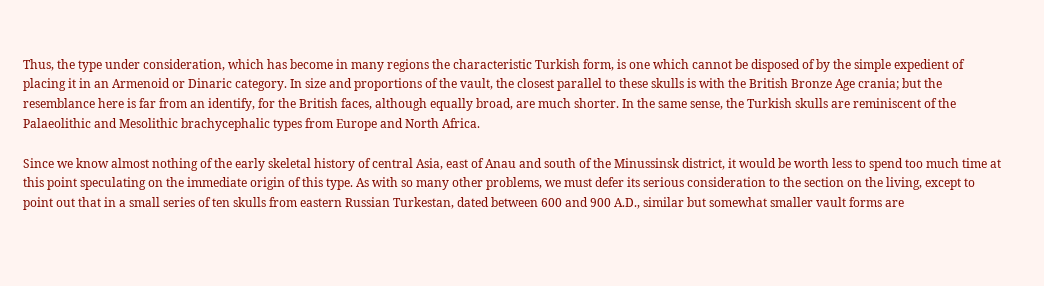Thus, the type under consideration, which has become in many regions the characteristic Turkish form, is one which cannot be disposed of by the simple expedient of placing it in an Armenoid or Dinaric category. In size and proportions of the vault, the closest parallel to these skulls is with the British Bronze Age crania; but the resemblance here is far from an identify, for the British faces, although equally broad, are much shorter. In the same sense, the Turkish skulls are reminiscent of the Palaeolithic and Mesolithic brachycephalic types from Europe and North Africa.

Since we know almost nothing of the early skeletal history of central Asia, east of Anau and south of the Minussinsk district, it would be worth less to spend too much time at this point speculating on the immediate origin of this type. As with so many other problems, we must defer its serious consideration to the section on the living, except to point out that in a small series of ten skulls from eastern Russian Turkestan, dated between 600 and 900 A.D., similar but somewhat smaller vault forms are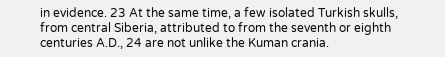in evidence. 23 At the same time, a few isolated Turkish skulls, from central Siberia, attributed to from the seventh or eighth centuries A.D., 24 are not unlike the Kuman crania.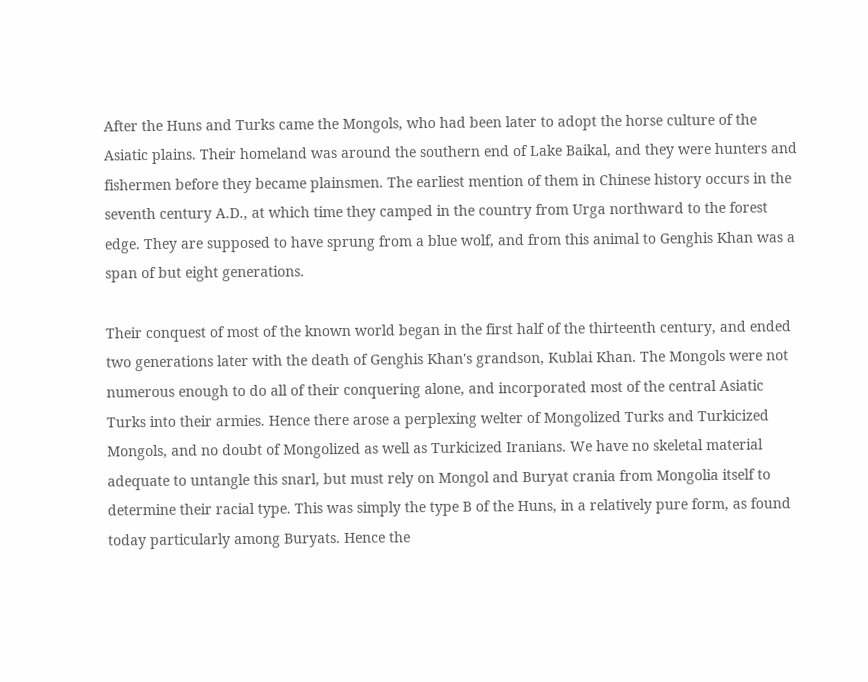After the Huns and Turks came the Mongols, who had been later to adopt the horse culture of the Asiatic plains. Their homeland was around the southern end of Lake Baikal, and they were hunters and fishermen before they became plainsmen. The earliest mention of them in Chinese history occurs in the seventh century A.D., at which time they camped in the country from Urga northward to the forest edge. They are supposed to have sprung from a blue wolf, and from this animal to Genghis Khan was a span of but eight generations.

Their conquest of most of the known world began in the first half of the thirteenth century, and ended two generations later with the death of Genghis Khan's grandson, Kublai Khan. The Mongols were not numerous enough to do all of their conquering alone, and incorporated most of the central Asiatic Turks into their armies. Hence there arose a perplexing welter of Mongolized Turks and Turkicized Mongols, and no doubt of Mongolized as well as Turkicized Iranians. We have no skeletal material adequate to untangle this snarl, but must rely on Mongol and Buryat crania from Mongolia itself to determine their racial type. This was simply the type B of the Huns, in a relatively pure form, as found today particularly among Buryats. Hence the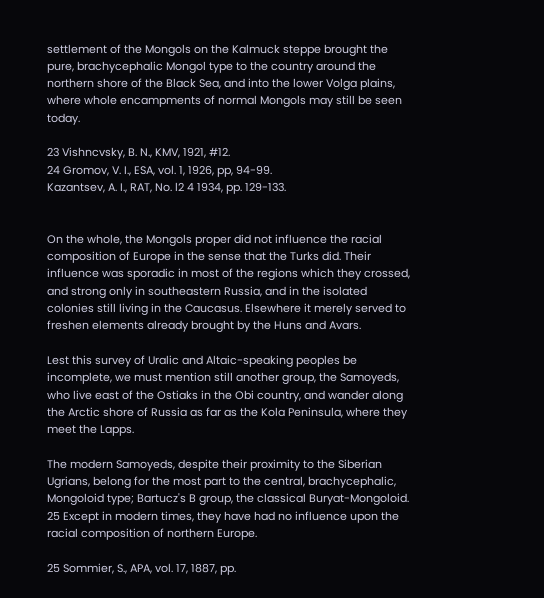settlement of the Mongols on the Kalmuck steppe brought the pure, brachycephalic Mongol type to the country around the northern shore of the Black Sea, and into the lower Volga plains, where whole encampments of normal Mongols may still be seen today.

23 Vishncvsky, B. N., KMV, 1921, #12.
24 Gromov, V. I., ESA, vol. 1, 1926, pp, 94-99.
Kazantsev, A. I., RAT, No. l2 4 1934, pp. 129-133.


On the whole, the Mongols proper did not influence the racial composition of Europe in the sense that the Turks did. Their influence was sporadic in most of the regions which they crossed, and strong only in southeastern Russia, and in the isolated colonies still living in the Caucasus. Elsewhere it merely served to freshen elements already brought by the Huns and Avars.

Lest this survey of Uralic and Altaic-speaking peoples be incomplete, we must mention still another group, the Samoyeds, who live east of the Ostiaks in the Obi country, and wander along the Arctic shore of Russia as far as the Kola Peninsula, where they meet the Lapps.

The modern Samoyeds, despite their proximity to the Siberian Ugrians, belong for the most part to the central, brachycephalic, Mongoloid type; Bartucz's B group, the classical Buryat-Mongoloid. 25 Except in modern times, they have had no influence upon the racial composition of northern Europe.

25 Sommier, S., APA, vol. 17, 1887, pp.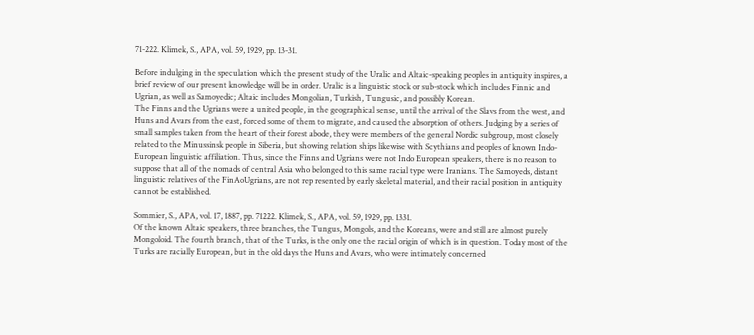71-222. Klimek, S., APA, vol. 59, 1929, pp. 13-31.

Before indulging in the speculation which the present study of the Uralic and Altaic-speaking peoples in antiquity inspires, a brief review of our present knowledge will be in order. Uralic is a linguistic stock or sub-stock which includes Finnic and Ugrian, as well as Samoyedic; Altaic includes Mongolian, Turkish, Tungusic, and possibly Korean.
The Finns and the Ugrians were a united people, in the geographical sense, until the arrival of the Slavs from the west, and Huns and Avars from the east, forced some of them to migrate, and caused the absorption of others. Judging by a series of small samples taken from the heart of their forest abode, they were members of the general Nordic subgroup, most closely related to the Minussinsk people in Siberia, but showing relation ships likewise with Scythians and peoples of known Indo-European linguistic affiliation. Thus, since the Finns and Ugrians were not Indo European speakers, there is no reason to suppose that all of the nomads of central Asia who belonged to this same racial type were Iranians. The Samoyeds, distant linguistic relatives of the FinAoUgrians, are not rep resented by early skeletal material, and their racial position in antiquity cannot be established.

Sommier, S., APA, vol. 17, 1887, pp. 71222. Klimek, S., APA, vol. 59, 1929, pp. 1331.
Of the known Altaic speakers, three branches, the Tungus, Mongols, and the Koreans, were and still are almost purely Mongoloid. The fourth branch, that of the Turks, is the only one the racial origin of which is in question. Today most of the Turks are racially European, but in the old days the Huns and Avars, who were intimately concerned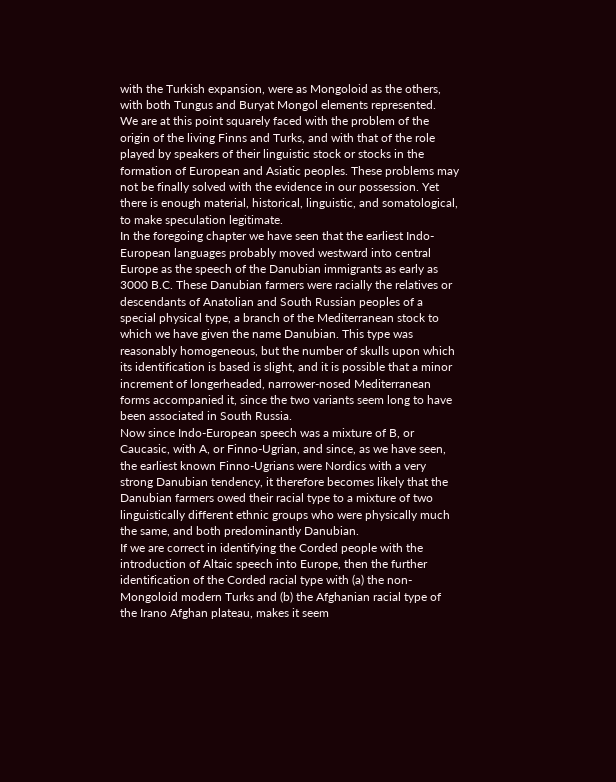with the Turkish expansion, were as Mongoloid as the others, with both Tungus and Buryat Mongol elements represented.
We are at this point squarely faced with the problem of the origin of the living Finns and Turks, and with that of the role played by speakers of their linguistic stock or stocks in the formation of European and Asiatic peoples. These problems may not be finally solved with the evidence in our possession. Yet there is enough material, historical, linguistic, and somatological, to make speculation legitimate.
In the foregoing chapter we have seen that the earliest Indo-European languages probably moved westward into central Europe as the speech of the Danubian immigrants as early as 3000 B.C. These Danubian farmers were racially the relatives or descendants of Anatolian and South Russian peoples of a special physical type, a branch of the Mediterranean stock to which we have given the name Danubian. This type was reasonably homogeneous, but the number of skulls upon which its identification is based is slight, and it is possible that a minor increment of longerheaded, narrower-nosed Mediterranean forms accompanied it, since the two variants seem long to have been associated in South Russia.
Now since Indo-European speech was a mixture of B, or Caucasic, with A, or Finno-Ugrian, and since, as we have seen, the earliest known Finno-Ugrians were Nordics with a very strong Danubian tendency, it therefore becomes likely that the Danubian farmers owed their racial type to a mixture of two linguistically different ethnic groups who were physically much the same, and both predominantly Danubian.
If we are correct in identifying the Corded people with the introduction of Altaic speech into Europe, then the further identification of the Corded racial type with (a) the non-Mongoloid modern Turks and (b) the Afghanian racial type of the Irano Afghan plateau, makes it seem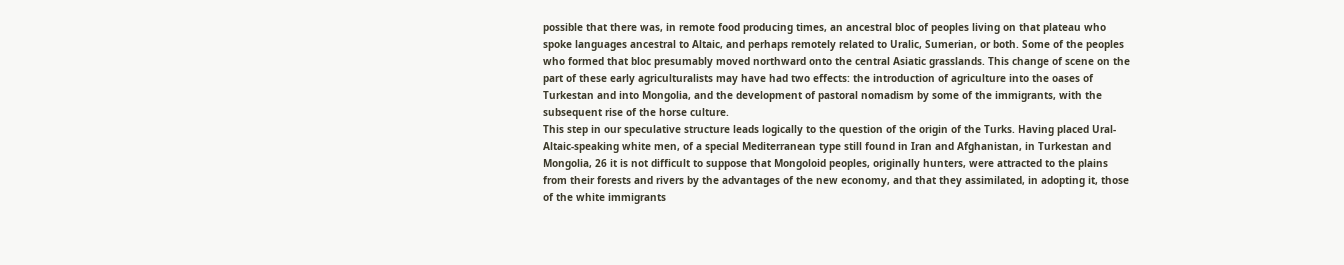possible that there was, in remote food producing times, an ancestral bloc of peoples living on that plateau who spoke languages ancestral to Altaic, and perhaps remotely related to Uralic, Sumerian, or both. Some of the peoples who formed that bloc presumably moved northward onto the central Asiatic grasslands. This change of scene on the part of these early agriculturalists may have had two effects: the introduction of agriculture into the oases of Turkestan and into Mongolia, and the development of pastoral nomadism by some of the immigrants, with the subsequent rise of the horse culture.
This step in our speculative structure leads logically to the question of the origin of the Turks. Having placed Ural-Altaic-speaking white men, of a special Mediterranean type still found in Iran and Afghanistan, in Turkestan and Mongolia, 26 it is not difficult to suppose that Mongoloid peoples, originally hunters, were attracted to the plains from their forests and rivers by the advantages of the new economy, and that they assimilated, in adopting it, those of the white immigrants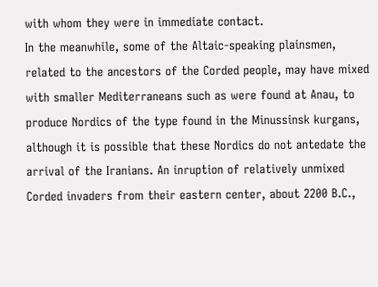with whom they were in immediate contact.
In the meanwhile, some of the Altaic-speaking plainsmen, related to the ancestors of the Corded people, may have mixed with smaller Mediterraneans such as were found at Anau, to produce Nordics of the type found in the Minussinsk kurgans, although it is possible that these Nordics do not antedate the arrival of the Iranians. An inruption of relatively unmixed Corded invaders from their eastern center, about 2200 B.C.,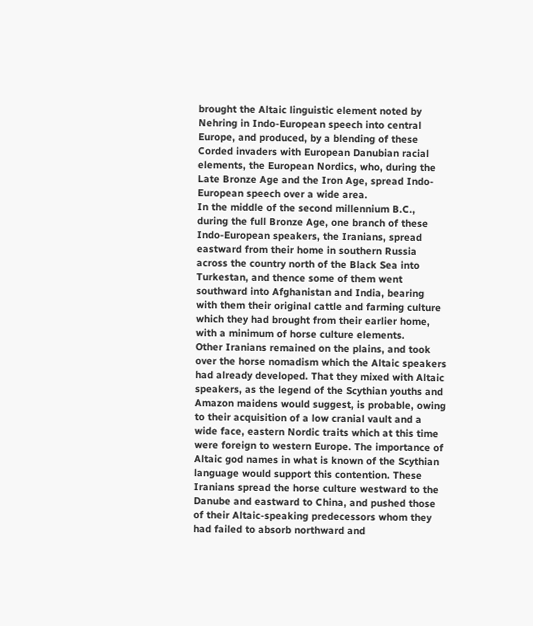brought the Altaic linguistic element noted by Nehring in Indo-European speech into central Europe, and produced, by a blending of these Corded invaders with European Danubian racial elements, the European Nordics, who, during the Late Bronze Age and the Iron Age, spread Indo-European speech over a wide area.
In the middle of the second millennium B.C., during the full Bronze Age, one branch of these Indo-European speakers, the Iranians, spread eastward from their home in southern Russia across the country north of the Black Sea into Turkestan, and thence some of them went southward into Afghanistan and India, bearing with them their original cattle and farming culture which they had brought from their earlier home, with a minimum of horse culture elements.
Other Iranians remained on the plains, and took over the horse nomadism which the Altaic speakers had already developed. That they mixed with Altaic speakers, as the legend of the Scythian youths and Amazon maidens would suggest, is probable, owing to their acquisition of a low cranial vault and a wide face, eastern Nordic traits which at this time were foreign to western Europe. The importance of Altaic god names in what is known of the Scythian language would support this contention. These Iranians spread the horse culture westward to the Danube and eastward to China, and pushed those of their Altaic-speaking predecessors whom they had failed to absorb northward and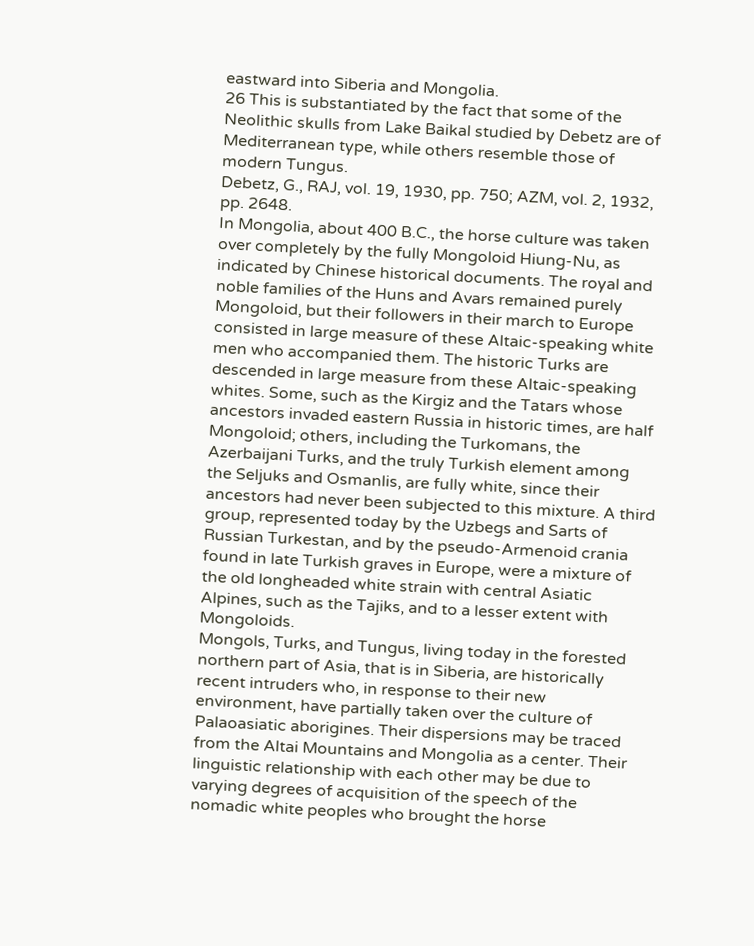eastward into Siberia and Mongolia.
26 This is substantiated by the fact that some of the Neolithic skulls from Lake Baikal studied by Debetz are of Mediterranean type, while others resemble those of modern Tungus.
Debetz, G., RAJ, vol. 19, 1930, pp. 750; AZM, vol. 2, 1932, pp. 2648.
In Mongolia, about 400 B.C., the horse culture was taken over completely by the fully Mongoloid Hiung-Nu, as indicated by Chinese historical documents. The royal and noble families of the Huns and Avars remained purely Mongoloid, but their followers in their march to Europe consisted in large measure of these Altaic-speaking white men who accompanied them. The historic Turks are descended in large measure from these Altaic-speaking whites. Some, such as the Kirgiz and the Tatars whose ancestors invaded eastern Russia in historic times, are half Mongoloid; others, including the Turkomans, the Azerbaijani Turks, and the truly Turkish element among the Seljuks and Osmanlis, are fully white, since their ancestors had never been subjected to this mixture. A third group, represented today by the Uzbegs and Sarts of Russian Turkestan, and by the pseudo-Armenoid crania found in late Turkish graves in Europe, were a mixture of the old longheaded white strain with central Asiatic Alpines, such as the Tajiks, and to a lesser extent with Mongoloids.
Mongols, Turks, and Tungus, living today in the forested northern part of Asia, that is in Siberia, are historically recent intruders who, in response to their new environment, have partially taken over the culture of Palaoasiatic aborigines. Their dispersions may be traced from the Altai Mountains and Mongolia as a center. Their linguistic relationship with each other may be due to varying degrees of acquisition of the speech of the nomadic white peoples who brought the horse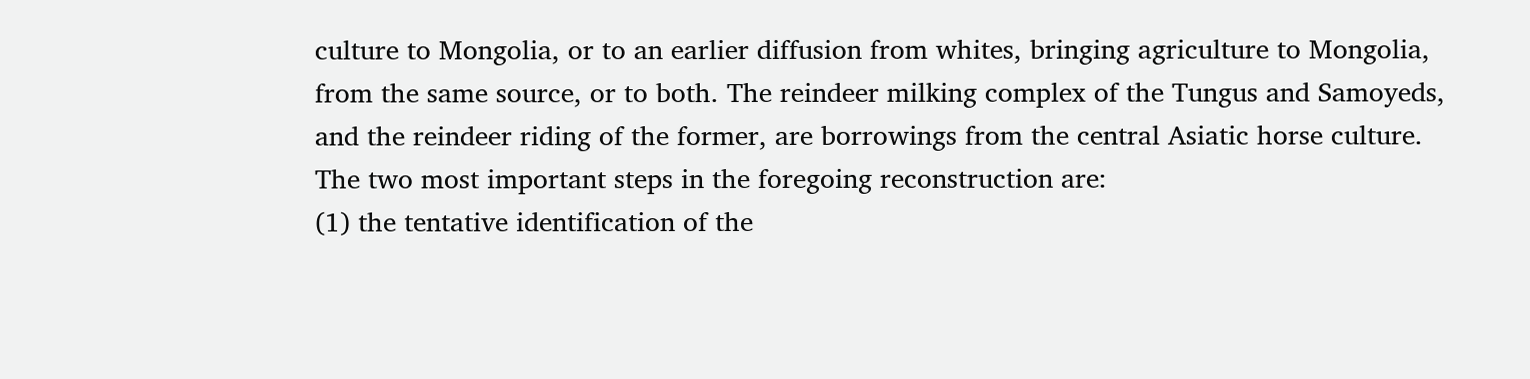culture to Mongolia, or to an earlier diffusion from whites, bringing agriculture to Mongolia, from the same source, or to both. The reindeer milking complex of the Tungus and Samoyeds, and the reindeer riding of the former, are borrowings from the central Asiatic horse culture.
The two most important steps in the foregoing reconstruction are:
(1) the tentative identification of the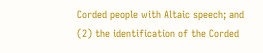Corded people with Altaic speech; and
(2) the identification of the Corded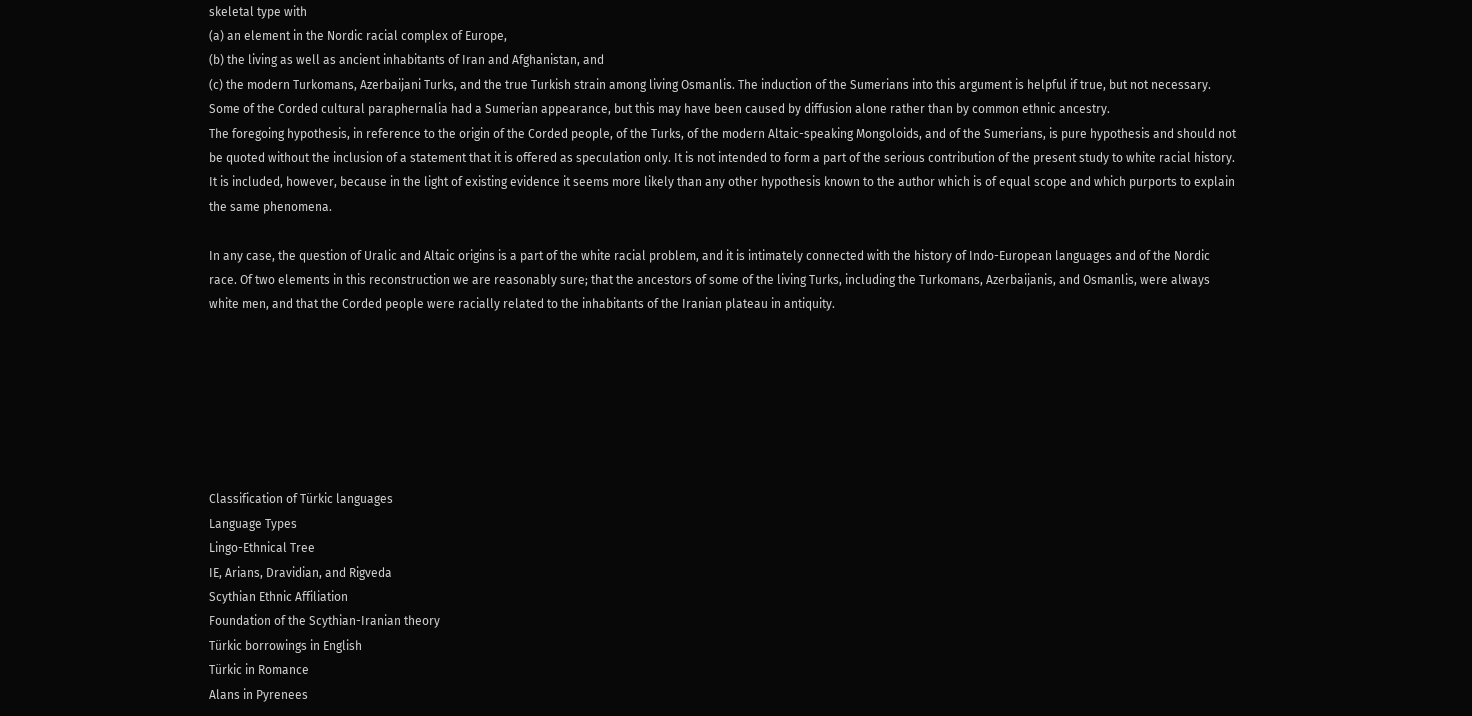skeletal type with
(a) an element in the Nordic racial complex of Europe,
(b) the living as well as ancient inhabitants of Iran and Afghanistan, and
(c) the modern Turkomans, Azerbaijani Turks, and the true Turkish strain among living Osmanlis. The induction of the Sumerians into this argument is helpful if true, but not necessary. Some of the Corded cultural paraphernalia had a Sumerian appearance, but this may have been caused by diffusion alone rather than by common ethnic ancestry.
The foregoing hypothesis, in reference to the origin of the Corded people, of the Turks, of the modern Altaic-speaking Mongoloids, and of the Sumerians, is pure hypothesis and should not be quoted without the inclusion of a statement that it is offered as speculation only. It is not intended to form a part of the serious contribution of the present study to white racial history. It is included, however, because in the light of existing evidence it seems more likely than any other hypothesis known to the author which is of equal scope and which purports to explain the same phenomena.

In any case, the question of Uralic and Altaic origins is a part of the white racial problem, and it is intimately connected with the history of Indo-European languages and of the Nordic race. Of two elements in this reconstruction we are reasonably sure; that the ancestors of some of the living Turks, including the Turkomans, Azerbaijanis, and Osmanlis, were always white men, and that the Corded people were racially related to the inhabitants of the Iranian plateau in antiquity.







Classification of Türkic languages
Language Types
Lingo-Ethnical Tree
IE, Arians, Dravidian, and Rigveda
Scythian Ethnic Affiliation
Foundation of the Scythian-Iranian theory
Türkic borrowings in English
Türkic in Romance
Alans in Pyrenees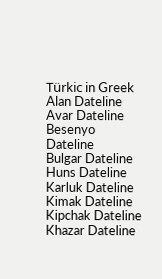Türkic in Greek
Alan Dateline
Avar Dateline
Besenyo Dateline
Bulgar Dateline
Huns Dateline
Karluk Dateline
Kimak Dateline
Kipchak Dateline
Khazar Dateline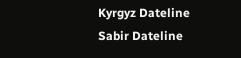Kyrgyz Dateline
Sabir Dateline